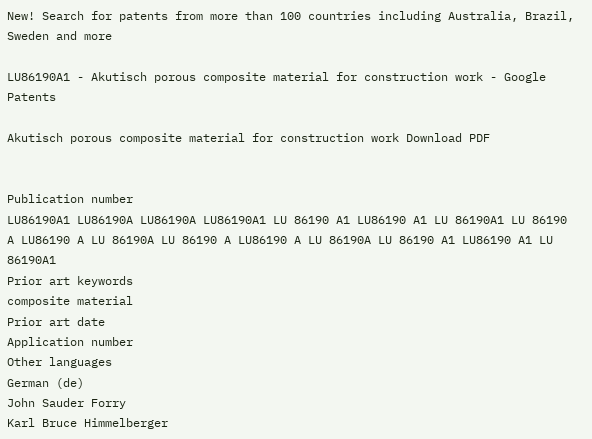New! Search for patents from more than 100 countries including Australia, Brazil, Sweden and more

LU86190A1 - Akutisch porous composite material for construction work - Google Patents

Akutisch porous composite material for construction work Download PDF


Publication number
LU86190A1 LU86190A LU86190A LU86190A1 LU 86190 A1 LU86190 A1 LU 86190A1 LU 86190 A LU86190 A LU 86190A LU 86190 A LU86190 A LU 86190A LU 86190 A1 LU86190 A1 LU 86190A1
Prior art keywords
composite material
Prior art date
Application number
Other languages
German (de)
John Sauder Forry
Karl Bruce Himmelberger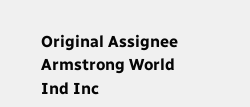Original Assignee
Armstrong World Ind Inc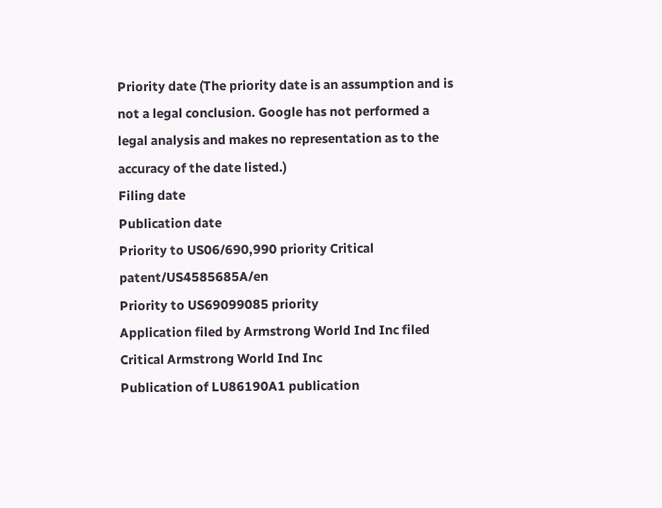Priority date (The priority date is an assumption and is not a legal conclusion. Google has not performed a legal analysis and makes no representation as to the accuracy of the date listed.)
Filing date
Publication date
Priority to US06/690,990 priority Critical patent/US4585685A/en
Priority to US69099085 priority
Application filed by Armstrong World Ind Inc filed Critical Armstrong World Ind Inc
Publication of LU86190A1 publication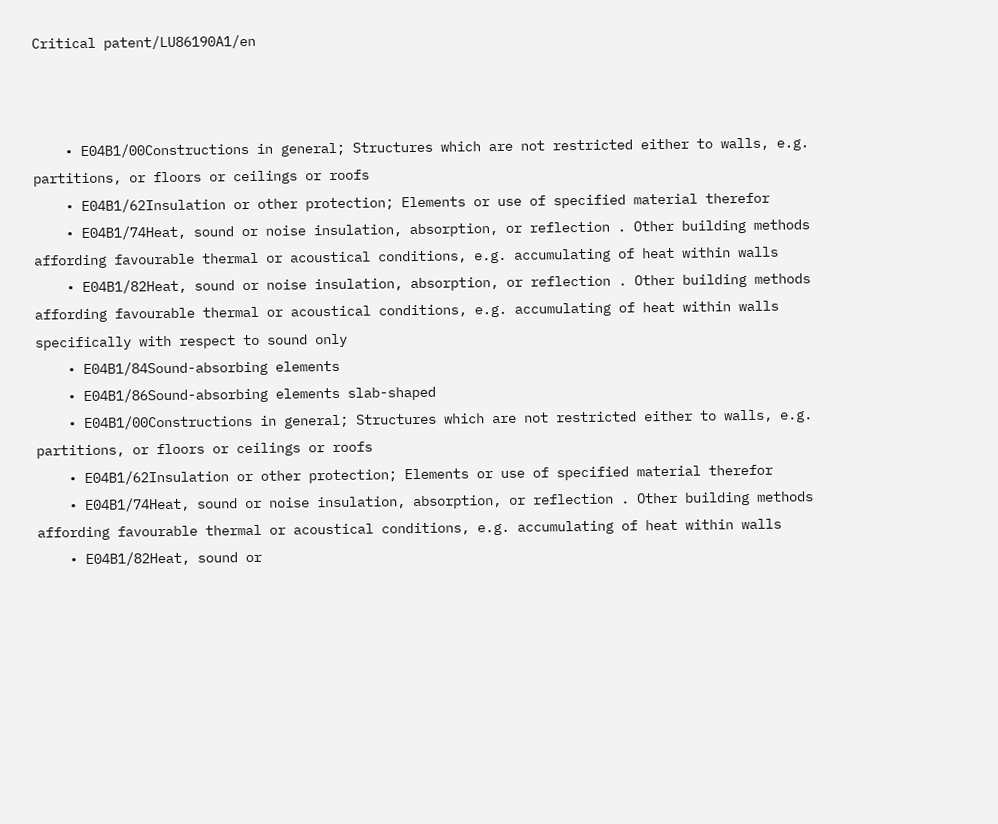Critical patent/LU86190A1/en



    • E04B1/00Constructions in general; Structures which are not restricted either to walls, e.g. partitions, or floors or ceilings or roofs
    • E04B1/62Insulation or other protection; Elements or use of specified material therefor
    • E04B1/74Heat, sound or noise insulation, absorption, or reflection . Other building methods affording favourable thermal or acoustical conditions, e.g. accumulating of heat within walls
    • E04B1/82Heat, sound or noise insulation, absorption, or reflection . Other building methods affording favourable thermal or acoustical conditions, e.g. accumulating of heat within walls specifically with respect to sound only
    • E04B1/84Sound-absorbing elements
    • E04B1/86Sound-absorbing elements slab-shaped
    • E04B1/00Constructions in general; Structures which are not restricted either to walls, e.g. partitions, or floors or ceilings or roofs
    • E04B1/62Insulation or other protection; Elements or use of specified material therefor
    • E04B1/74Heat, sound or noise insulation, absorption, or reflection . Other building methods affording favourable thermal or acoustical conditions, e.g. accumulating of heat within walls
    • E04B1/82Heat, sound or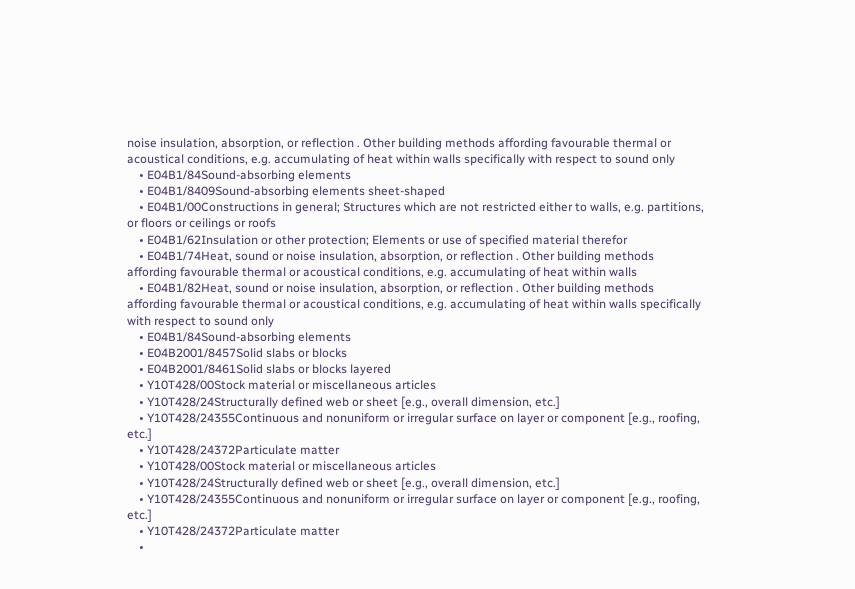noise insulation, absorption, or reflection . Other building methods affording favourable thermal or acoustical conditions, e.g. accumulating of heat within walls specifically with respect to sound only
    • E04B1/84Sound-absorbing elements
    • E04B1/8409Sound-absorbing elements sheet-shaped
    • E04B1/00Constructions in general; Structures which are not restricted either to walls, e.g. partitions, or floors or ceilings or roofs
    • E04B1/62Insulation or other protection; Elements or use of specified material therefor
    • E04B1/74Heat, sound or noise insulation, absorption, or reflection . Other building methods affording favourable thermal or acoustical conditions, e.g. accumulating of heat within walls
    • E04B1/82Heat, sound or noise insulation, absorption, or reflection . Other building methods affording favourable thermal or acoustical conditions, e.g. accumulating of heat within walls specifically with respect to sound only
    • E04B1/84Sound-absorbing elements
    • E04B2001/8457Solid slabs or blocks
    • E04B2001/8461Solid slabs or blocks layered
    • Y10T428/00Stock material or miscellaneous articles
    • Y10T428/24Structurally defined web or sheet [e.g., overall dimension, etc.]
    • Y10T428/24355Continuous and nonuniform or irregular surface on layer or component [e.g., roofing, etc.]
    • Y10T428/24372Particulate matter
    • Y10T428/00Stock material or miscellaneous articles
    • Y10T428/24Structurally defined web or sheet [e.g., overall dimension, etc.]
    • Y10T428/24355Continuous and nonuniform or irregular surface on layer or component [e.g., roofing, etc.]
    • Y10T428/24372Particulate matter
    •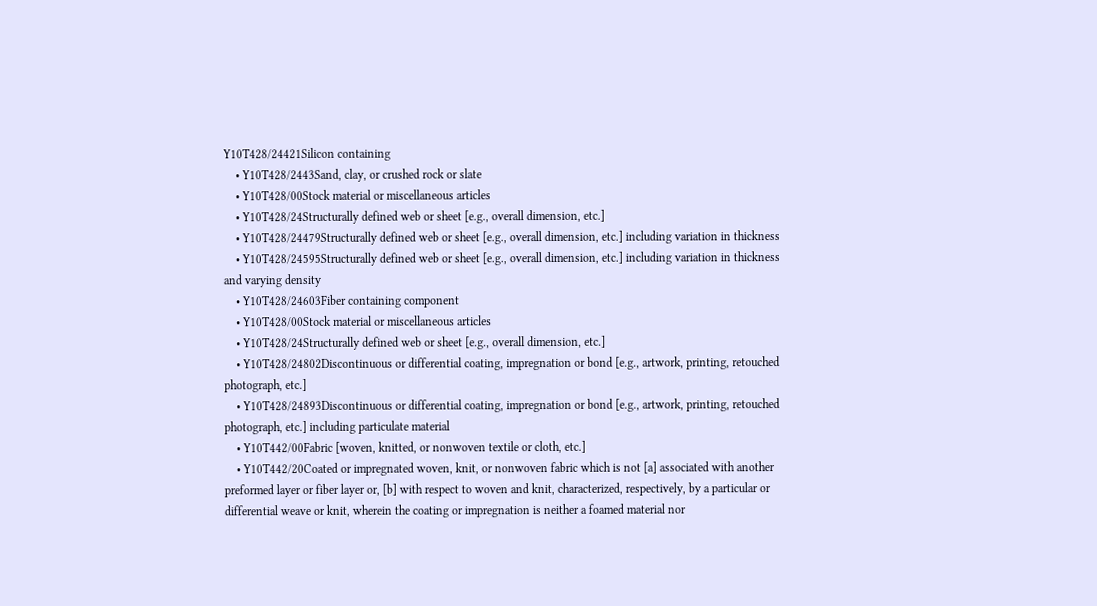Y10T428/24421Silicon containing
    • Y10T428/2443Sand, clay, or crushed rock or slate
    • Y10T428/00Stock material or miscellaneous articles
    • Y10T428/24Structurally defined web or sheet [e.g., overall dimension, etc.]
    • Y10T428/24479Structurally defined web or sheet [e.g., overall dimension, etc.] including variation in thickness
    • Y10T428/24595Structurally defined web or sheet [e.g., overall dimension, etc.] including variation in thickness and varying density
    • Y10T428/24603Fiber containing component
    • Y10T428/00Stock material or miscellaneous articles
    • Y10T428/24Structurally defined web or sheet [e.g., overall dimension, etc.]
    • Y10T428/24802Discontinuous or differential coating, impregnation or bond [e.g., artwork, printing, retouched photograph, etc.]
    • Y10T428/24893Discontinuous or differential coating, impregnation or bond [e.g., artwork, printing, retouched photograph, etc.] including particulate material
    • Y10T442/00Fabric [woven, knitted, or nonwoven textile or cloth, etc.]
    • Y10T442/20Coated or impregnated woven, knit, or nonwoven fabric which is not [a] associated with another preformed layer or fiber layer or, [b] with respect to woven and knit, characterized, respectively, by a particular or differential weave or knit, wherein the coating or impregnation is neither a foamed material nor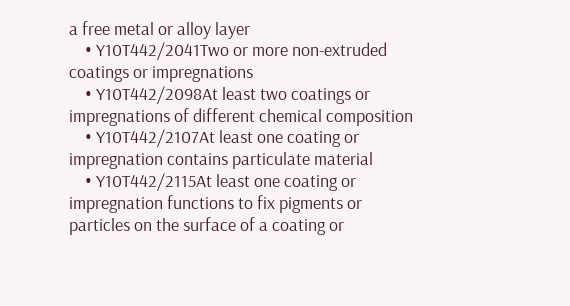a free metal or alloy layer
    • Y10T442/2041Two or more non-extruded coatings or impregnations
    • Y10T442/2098At least two coatings or impregnations of different chemical composition
    • Y10T442/2107At least one coating or impregnation contains particulate material
    • Y10T442/2115At least one coating or impregnation functions to fix pigments or particles on the surface of a coating or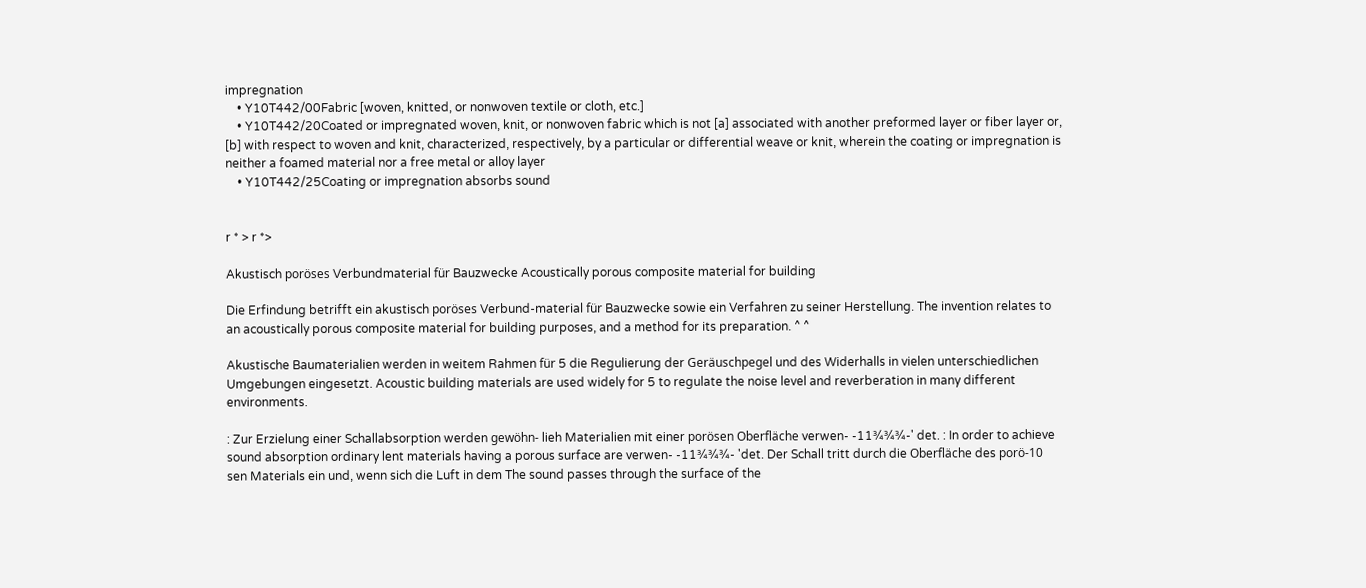impregnation
    • Y10T442/00Fabric [woven, knitted, or nonwoven textile or cloth, etc.]
    • Y10T442/20Coated or impregnated woven, knit, or nonwoven fabric which is not [a] associated with another preformed layer or fiber layer or, [b] with respect to woven and knit, characterized, respectively, by a particular or differential weave or knit, wherein the coating or impregnation is neither a foamed material nor a free metal or alloy layer
    • Y10T442/25Coating or impregnation absorbs sound


r * > r *>

Akustisch poröses Verbundmaterial für Bauzwecke Acoustically porous composite material for building

Die Erfindung betrifft ein akustisch poröses Verbund-material für Bauzwecke sowie ein Verfahren zu seiner Herstellung. The invention relates to an acoustically porous composite material for building purposes, and a method for its preparation. ^ ^

Akustische Baumaterialien werden in weitem Rahmen für 5 die Regulierung der Geräuschpegel und des Widerhalls in vielen unterschiedlichen Umgebungen eingesetzt. Acoustic building materials are used widely for 5 to regulate the noise level and reverberation in many different environments.

: Zur Erzielung einer Schallabsorption werden gewöhn- lieh Materialien mit einer porösen Oberfläche verwen- -11¾¾¾-' det. : In order to achieve sound absorption ordinary lent materials having a porous surface are verwen- -11¾¾¾- 'det. Der Schall tritt durch die Oberfläche des porö-10 sen Materials ein und, wenn sich die Luft in dem The sound passes through the surface of the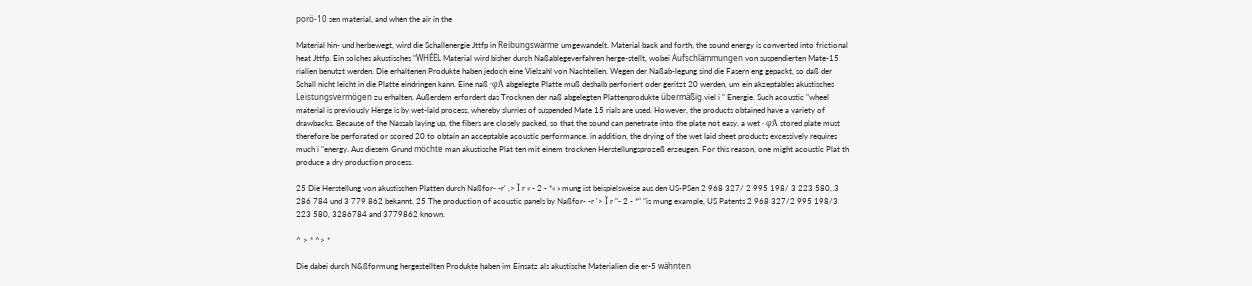porö-10 sen material, and when the air in the

Material hin- und herbewegt, wird die Schallenergie Jttfp in Reibungswärme umgewandelt. Material back and forth, the sound energy is converted into frictional heat Jttfp. Ein solches akustisches "WHÉËL Material wird bisher durch Naßablegeverfahren herge-stellt, wobei Aufschlämmungen von suspendierten Mate-15 rialien benutzt werden. Die erhaltenen Produkte haben jedoch eine Vielzahl von Nachteilen. Wegen der Naßab-legung sind die Fasern eng gepackt, so daß der Schall nicht leicht in die Platte eindringen kann. Eine naß ·φΆ abgelegte Platte muß deshalb perforiert oder geritzt 20 werden, um ein akzeptables akustisches Leistungsvermögen zu erhalten. Außerdem erfordert das Trocknen der naß abgelegten Plattenprodukte übermäßig viel i " Energie. Such acoustic "wheel material is previously Herge is by wet-laid process, whereby slurries of suspended Mate 15 rials are used. However, the products obtained have a variety of drawbacks. Because of the Nassab laying up, the fibers are closely packed, so that the sound can penetrate into the plate not easy. a wet · φΆ stored plate must therefore be perforated or scored 20 to obtain an acceptable acoustic performance. in addition, the drying of the wet laid sheet products excessively requires much i "energy. Aus diesem Grund möchte man akustische Plat ten mit einem trocknen Herstellungsprozeß erzeugen. For this reason, one might acoustic Plat th produce a dry production process.

25 Die Herstellung von akustischen Platten durch Naßfor- -r' ,> Ϊ r « - 2 - *« » mung ist beispielsweise aus den US-PSen 2 968 327/ 2 995 198/ 3 223 580, 3 286 784 und 3 779 862 bekannt. 25 The production of acoustic panels by Naßfor- -r '> Ϊ r "- 2 - *" "is mung example, US Patents 2 968 327/2 995 198/3 223 580, 3286784 and 3779862 known.

^ > * ^> *

Die dabei durch N&ßformung hergestellten Produkte haben im Einsatz als akustische Materialien die er-5 wähnten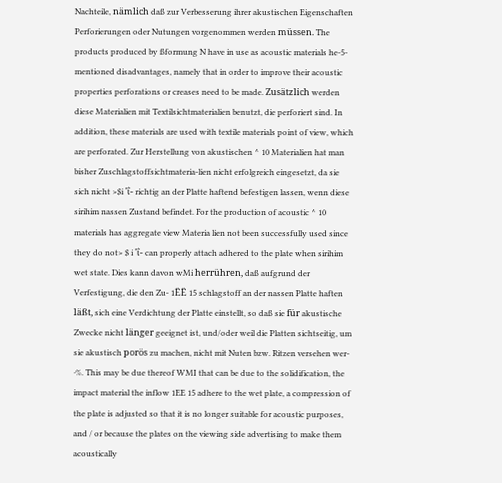Nachteile, nämlich daß zur Verbesserung ihrer akustischen Eigenschaften Perforierungen oder Nutungen vorgenommen werden müssen. The products produced by ßformung N have in use as acoustic materials he-5-mentioned disadvantages, namely that in order to improve their acoustic properties perforations or creases need to be made. Zusätzlich werden diese Materialien mit Textilsichtmaterialien benutzt, die perforiert sind. In addition, these materials are used with textile materials point of view, which are perforated. Zur Herstellung von akustischen ^ 10 Materialien hat man bisher Zuschlagstoffsichtmateria-lien nicht erfolgreich eingesetzt, da sie sich nicht >$i 'ΐ- richtig an der Platte haftend befestigen lassen, wenn diese sirihim nassen Zustand befindet. For the production of acoustic ^ 10 materials has aggregate view Materia lien not been successfully used since they do not> $ i 'ΐ- can properly attach adhered to the plate when sirihim wet state. Dies kann davon wMi herrühren, daß aufgrund der Verfestigung, die den Zu- 1ËË 15 schlagstoff an der nassen Platte haften läßt, sich eine Verdichtung der Platte einstellt, so daß sie für akustische Zwecke nicht länger geeignet ist, und/oder weil die Platten sichtseitig, um sie akustisch porös zu machen, nicht mit Nuten bzw. Ritzen versehen wer- ·%. This may be due thereof WMI that can be due to the solidification, the impact material the inflow 1EE 15 adhere to the wet plate, a compression of the plate is adjusted so that it is no longer suitable for acoustic purposes, and / or because the plates on the viewing side advertising to make them acoustically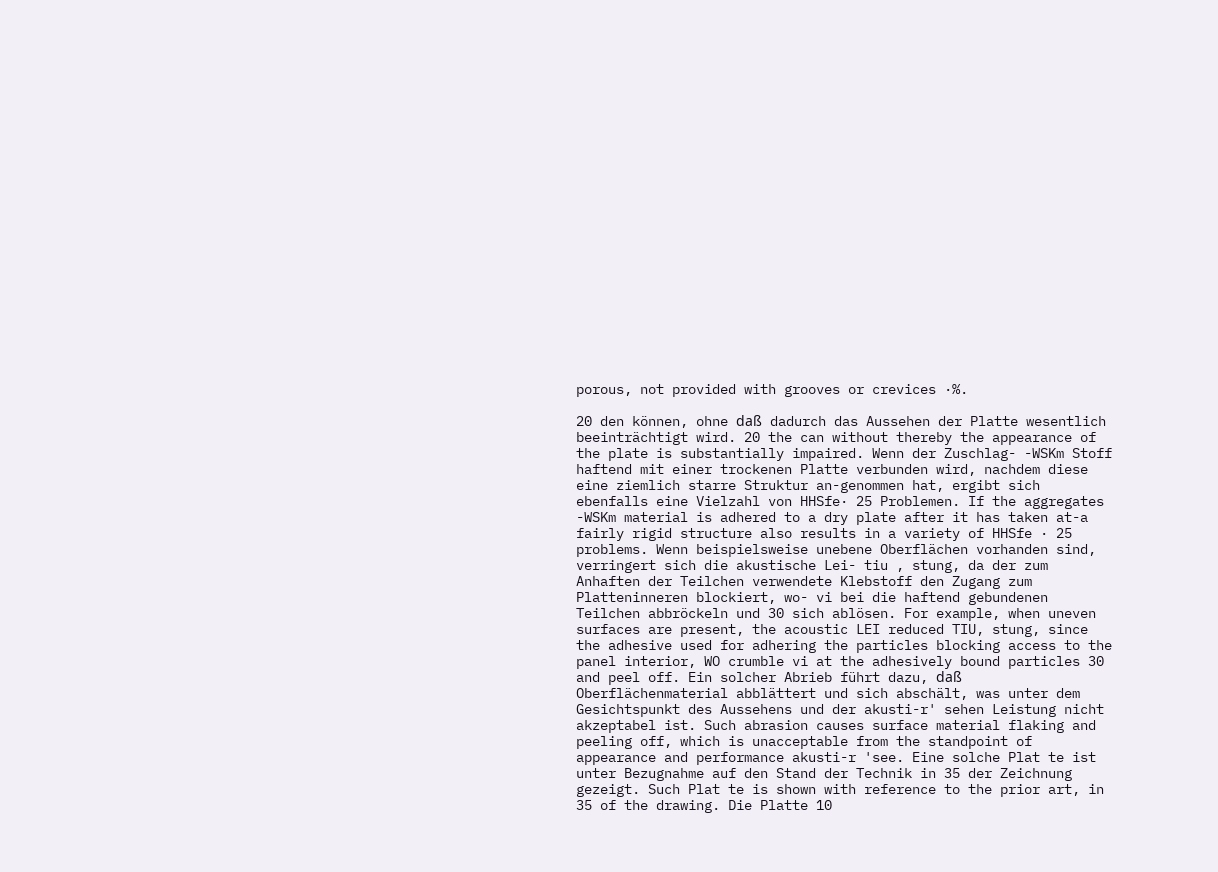porous, not provided with grooves or crevices ·%.

20 den können, ohne daß dadurch das Aussehen der Platte wesentlich beeinträchtigt wird. 20 the can without thereby the appearance of the plate is substantially impaired. Wenn der Zuschlag- -WSKm Stoff haftend mit einer trockenen Platte verbunden wird, nachdem diese eine ziemlich starre Struktur an-genommen hat, ergibt sich ebenfalls eine Vielzahl von HHSfe· 25 Problemen. If the aggregates -WSKm material is adhered to a dry plate after it has taken at-a fairly rigid structure also results in a variety of HHSfe · 25 problems. Wenn beispielsweise unebene Oberflächen vorhanden sind, verringert sich die akustische Lei- tiu , stung, da der zum Anhaften der Teilchen verwendete Klebstoff den Zugang zum Platteninneren blockiert, wo- vi bei die haftend gebundenen Teilchen abbröckeln und 30 sich ablösen. For example, when uneven surfaces are present, the acoustic LEI reduced TIU, stung, since the adhesive used for adhering the particles blocking access to the panel interior, WO crumble vi at the adhesively bound particles 30 and peel off. Ein solcher Abrieb führt dazu, daß Oberflächenmaterial abblättert und sich abschält, was unter dem Gesichtspunkt des Aussehens und der akusti-r' sehen Leistung nicht akzeptabel ist. Such abrasion causes surface material flaking and peeling off, which is unacceptable from the standpoint of appearance and performance akusti-r 'see. Eine solche Plat te ist unter Bezugnahme auf den Stand der Technik in 35 der Zeichnung gezeigt. Such Plat te is shown with reference to the prior art, in 35 of the drawing. Die Platte 10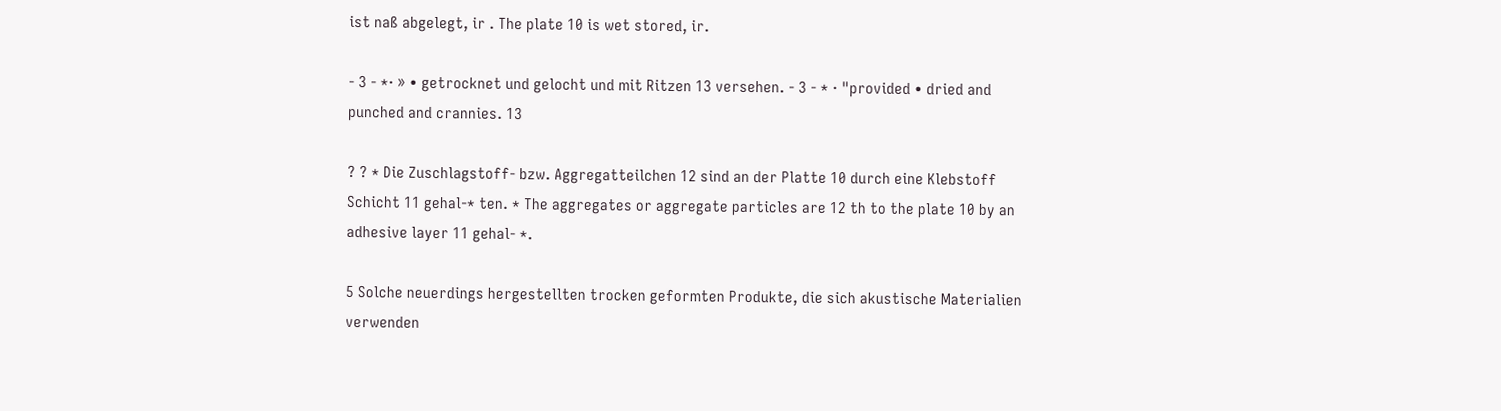ist naß abgelegt, ir . The plate 10 is wet stored, ir.

- 3 - *· » • getrocknet und gelocht und mit Ritzen 13 versehen. - 3 - * · "provided • dried and punched and crannies. 13

? ? * Die Zuschlagstoff- bzw. Aggregatteilchen 12 sind an der Platte 10 durch eine Klebstoff Schicht 11 gehal-* ten. * The aggregates or aggregate particles are 12 th to the plate 10 by an adhesive layer 11 gehal- *.

5 Solche neuerdings hergestellten trocken geformten Produkte, die sich akustische Materialien verwenden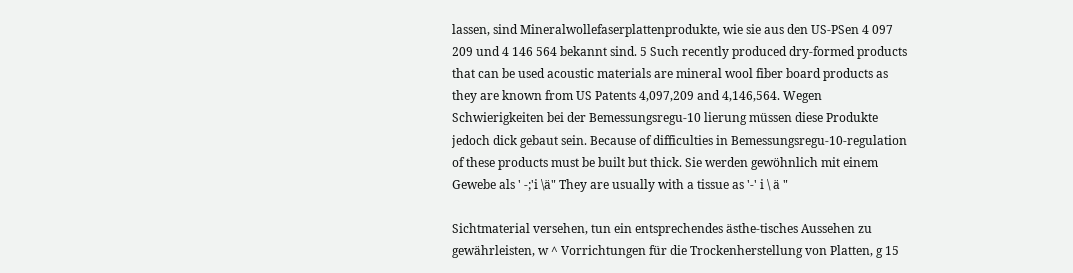lassen, sind Mineralwollefaserplattenprodukte, wie sie aus den US-PSen 4 097 209 und 4 146 564 bekannt sind. 5 Such recently produced dry-formed products that can be used acoustic materials are mineral wool fiber board products as they are known from US Patents 4,097,209 and 4,146,564. Wegen Schwierigkeiten bei der Bemessungsregu-10 lierung müssen diese Produkte jedoch dick gebaut sein. Because of difficulties in Bemessungsregu-10-regulation of these products must be built but thick. Sie werden gewöhnlich mit einem Gewebe als ' -;'i \ä" They are usually with a tissue as '-' i \ ä "

Sichtmaterial versehen, tun ein entsprechendes ästhe-tisches Aussehen zu gewährleisten, w ^ Vorrichtungen für die Trockenherstellung von Platten, g 15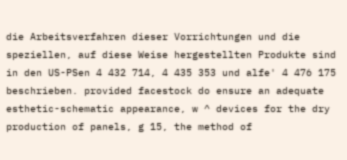die Arbeitsverfahren dieser Vorrichtungen und die speziellen, auf diese Weise hergestellten Produkte sind in den US-PSen 4 432 714, 4 435 353 und alfe' 4 476 175 beschrieben. provided facestock do ensure an adequate esthetic-schematic appearance, w ^ devices for the dry production of panels, g 15, the method of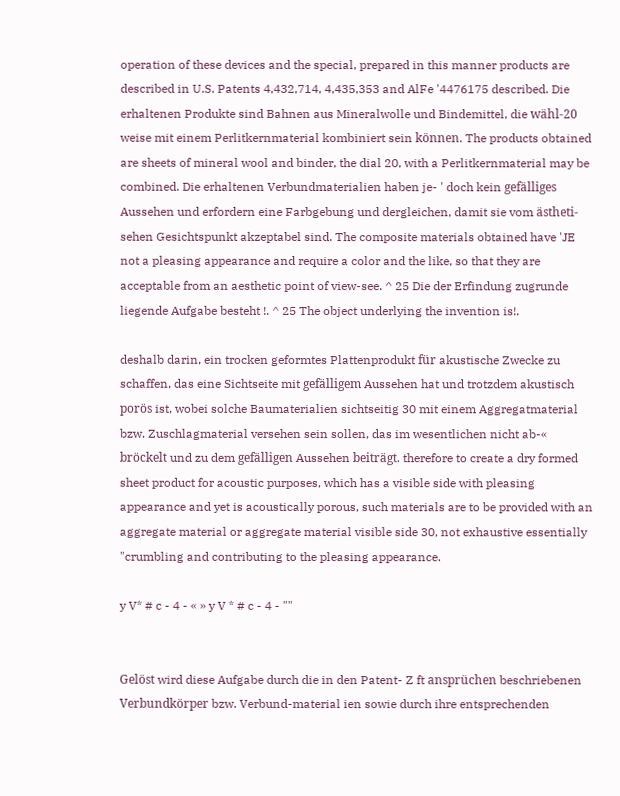operation of these devices and the special, prepared in this manner products are described in U.S. Patents 4,432,714, 4,435,353 and AlFe '4476175 described. Die erhaltenen Produkte sind Bahnen aus Mineralwolle und Bindemittel, die wähl-20 weise mit einem Perlitkernmaterial kombiniert sein können. The products obtained are sheets of mineral wool and binder, the dial 20, with a Perlitkernmaterial may be combined. Die erhaltenen Verbundmaterialien haben je- ' doch kein gefälliges Aussehen und erfordern eine Farbgebung und dergleichen, damit sie vom ästheti-sehen Gesichtspunkt akzeptabel sind. The composite materials obtained have 'JE not a pleasing appearance and require a color and the like, so that they are acceptable from an aesthetic point of view-see. ^ 25 Die der Erfindung zugrunde liegende Aufgabe besteht !. ^ 25 The object underlying the invention is!.

deshalb darin, ein trocken geformtes Plattenprodukt für akustische Zwecke zu schaffen, das eine Sichtseite mit gefälligem Aussehen hat und trotzdem akustisch porös ist, wobei solche Baumaterialien sichtseitig 30 mit einem Aggregatmaterial bzw. Zuschlagmaterial versehen sein sollen, das im wesentlichen nicht ab-« bröckelt und zu dem gefälligen Aussehen beiträgt. therefore to create a dry formed sheet product for acoustic purposes, which has a visible side with pleasing appearance and yet is acoustically porous, such materials are to be provided with an aggregate material or aggregate material visible side 30, not exhaustive essentially "crumbling and contributing to the pleasing appearance.

y V* # c - 4 - « » y V * # c - 4 - ""


Gelöst wird diese Aufgabe durch die in den Patent- Z ft ansprüchen beschriebenen Verbundkörper bzw. Verbund-material ien sowie durch ihre entsprechenden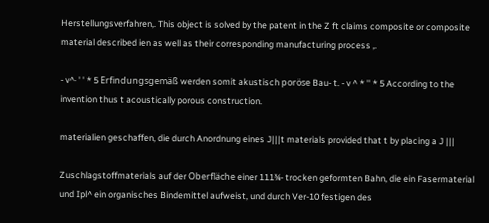Herstellungsverfahren,. This object is solved by the patent in the Z ft claims composite or composite material described ien as well as their corresponding manufacturing process ,.

- v^· ' ' * 5 Erfindungsgemäß werden somit akustisch poröse Bau- t. - v ^ * '' * 5 According to the invention thus t acoustically porous construction.

materialien geschaffen, die durch Anordnung eines J|||t materials provided that t by placing a J |||

Zuschlagstoffmaterials auf der Oberfläche einer 111¾- trocken geformten Bahn, die ein Fasermaterial und Ipl^ ein organisches Bindemittel aufweist, und durch Ver-10 festigen des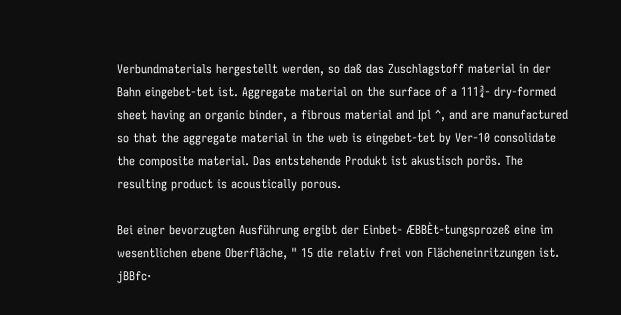Verbundmaterials hergestellt werden, so daß das Zuschlagstoff material in der Bahn eingebet-tet ist. Aggregate material on the surface of a 111¾- dry-formed sheet having an organic binder, a fibrous material and Ipl ^, and are manufactured so that the aggregate material in the web is eingebet-tet by Ver-10 consolidate the composite material. Das entstehende Produkt ist akustisch porös. The resulting product is acoustically porous.

Bei einer bevorzugten Ausführung ergibt der Einbet- ÆBBÈt-tungsprozeß eine im wesentlichen ebene Oberfläche, " 15 die relativ frei von Flächeneinritzungen ist. jBBfc·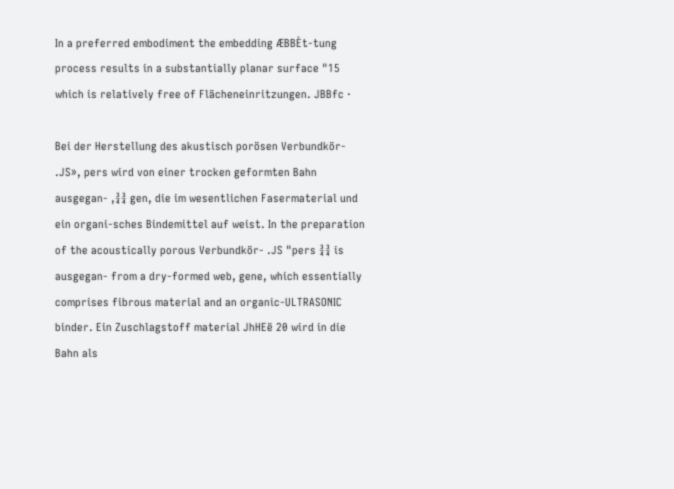In a preferred embodiment the embedding ÆBBÈt-tung process results in a substantially planar surface "15 which is relatively free of Flächeneinritzungen. JBBfc ·

Bei der Herstellung des akustisch porösen Verbundkör- .JS», pers wird von einer trocken geformten Bahn ausgegan- ,¾¾ gen, die im wesentlichen Fasermaterial und ein organi-sches Bindemittel auf weist. In the preparation of the acoustically porous Verbundkör- .JS "pers ¾¾ is ausgegan- from a dry-formed web, gene, which essentially comprises fibrous material and an organic-ULTRASONIC binder. Ein Zuschlagstoff material JhHEë 20 wird in die Bahn als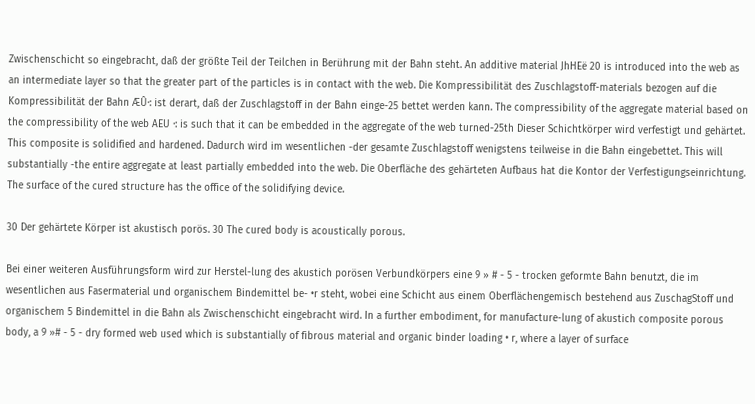Zwischenschicht so eingebracht, daß der größte Teil der Teilchen in Berührung mit der Bahn steht. An additive material JhHEë 20 is introduced into the web as an intermediate layer so that the greater part of the particles is in contact with the web. Die Kompressibilität des Zuschlagstoff-materials bezogen auf die Kompressibilität der Bahn ÆÛ·: ist derart, daß der Zuschlagstoff in der Bahn einge-25 bettet werden kann. The compressibility of the aggregate material based on the compressibility of the web AEU ·: is such that it can be embedded in the aggregate of the web turned-25th Dieser Schichtkörper wird verfestigt und gehärtet. This composite is solidified and hardened. Dadurch wird im wesentlichen -der gesamte Zuschlagstoff wenigstens teilweise in die Bahn eingebettet. This will substantially -the entire aggregate at least partially embedded into the web. Die Oberfläche des gehärteten Aufbaus hat die Kontor der Verfestigungseinrichtung. The surface of the cured structure has the office of the solidifying device.

30 Der gehärtete Körper ist akustisch porös. 30 The cured body is acoustically porous.

Bei einer weiteren Ausführungsform wird zur Herstel-lung des akustich porösen Verbundkörpers eine 9 » # - 5 - trocken geformte Bahn benutzt, die im wesentlichen aus Fasermaterial und organischem Bindemittel be- •r steht, wobei eine Schicht aus einem Oberflächengemisch bestehend aus ZuschagStoff und organischem 5 Bindemittel in die Bahn als Zwischenschicht eingebracht wird. In a further embodiment, for manufacture-lung of akustich composite porous body, a 9 »# - 5 - dry formed web used which is substantially of fibrous material and organic binder loading • r, where a layer of surface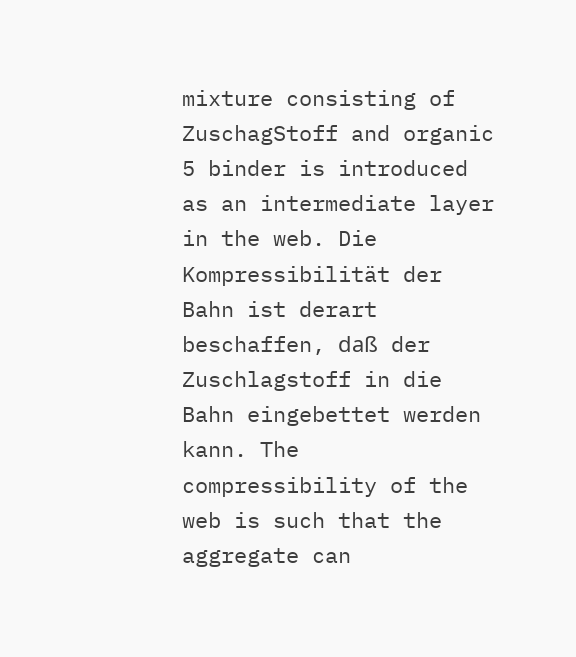mixture consisting of ZuschagStoff and organic 5 binder is introduced as an intermediate layer in the web. Die Kompressibilität der Bahn ist derart beschaffen, daß der Zuschlagstoff in die Bahn eingebettet werden kann. The compressibility of the web is such that the aggregate can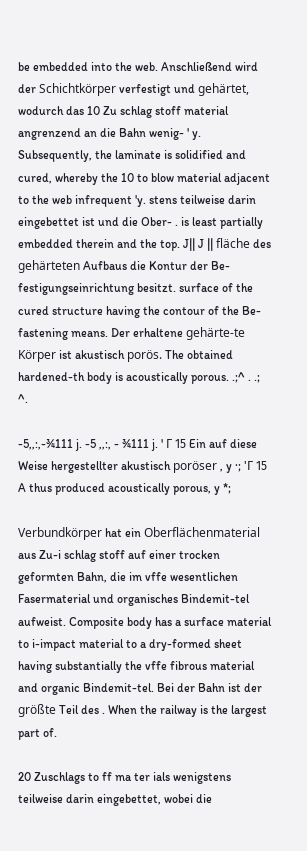be embedded into the web. Anschließend wird der Schichtkörper verfestigt und gehärtet, wodurch das 10 Zu schlag stoff material angrenzend an die Bahn wenig- ' y. Subsequently, the laminate is solidified and cured, whereby the 10 to blow material adjacent to the web infrequent 'y. stens teilweise darin eingebettet ist und die Ober- . is least partially embedded therein and the top. J|| J || fläche des gehärteten Aufbaus die Kontur der Be-festigungseinrichtung besitzt. surface of the cured structure having the contour of the Be-fastening means. Der erhaltene gehärte-te Körper ist akustisch porös. The obtained hardened-th body is acoustically porous. .;^ . .; ^.

-5,,:,-¾111 j. -5 ,,:, - ¾111 j. ' Γ 15 Ein auf diese Weise hergestellter akustisch poröser , y ·; 'Γ 15 A thus produced acoustically porous, y *;

Verbundkörper hat ein Oberflächenmaterial aus Zu-i schlag stoff auf einer trocken geformten Bahn, die im vffe wesentlichen Fasermaterial und organisches Bindemit-tel aufweist. Composite body has a surface material to i-impact material to a dry-formed sheet having substantially the vffe fibrous material and organic Bindemit-tel. Bei der Bahn ist der größte Teil des . When the railway is the largest part of.

20 Zuschlags to ff ma ter ials wenigstens teilweise darin eingebettet, wobei die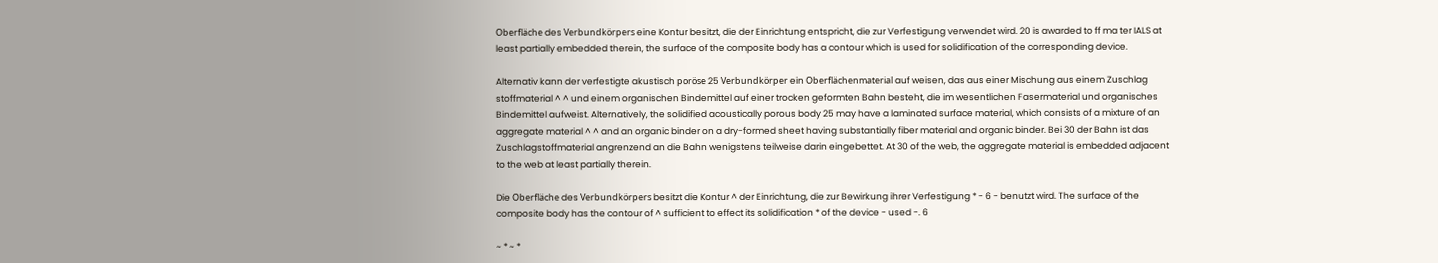Oberfläche des Verbundkörpers eine Kontur besitzt, die der Einrichtung entspricht, die zur Verfestigung verwendet wird. 20 is awarded to ff ma ter IALS at least partially embedded therein, the surface of the composite body has a contour which is used for solidification of the corresponding device.

Alternativ kann der verfestigte akustisch poröse 25 Verbundkörper ein Oberflächenmaterial auf weisen, das aus einer Mischung aus einem Zuschlag stoffmaterial ^ ^ und einem organischen Bindemittel auf einer trocken geformten Bahn besteht, die im wesentlichen Fasermaterial und organisches Bindemittel aufweist. Alternatively, the solidified acoustically porous body 25 may have a laminated surface material, which consists of a mixture of an aggregate material ^ ^ and an organic binder on a dry-formed sheet having substantially fiber material and organic binder. Bei 30 der Bahn ist das Zuschlagstoffmaterial angrenzend an die Bahn wenigstens teilweise darin eingebettet. At 30 of the web, the aggregate material is embedded adjacent to the web at least partially therein.

Die Oberfläche des Verbundkörpers besitzt die Kontur ^ der Einrichtung, die zur Bewirkung ihrer Verfestigung * - 6 - benutzt wird. The surface of the composite body has the contour of ^ sufficient to effect its solidification * of the device - used -. 6

~ * ~ *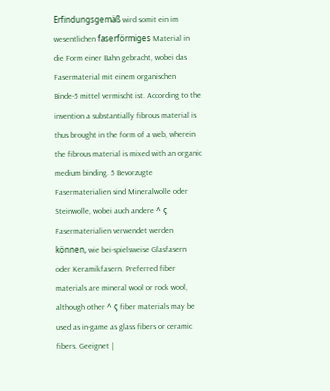Erfindungsgemäß wird somit ein im wesentlichen faserförmiges Material in die Form einer Bahn gebracht, wobei das Fasermaterial mit einem organischen Binde-5 mittel vermischt ist. According to the invention a substantially fibrous material is thus brought in the form of a web, wherein the fibrous material is mixed with an organic medium binding. 5 Bevorzugte Fasermaterialien sind Mineralwolle oder Steinwolle, wobei auch andere ^ ς Fasermaterialien verwendet werden können, wie bei-spielsweise Glasfasern oder Keramikfasern. Preferred fiber materials are mineral wool or rock wool, although other ^ ς fiber materials may be used as in-game as glass fibers or ceramic fibers. Geeignet |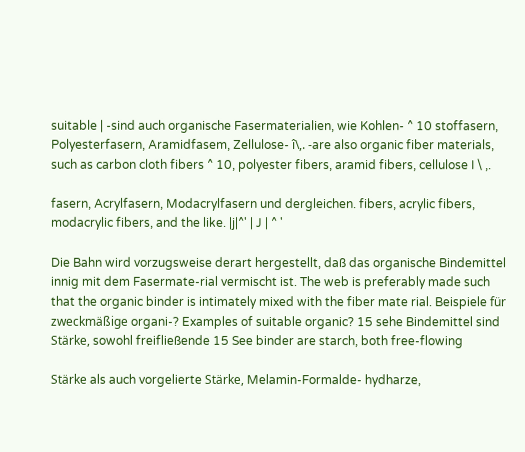suitable | -sind auch organische Fasermaterialien, wie Kohlen- ^ 10 stoffasern, Polyesterfasern, Aramidfasem, Zellulose- î\,. -are also organic fiber materials, such as carbon cloth fibers ^ 10, polyester fibers, aramid fibers, cellulose I \ ,.

fasern, Acrylfasern, Modacrylfasern und dergleichen. fibers, acrylic fibers, modacrylic fibers, and the like. |j|^' | J | ^ '

Die Bahn wird vorzugsweise derart hergestellt, daß das organische Bindemittel innig mit dem Fasermate-rial vermischt ist. The web is preferably made such that the organic binder is intimately mixed with the fiber mate rial. Beispiele für zweckmäßige organi-? Examples of suitable organic? 15 sehe Bindemittel sind Stärke, sowohl freifließende 15 See binder are starch, both free-flowing

Stärke als auch vorgelierte Stärke, Melamin-Formalde- hydharze,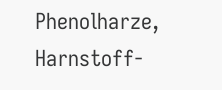Phenolharze, Harnstoff-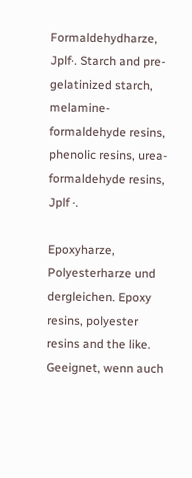Formaldehydharze, Jplf·. Starch and pre-gelatinized starch, melamine-formaldehyde resins, phenolic resins, urea-formaldehyde resins, Jplf ·.

Epoxyharze, Polyesterharze und dergleichen. Epoxy resins, polyester resins and the like. Geeignet, wenn auch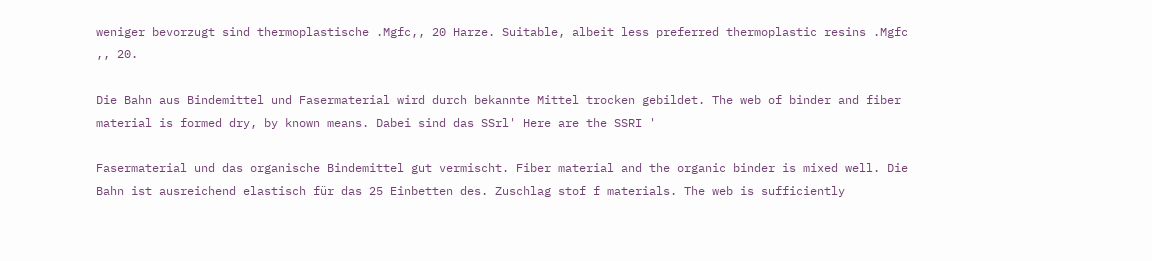weniger bevorzugt sind thermoplastische .Mgfc,, 20 Harze. Suitable, albeit less preferred thermoplastic resins .Mgfc ,, 20.

Die Bahn aus Bindemittel und Fasermaterial wird durch bekannte Mittel trocken gebildet. The web of binder and fiber material is formed dry, by known means. Dabei sind das SSrl' Here are the SSRI '

Fasermaterial und das organische Bindemittel gut vermischt. Fiber material and the organic binder is mixed well. Die Bahn ist ausreichend elastisch für das 25 Einbetten des. Zuschlag stof f materials. The web is sufficiently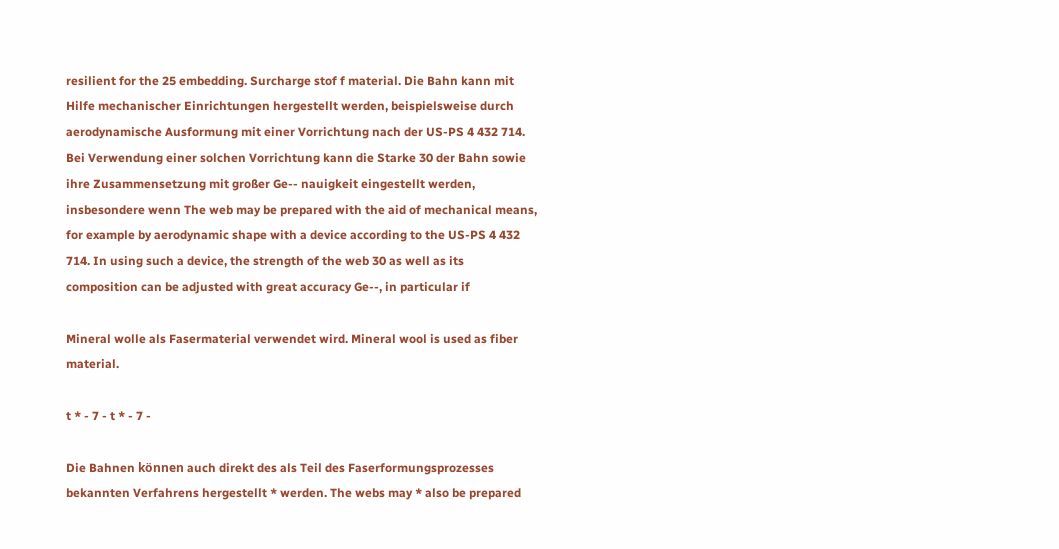resilient for the 25 embedding. Surcharge stof f material. Die Bahn kann mit Hilfe mechanischer Einrichtungen hergestellt werden, beispielsweise durch aerodynamische Ausformung mit einer Vorrichtung nach der US-PS 4 432 714. Bei Verwendung einer solchen Vorrichtung kann die Starke 30 der Bahn sowie ihre Zusammensetzung mit großer Ge-- nauigkeit eingestellt werden, insbesondere wenn The web may be prepared with the aid of mechanical means, for example by aerodynamic shape with a device according to the US-PS 4 432 714. In using such a device, the strength of the web 30 as well as its composition can be adjusted with great accuracy Ge--, in particular if

Mineral wolle als Fasermaterial verwendet wird. Mineral wool is used as fiber material.

t * - 7 - t * - 7 -

Die Bahnen können auch direkt des als Teil des Faserformungsprozesses bekannten Verfahrens hergestellt * werden. The webs may * also be prepared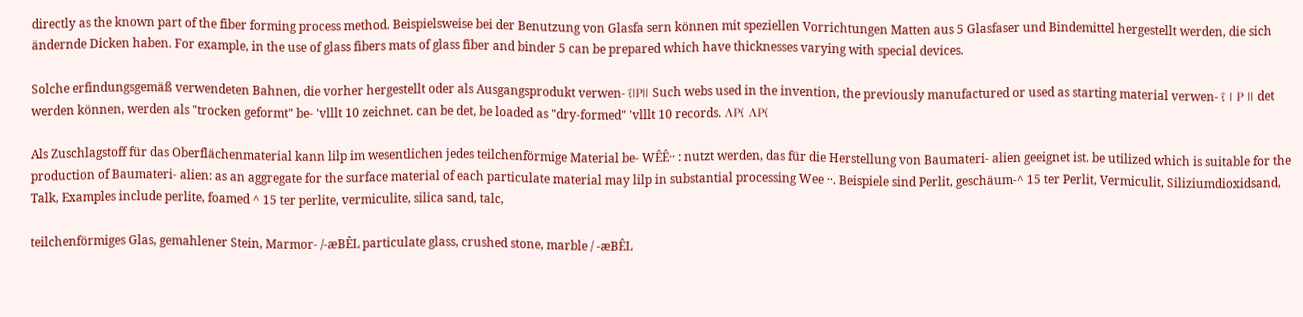directly as the known part of the fiber forming process method. Beispielsweise bei der Benutzung von Glasfa sern können mit speziellen Vorrichtungen Matten aus 5 Glasfaser und Bindemittel hergestellt werden, die sich ändernde Dicken haben. For example, in the use of glass fibers mats of glass fiber and binder 5 can be prepared which have thicknesses varying with special devices.

Solche erfindungsgemäß verwendeten Bahnen, die vorher hergestellt oder als Ausgangsprodukt verwen- ΐ|Ρ|| Such webs used in the invention, the previously manufactured or used as starting material verwen- ΐ | Ρ || det werden können, werden als "trocken geformt" be- 'vlllt 10 zeichnet. can be det, be loaded as "dry-formed" 'vlllt 10 records. ΛΡί ΛΡί

Als Zuschlagstoff für das Oberflächenmaterial kann lilp im wesentlichen jedes teilchenförmige Material be- WÊÊ·· : nutzt werden, das für die Herstellung von Baumateri- alien geeignet ist. be utilized which is suitable for the production of Baumateri- alien: as an aggregate for the surface material of each particulate material may lilp in substantial processing Wee ··. Beispiele sind Perlit, geschäum-^ 15 ter Perlit, Vermiculit, Siliziumdioxidsand, Talk, Examples include perlite, foamed ^ 15 ter perlite, vermiculite, silica sand, talc,

teilchenförmiges Glas, gemahlener Stein, Marmor- /-æBÊL particulate glass, crushed stone, marble / -æBÊL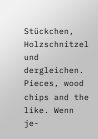Stückchen, Holzschnitzel und dergleichen. Pieces, wood chips and the like. Wenn je-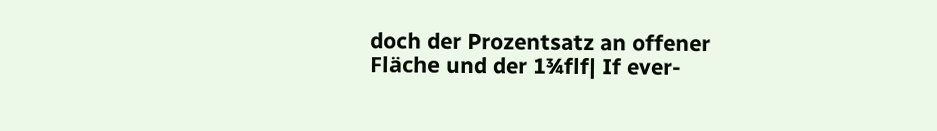doch der Prozentsatz an offener Fläche und der 1¾flf| If ever-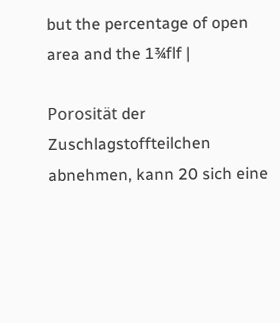but the percentage of open area and the 1¾flf |

Porosität der Zuschlagstoffteilchen abnehmen, kann 20 sich eine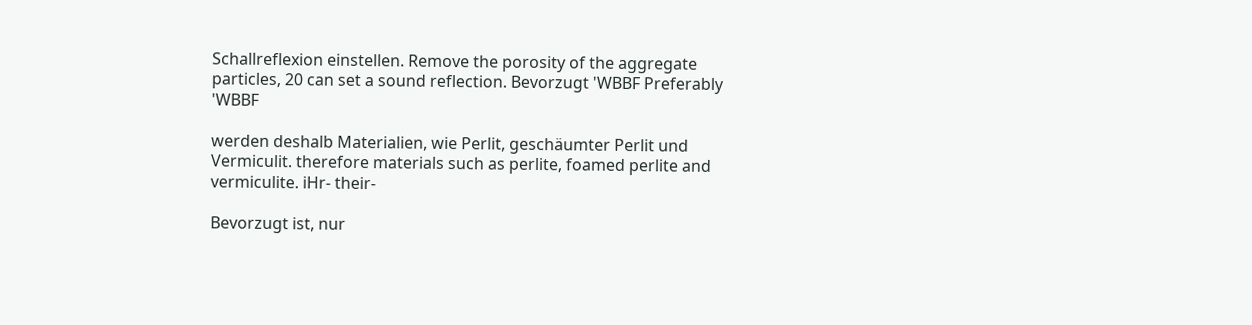Schallreflexion einstellen. Remove the porosity of the aggregate particles, 20 can set a sound reflection. Bevorzugt 'WBBF Preferably 'WBBF

werden deshalb Materialien, wie Perlit, geschäumter Perlit und Vermiculit. therefore materials such as perlite, foamed perlite and vermiculite. iHr- their-

Bevorzugt ist, nur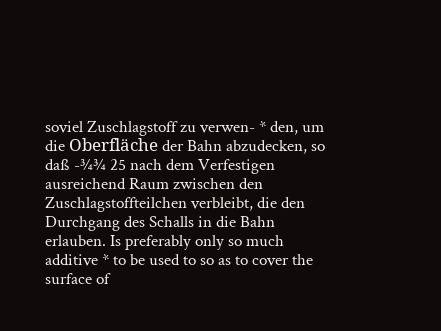soviel Zuschlagstoff zu verwen- * den, um die Oberfläche der Bahn abzudecken, so daß -¾¾ 25 nach dem Verfestigen ausreichend Raum zwischen den Zuschlagstoffteilchen verbleibt, die den Durchgang des Schalls in die Bahn erlauben. Is preferably only so much additive * to be used to so as to cover the surface of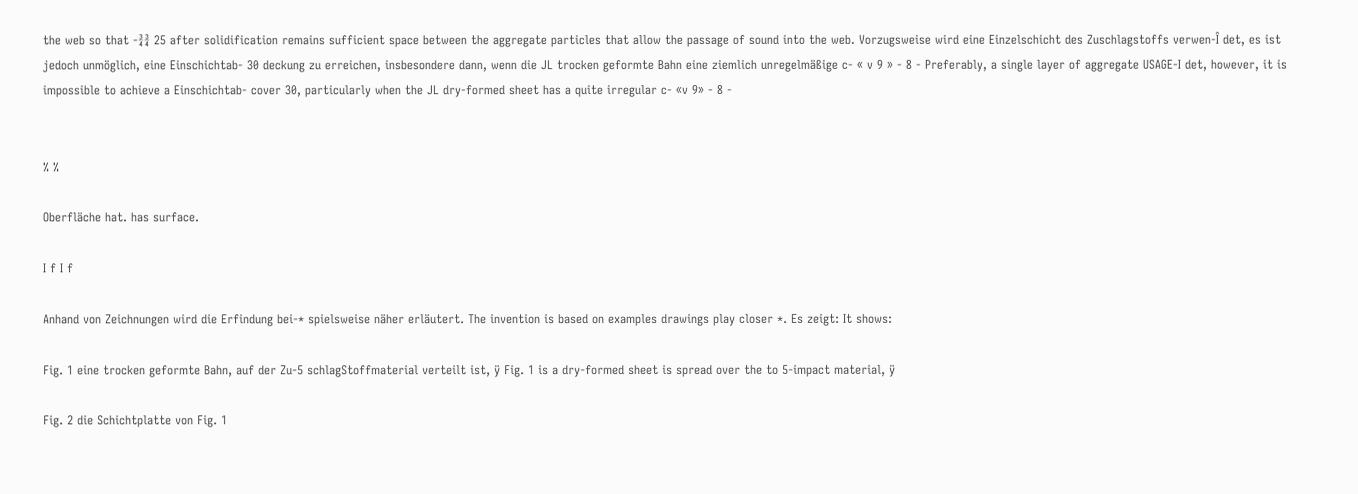the web so that -¾¾ 25 after solidification remains sufficient space between the aggregate particles that allow the passage of sound into the web. Vorzugsweise wird eine Einzelschicht des Zuschlagstoffs verwen-Î det, es ist jedoch unmöglich, eine Einschichtab- 30 deckung zu erreichen, insbesondere dann, wenn die JL trocken geformte Bahn eine ziemlich unregelmäßige c- « v 9 » - 8 - Preferably, a single layer of aggregate USAGE-I det, however, it is impossible to achieve a Einschichtab- cover 30, particularly when the JL dry-formed sheet has a quite irregular c- «v 9» - 8 -


% %

Oberfläche hat. has surface.

I f I f

Anhand von Zeichnungen wird die Erfindung bei-* spielsweise näher erläutert. The invention is based on examples drawings play closer *. Es zeigt: It shows:

Fig. 1 eine trocken geformte Bahn, auf der Zu-5 schlagStoffmaterial verteilt ist, ÿ Fig. 1 is a dry-formed sheet is spread over the to 5-impact material, ÿ

Fig. 2 die Schichtplatte von Fig. 1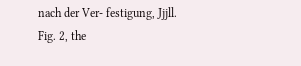nach der Ver- festigung, Jjjll. Fig. 2, the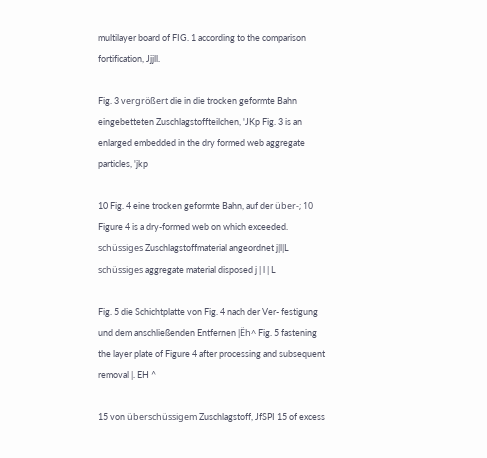multilayer board of FIG. 1 according to the comparison fortification, Jjjll.

Fig. 3 vergrößert die in die trocken geformte Bahn eingebetteten Zuschlagstoffteilchen, 'JKp Fig. 3 is an enlarged embedded in the dry formed web aggregate particles, 'jkp

10 Fig. 4 eine trocken geformte Bahn, auf der über-; 10 Figure 4 is a dry-formed web on which exceeded. schüssiges Zuschlagstoffmaterial angeordnet j|l|L schüssiges aggregate material disposed j | l | L

Fig. 5 die Schichtplatte von Fig. 4 nach der Ver- festigung und dem anschließenden Entfernen |Ëh^ Fig. 5 fastening the layer plate of Figure 4 after processing and subsequent removal |. EH ^

15 von überschüssigem Zuschlagstoff, JfSPI 15 of excess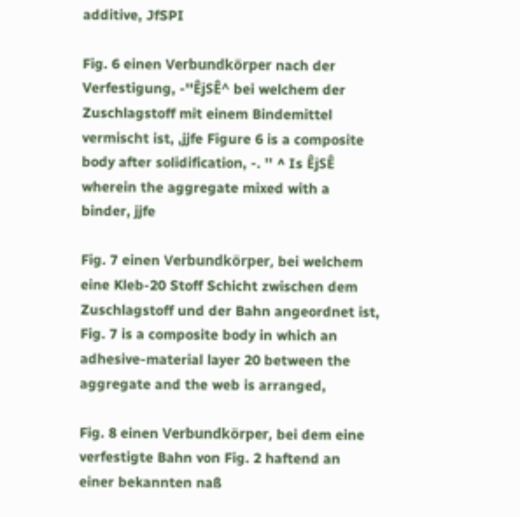additive, JfSPI

Fig. 6 einen Verbundkörper nach der Verfestigung, -''ÊjSÊ^ bei welchem der Zuschlagstoff mit einem Bindemittel vermischt ist, ,jjfe Figure 6 is a composite body after solidification, -. '' ^ Is ÊjSÊ wherein the aggregate mixed with a binder, jjfe

Fig. 7 einen Verbundkörper, bei welchem eine Kleb-20 Stoff Schicht zwischen dem Zuschlagstoff und der Bahn angeordnet ist, Fig. 7 is a composite body in which an adhesive-material layer 20 between the aggregate and the web is arranged,

Fig. 8 einen Verbundkörper, bei dem eine verfestigte Bahn von Fig. 2 haftend an einer bekannten naß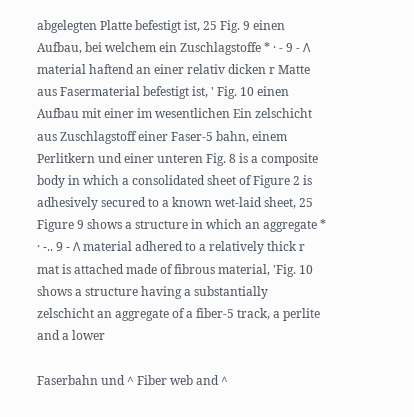abgelegten Platte befestigt ist, 25 Fig. 9 einen Aufbau, bei welchem ein Zuschlagstoffe * · - 9 - Λ material haftend an einer relativ dicken r Matte aus Fasermaterial befestigt ist, ' Fig. 10 einen Aufbau mit einer im wesentlichen Ein zelschicht aus Zuschlagstoff einer Faser-5 bahn, einem Perlitkern und einer unteren Fig. 8 is a composite body in which a consolidated sheet of Figure 2 is adhesively secured to a known wet-laid sheet, 25 Figure 9 shows a structure in which an aggregate * · -.. 9 - Λ material adhered to a relatively thick r mat is attached made of fibrous material, 'Fig. 10 shows a structure having a substantially zelschicht an aggregate of a fiber-5 track, a perlite and a lower

Faserbahn und ^ Fiber web and ^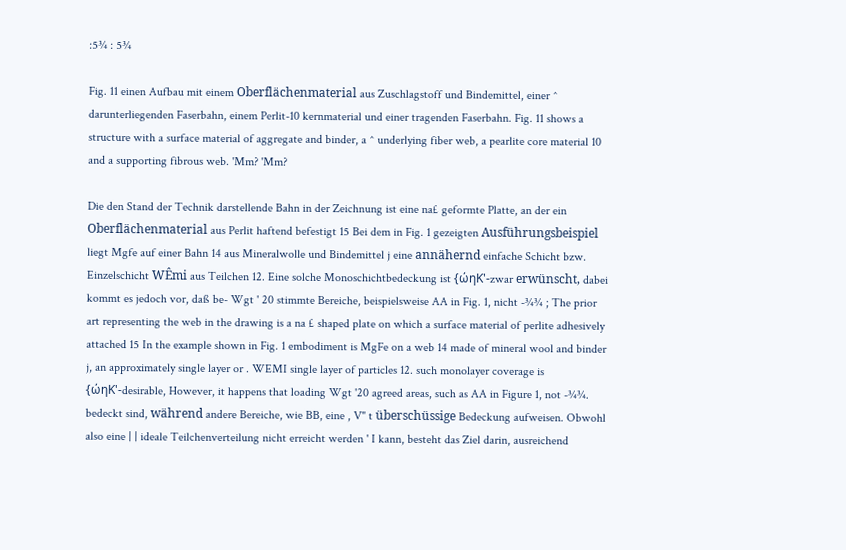:5¾ : 5¾

Fig. 11 einen Aufbau mit einem Oberflächenmaterial aus Zuschlagstoff und Bindemittel, einer ^ darunterliegenden Faserbahn, einem Perlit-10 kernmaterial und einer tragenden Faserbahn. Fig. 11 shows a structure with a surface material of aggregate and binder, a ^ underlying fiber web, a pearlite core material 10 and a supporting fibrous web. 'Mm? 'Mm?

Die den Stand der Technik darstellende Bahn in der Zeichnung ist eine na£ geformte Platte, an der ein Oberflächenmaterial aus Perlit haftend befestigt 15 Bei dem in Fig. 1 gezeigten Ausführungsbeispiel liegt Mgfe auf einer Bahn 14 aus Mineralwolle und Bindemittel j eine annähernd einfache Schicht bzw. Einzelschicht WÊmi aus Teilchen 12. Eine solche Monoschichtbedeckung ist {ώηΚ'-zwar erwünscht, dabei kommt es jedoch vor, daß be- Wgt ' 20 stimmte Bereiche, beispielsweise AA in Fig. 1, nicht -¾¾ ; The prior art representing the web in the drawing is a na £ shaped plate on which a surface material of perlite adhesively attached 15 In the example shown in Fig. 1 embodiment is MgFe on a web 14 made of mineral wool and binder j, an approximately single layer or . WEMI single layer of particles 12. such monolayer coverage is {ώηΚ'-desirable, However, it happens that loading Wgt '20 agreed areas, such as AA in Figure 1, not -¾¾. bedeckt sind, während andere Bereiche, wie BB, eine , V" t überschüssige Bedeckung aufweisen. Obwohl also eine | | ideale Teilchenverteilung nicht erreicht werden ' I kann, besteht das Ziel darin, ausreichend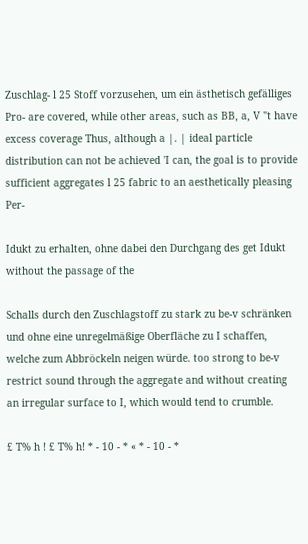Zuschlag- l 25 Stoff vorzusehen, um ein ästhetisch gefälliges Pro- are covered, while other areas, such as BB, a, V "t have excess coverage Thus, although a |. | ideal particle distribution can not be achieved 'I can, the goal is to provide sufficient aggregates l 25 fabric to an aesthetically pleasing Per-

Idukt zu erhalten, ohne dabei den Durchgang des get Idukt without the passage of the

Schalls durch den Zuschlagstoff zu stark zu be-v schränken und ohne eine unregelmäßige Oberfläche zu I schaffen, welche zum Abbröckeln neigen würde. too strong to be-v restrict sound through the aggregate and without creating an irregular surface to I, which would tend to crumble.

£ T% h ! £ T% h! * - 10 - * « * - 10 - *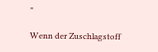"

Wenn der Zuschlagstoff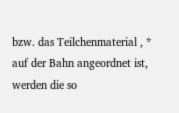bzw. das Teilchenmaterial , * auf der Bahn angeordnet ist, werden die so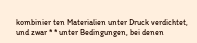kombinier ten Materialien unter Druck verdichtet, und zwar * * unter Bedingungen, bei denen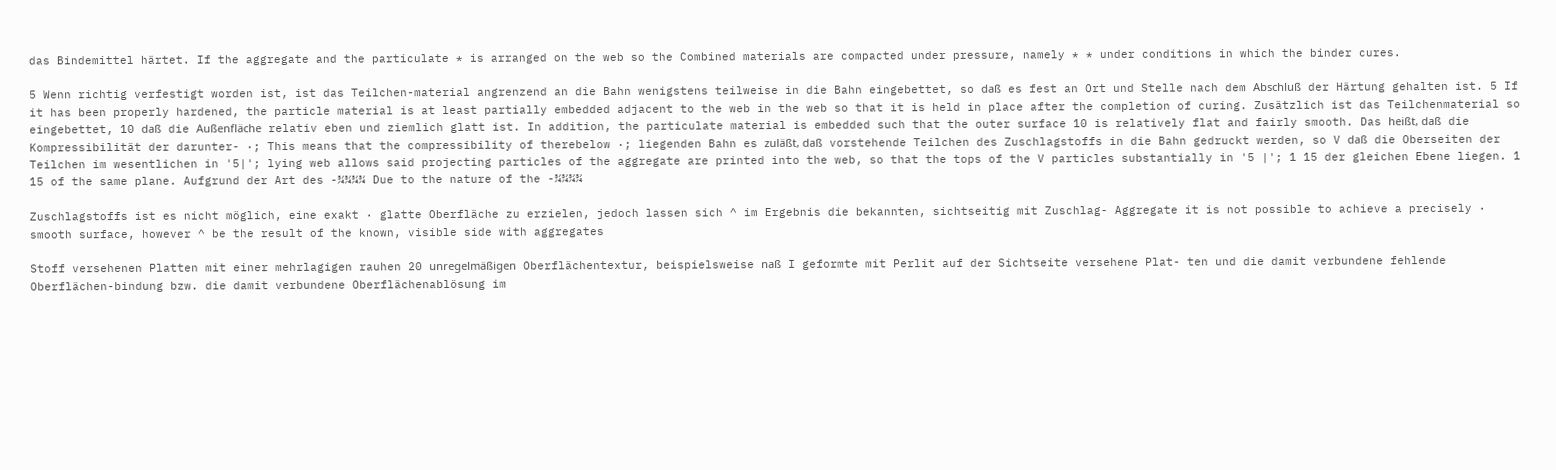das Bindemittel härtet. If the aggregate and the particulate * is arranged on the web so the Combined materials are compacted under pressure, namely * * under conditions in which the binder cures.

5 Wenn richtig verfestigt worden ist, ist das Teilchen-material angrenzend an die Bahn wenigstens teilweise in die Bahn eingebettet, so daß es fest an Ort und Stelle nach dem Abschluß der Härtung gehalten ist. 5 If it has been properly hardened, the particle material is at least partially embedded adjacent to the web in the web so that it is held in place after the completion of curing. Zusätzlich ist das Teilchenmaterial so eingebettet, 10 daß die Außenfläche relativ eben und ziemlich glatt ist. In addition, the particulate material is embedded such that the outer surface 10 is relatively flat and fairly smooth. Das heißt, daß die Kompressibilität der darunter- ·; This means that the compressibility of therebelow ·; liegenden Bahn es zuläßt, daß vorstehende Teilchen des Zuschlagstoffs in die Bahn gedruckt werden, so V daß die Oberseiten der Teilchen im wesentlichen in '5|'; lying web allows said projecting particles of the aggregate are printed into the web, so that the tops of the V particles substantially in '5 |'; 1 15 der gleichen Ebene liegen. 1 15 of the same plane. Aufgrund der Art des -¾¾¾¾ Due to the nature of the -¾¾¾¾

Zuschlagstoffs ist es nicht möglich, eine exakt · glatte Oberfläche zu erzielen, jedoch lassen sich ^ im Ergebnis die bekannten, sichtseitig mit Zuschlag- Aggregate it is not possible to achieve a precisely · smooth surface, however ^ be the result of the known, visible side with aggregates

Stoff versehenen Platten mit einer mehrlagigen rauhen 20 unregelmäßigen Oberflächentextur, beispielsweise naß I geformte mit Perlit auf der Sichtseite versehene Plat- ten und die damit verbundene fehlende Oberflächen-bindung bzw. die damit verbundene Oberflächenablösung im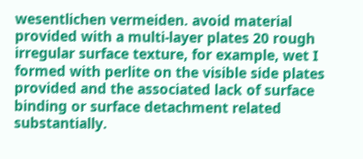wesentlichen vermeiden. avoid material provided with a multi-layer plates 20 rough irregular surface texture, for example, wet I formed with perlite on the visible side plates provided and the associated lack of surface binding or surface detachment related substantially.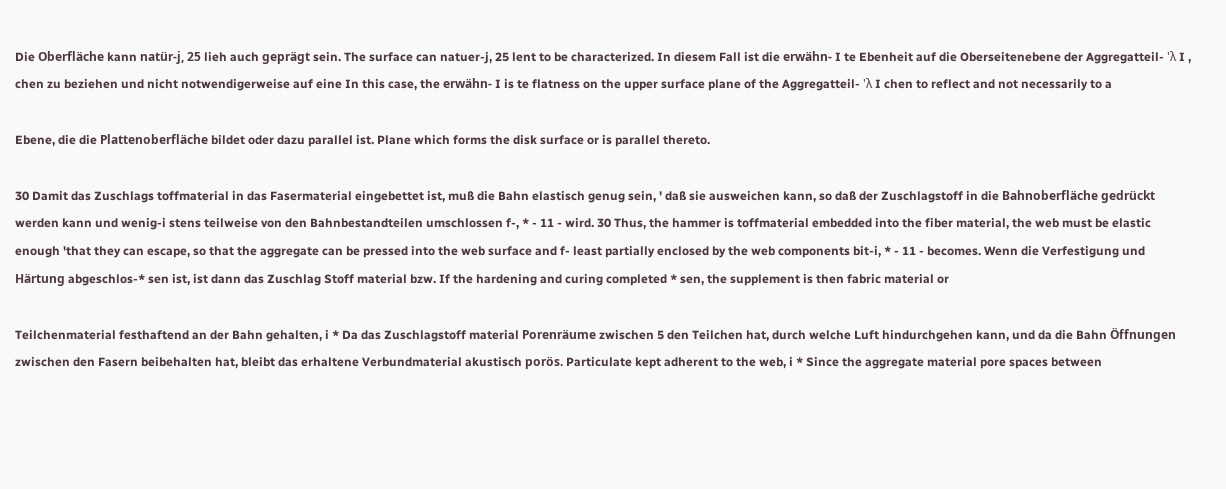Die Oberfläche kann natür-j, 25 lieh auch geprägt sein. The surface can natuer-j, 25 lent to be characterized. In diesem Fall ist die erwähn- I te Ebenheit auf die Oberseitenebene der Aggregatteil- 'λ I , chen zu beziehen und nicht notwendigerweise auf eine In this case, the erwähn- I is te flatness on the upper surface plane of the Aggregatteil- 'λ I chen to reflect and not necessarily to a

Ebene, die die Plattenoberfläche bildet oder dazu parallel ist. Plane which forms the disk surface or is parallel thereto.

30 Damit das Zuschlags toffmaterial in das Fasermaterial eingebettet ist, muß die Bahn elastisch genug sein, ' daß sie ausweichen kann, so daß der Zuschlagstoff in die Bahnoberfläche gedrückt werden kann und wenig-i stens teilweise von den Bahnbestandteilen umschlossen f-, * - 11 - wird. 30 Thus, the hammer is toffmaterial embedded into the fiber material, the web must be elastic enough 'that they can escape, so that the aggregate can be pressed into the web surface and f- least partially enclosed by the web components bit-i, * - 11 - becomes. Wenn die Verfestigung und Härtung abgeschlos-* sen ist, ist dann das Zuschlag Stoff material bzw. If the hardening and curing completed * sen, the supplement is then fabric material or

Teilchenmaterial festhaftend an der Bahn gehalten, i * Da das Zuschlagstoff material Porenräume zwischen 5 den Teilchen hat, durch welche Luft hindurchgehen kann, und da die Bahn Öffnungen zwischen den Fasern beibehalten hat, bleibt das erhaltene Verbundmaterial akustisch porös. Particulate kept adherent to the web, i * Since the aggregate material pore spaces between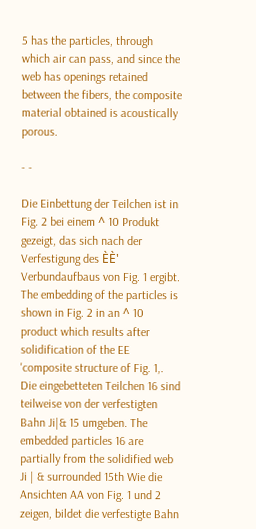5 has the particles, through which air can pass, and since the web has openings retained between the fibers, the composite material obtained is acoustically porous.

- -

Die Einbettung der Teilchen ist in Fig. 2 bei einem ^ 10 Produkt gezeigt, das sich nach der Verfestigung des ÈÈ' Verbundaufbaus von Fig. 1 ergibt. The embedding of the particles is shown in Fig. 2 in an ^ 10 product which results after solidification of the EE 'composite structure of Fig. 1,. Die eingebetteten Teilchen 16 sind teilweise von der verfestigten Bahn Ji|& 15 umgeben. The embedded particles 16 are partially from the solidified web Ji | & surrounded 15th Wie die Ansichten AA von Fig. 1 und 2 zeigen, bildet die verfestigte Bahn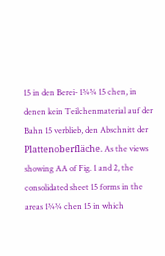15 in den Berei- 1¾¾ 15 chen, in denen kein Teilchenmaterial auf der Bahn 15 verblieb, den Abschnitt der Plattenoberfläche. As the views showing AA of Fig. 1 and 2, the consolidated sheet 15 forms in the areas 1¾¾ chen 15 in which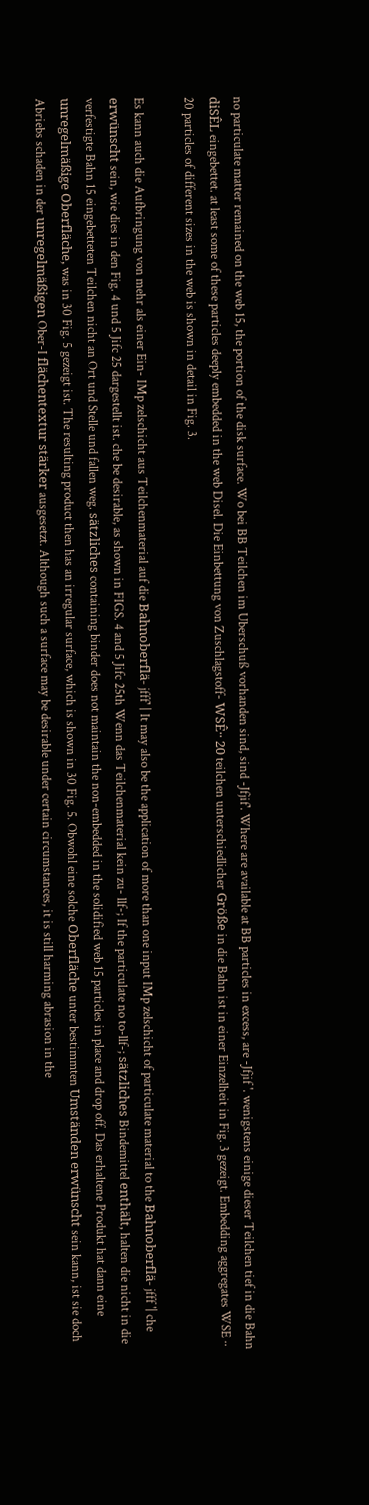no particulate matter remained on the web 15, the portion of the disk surface. Wo bei BB Teilchen im Uberschuß vorhanden sind, sind -Jfjif'. Where are available at BB particles in excess, are -Jfjif '. wenigstens einige dieser Teilchen tief in die Bahn diSÊL eingebettet. at least some of these particles deeply embedded in the web Disel. Die Einbettung von Zuschlagstoff- WSÊ·· 20 teilchen unterschiedlicher Größe in die Bahn ist in einer Einzelheit in Fig. 3 gezeigt. Embedding aggregates WSE ·· 20 particles of different sizes in the web is shown in detail in Fig. 3.

Es kann auch die Aufbringung von mehr als einer Ein- IMp zelschicht aus Teilchenmaterial auf die Bahnoberflä- jfff' | It may also be the application of more than one input IMp zelschicht of particulate material to the Bahnoberflä- jfff '| che erwünscht sein, wie dies in den Fig. 4 und 5 Jifc 25 dargestellt ist. che be desirable, as shown in FIGS. 4 and 5 Jifc 25th Wenn das Teilchenmaterial kein zu- llf-; If the particulate no to-llf-; sätzliches Bindemittel enthält, halten die nicht in die verfestigte Bahn 15 eingebetteten Teilchen nicht an Ort und Stelle und fallen weg. sätzliches containing binder does not maintain the non-embedded in the solidified web 15 particles in place and drop off. Das erhaltene Produkt hat dann eine unregelmäßige Oberfläche, was in 30 Fig. 5 gezeigt ist. The resulting product then has an irregular surface, which is shown in 30 Fig. 5. Obwohl eine solche Oberfläche unter bestimmten Umständen erwünscht sein kann, ist sie doch Abriebs schaden in der unregelmäßigen Ober-I flächentextur stärker ausgesetzt. Although such a surface may be desirable under certain circumstances, it is still harming abrasion in the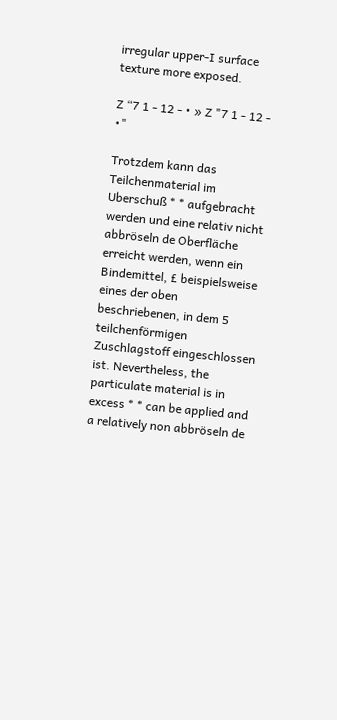irregular upper-I surface texture more exposed.

Z “7 1 - 12 - • » Z "7 1 - 12 - •"

Trotzdem kann das Teilchenmaterial im Uberschuß * * aufgebracht werden und eine relativ nicht abbröseln de Oberfläche erreicht werden, wenn ein Bindemittel, £ beispielsweise eines der oben beschriebenen, in dem 5 teilchenförmigen Zuschlagstoff eingeschlossen ist. Nevertheless, the particulate material is in excess * * can be applied and a relatively non abbröseln de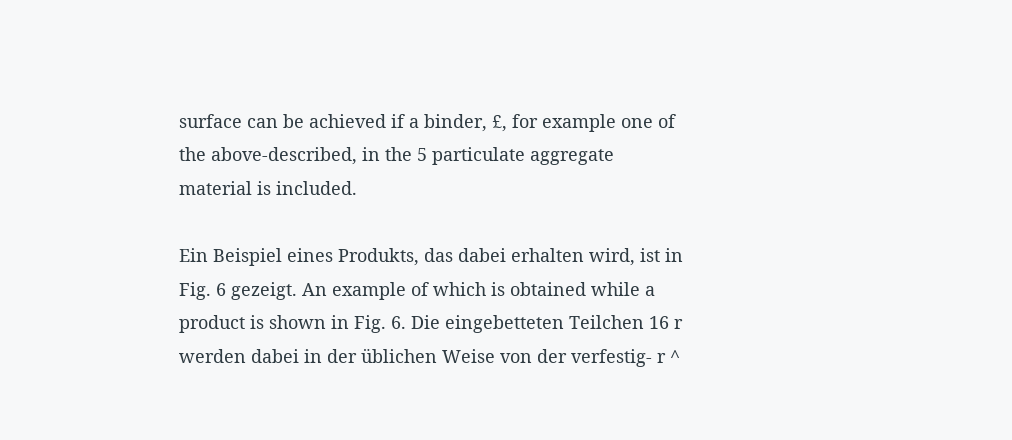surface can be achieved if a binder, £, for example one of the above-described, in the 5 particulate aggregate material is included.

Ein Beispiel eines Produkts, das dabei erhalten wird, ist in Fig. 6 gezeigt. An example of which is obtained while a product is shown in Fig. 6. Die eingebetteten Teilchen 16 r werden dabei in der üblichen Weise von der verfestig- r ^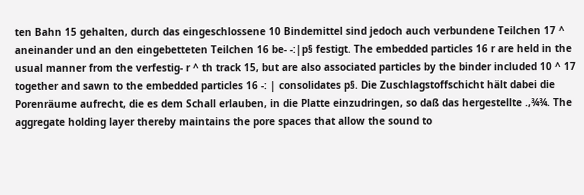ten Bahn 15 gehalten, durch das eingeschlossene 10 Bindemittel sind jedoch auch verbundene Teilchen 17 ^ aneinander und an den eingebetteten Teilchen 16 be- -:|p§ festigt. The embedded particles 16 r are held in the usual manner from the verfestig- r ^ th track 15, but are also associated particles by the binder included 10 ^ 17 together and sawn to the embedded particles 16 -: | consolidates p§. Die Zuschlagstoffschicht hält dabei die Porenräume aufrecht, die es dem Schall erlauben, in die Platte einzudringen, so daß das hergestellte .,¾¾. The aggregate holding layer thereby maintains the pore spaces that allow the sound to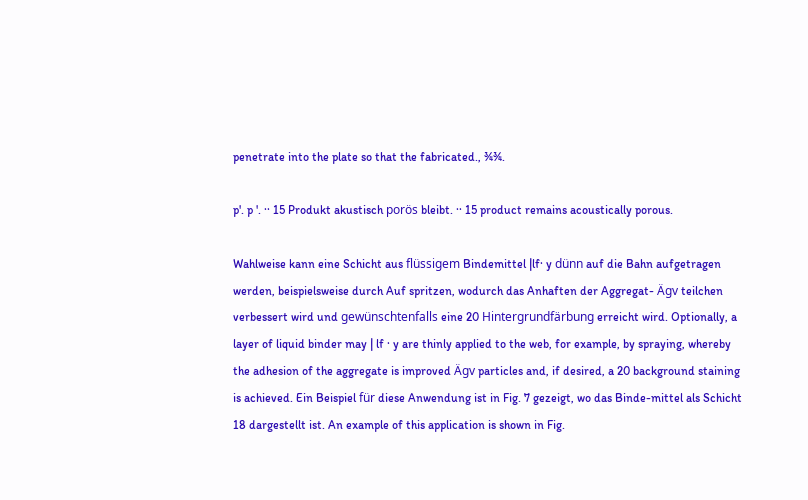penetrate into the plate so that the fabricated., ¾¾.

p'. p '. ·· 15 Produkt akustisch porös bleibt. ·· 15 product remains acoustically porous.

Wahlweise kann eine Schicht aus flüssigem Bindemittel |lf· y dünn auf die Bahn aufgetragen werden, beispielsweise durch Auf spritzen, wodurch das Anhaften der Aggregat- Ägv teilchen verbessert wird und gewünschtenfalls eine 20 Hintergrundfärbung erreicht wird. Optionally, a layer of liquid binder may | lf · y are thinly applied to the web, for example, by spraying, whereby the adhesion of the aggregate is improved Ägv particles and, if desired, a 20 background staining is achieved. Ein Beispiel für diese Anwendung ist in Fig. 7 gezeigt, wo das Binde-mittel als Schicht 18 dargestellt ist. An example of this application is shown in Fig.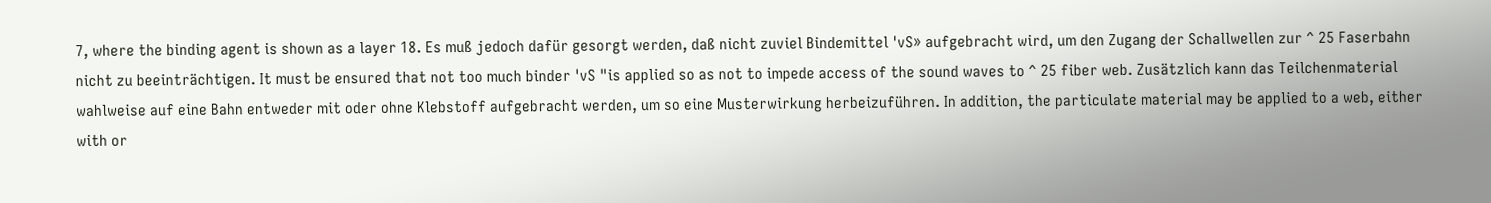7, where the binding agent is shown as a layer 18. Es muß jedoch dafür gesorgt werden, daß nicht zuviel Bindemittel 'vS» aufgebracht wird, um den Zugang der Schallwellen zur ^ 25 Faserbahn nicht zu beeinträchtigen. It must be ensured that not too much binder 'vS "is applied so as not to impede access of the sound waves to ^ 25 fiber web. Zusätzlich kann das Teilchenmaterial wahlweise auf eine Bahn entweder mit oder ohne Klebstoff aufgebracht werden, um so eine Musterwirkung herbeizuführen. In addition, the particulate material may be applied to a web, either with or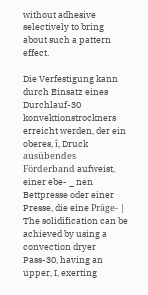without adhesive selectively to bring about such a pattern effect.

Die Verfestigung kann durch Einsatz eines Durchlauf-30 konvektionstrockners erreicht werden, der ein oberes, î, Druck ausübendes Förderband aufweist, einer ebe- _ nen Bettpresse oder einer Presse, die eine Präge- | The solidification can be achieved by using a convection dryer Pass-30, having an upper, I, exerting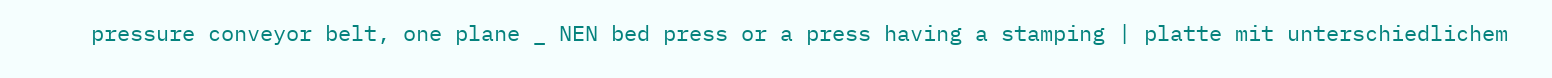pressure conveyor belt, one plane _ NEN bed press or a press having a stamping | platte mit unterschiedlichem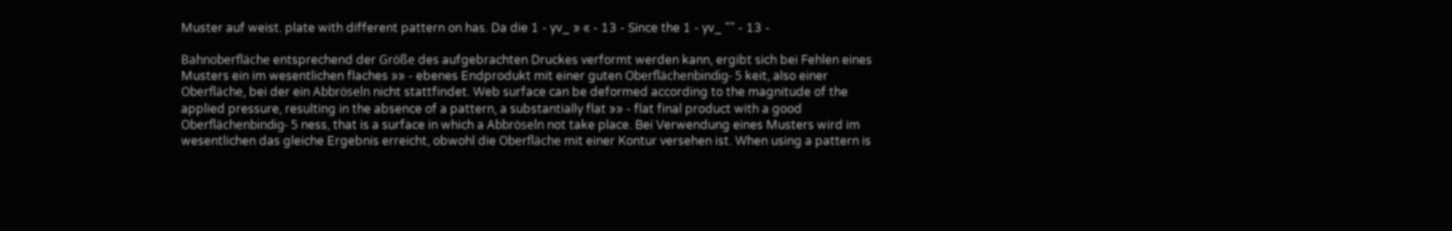Muster auf weist. plate with different pattern on has. Da die 1 - yv_ » « - 13 - Since the 1 - yv_ "" - 13 -

Bahnoberfläche entsprechend der Größe des aufgebrachten Druckes verformt werden kann, ergibt sich bei Fehlen eines Musters ein im wesentlichen flaches »» - ebenes Endprodukt mit einer guten Oberflächenbindig- 5 keit, also einer Oberfläche, bei der ein Abbröseln nicht stattfindet. Web surface can be deformed according to the magnitude of the applied pressure, resulting in the absence of a pattern, a substantially flat »» - flat final product with a good Oberflächenbindig- 5 ness, that is a surface in which a Abbröseln not take place. Bei Verwendung eines Musters wird im wesentlichen das gleiche Ergebnis erreicht, obwohl die Oberfläche mit einer Kontur versehen ist. When using a pattern is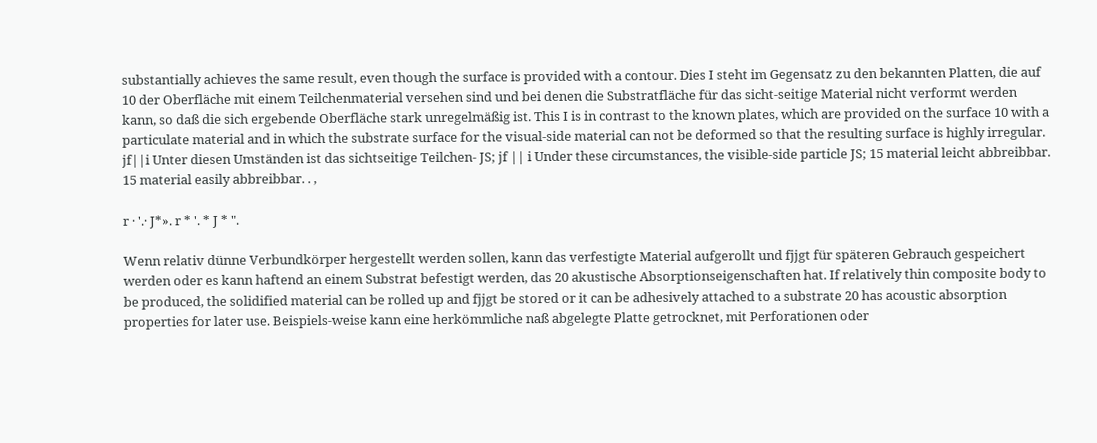substantially achieves the same result, even though the surface is provided with a contour. Dies I steht im Gegensatz zu den bekannten Platten, die auf 10 der Oberfläche mit einem Teilchenmaterial versehen sind und bei denen die Substratfläche für das sicht-seitige Material nicht verformt werden kann, so daß die sich ergebende Oberfläche stark unregelmäßig ist. This I is in contrast to the known plates, which are provided on the surface 10 with a particulate material and in which the substrate surface for the visual-side material can not be deformed so that the resulting surface is highly irregular. jf||i Unter diesen Umständen ist das sichtseitige Teilchen- JS; jf || i Under these circumstances, the visible-side particle JS; 15 material leicht abbreibbar. 15 material easily abbreibbar. . ,

r · '.· J*». r * '. * J * ".

Wenn relativ dünne Verbundkörper hergestellt werden sollen, kann das verfestigte Material aufgerollt und fjjgt für späteren Gebrauch gespeichert werden oder es kann haftend an einem Substrat befestigt werden, das 20 akustische Absorptionseigenschaften hat. If relatively thin composite body to be produced, the solidified material can be rolled up and fjjgt be stored or it can be adhesively attached to a substrate 20 has acoustic absorption properties for later use. Beispiels-weise kann eine herkömmliche naß abgelegte Platte getrocknet, mit Perforationen oder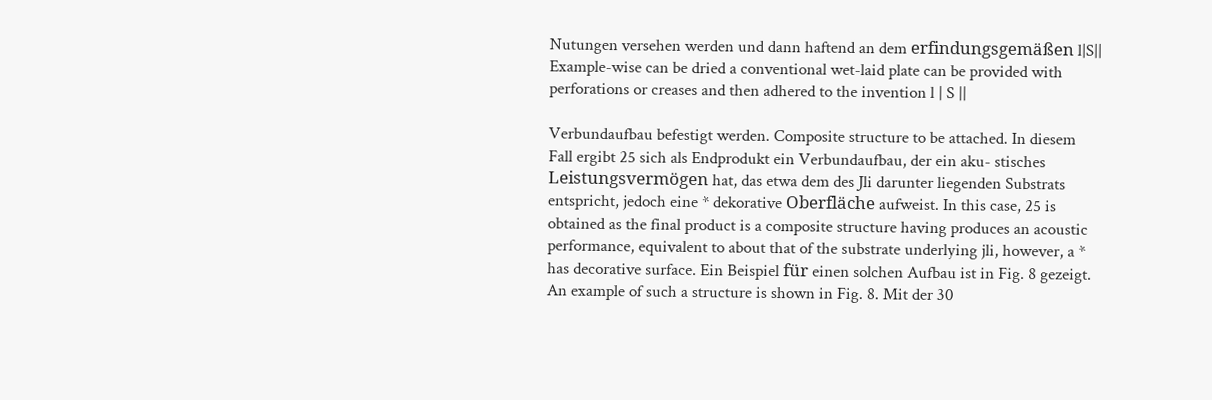Nutungen versehen werden und dann haftend an dem erfindungsgemäßen l|S|| Example-wise can be dried a conventional wet-laid plate can be provided with perforations or creases and then adhered to the invention l | S ||

Verbundaufbau befestigt werden. Composite structure to be attached. In diesem Fall ergibt 25 sich als Endprodukt ein Verbundaufbau, der ein aku- stisches Leistungsvermögen hat, das etwa dem des Jli darunter liegenden Substrats entspricht, jedoch eine * dekorative Oberfläche aufweist. In this case, 25 is obtained as the final product is a composite structure having produces an acoustic performance, equivalent to about that of the substrate underlying jli, however, a * has decorative surface. Ein Beispiel für einen solchen Aufbau ist in Fig. 8 gezeigt. An example of such a structure is shown in Fig. 8. Mit der 30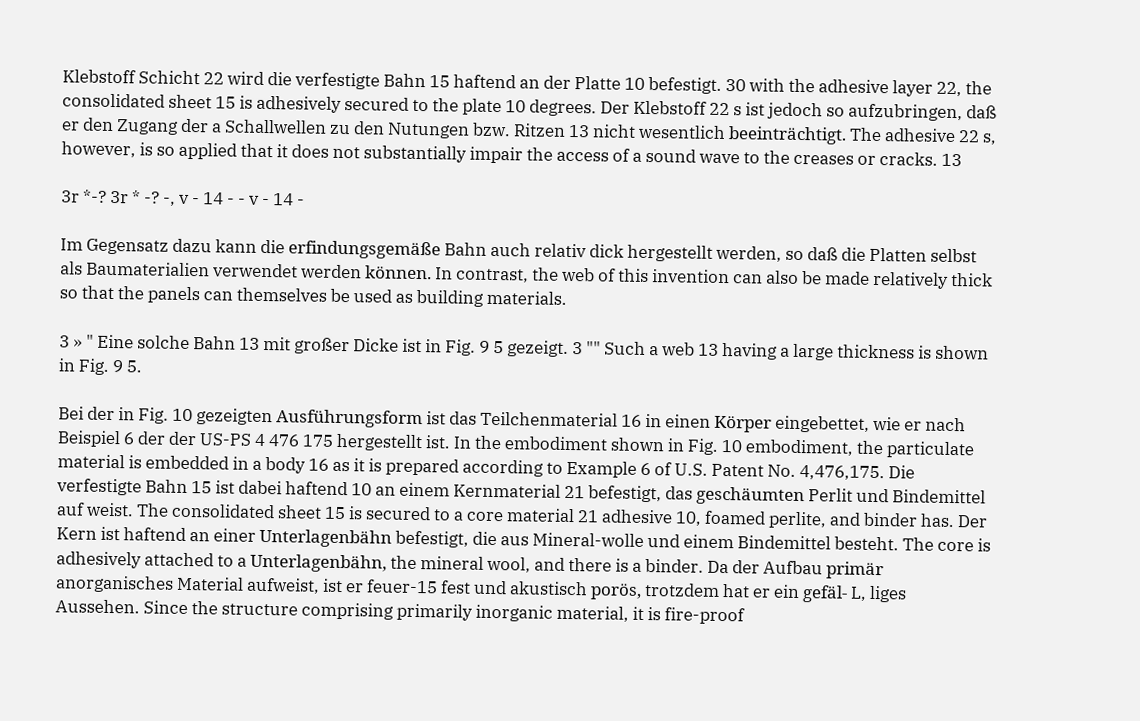Klebstoff Schicht 22 wird die verfestigte Bahn 15 haftend an der Platte 10 befestigt. 30 with the adhesive layer 22, the consolidated sheet 15 is adhesively secured to the plate 10 degrees. Der Klebstoff 22 s ist jedoch so aufzubringen, daß er den Zugang der a Schallwellen zu den Nutungen bzw. Ritzen 13 nicht wesentlich beeinträchtigt. The adhesive 22 s, however, is so applied that it does not substantially impair the access of a sound wave to the creases or cracks. 13

3r *-? 3r * -? -, v - 14 - - v - 14 -

Im Gegensatz dazu kann die erfindungsgemäße Bahn auch relativ dick hergestellt werden, so daß die Platten selbst als Baumaterialien verwendet werden können. In contrast, the web of this invention can also be made relatively thick so that the panels can themselves be used as building materials.

3 » " Eine solche Bahn 13 mit großer Dicke ist in Fig. 9 5 gezeigt. 3 "" Such a web 13 having a large thickness is shown in Fig. 9 5.

Bei der in Fig. 10 gezeigten Ausführungsform ist das Teilchenmaterial 16 in einen Körper eingebettet, wie er nach Beispiel 6 der der US-PS 4 476 175 hergestellt ist. In the embodiment shown in Fig. 10 embodiment, the particulate material is embedded in a body 16 as it is prepared according to Example 6 of U.S. Patent No. 4,476,175. Die verfestigte Bahn 15 ist dabei haftend 10 an einem Kernmaterial 21 befestigt, das geschäumten Perlit und Bindemittel auf weist. The consolidated sheet 15 is secured to a core material 21 adhesive 10, foamed perlite, and binder has. Der Kern ist haftend an einer Unterlagenbähn befestigt, die aus Mineral-wolle und einem Bindemittel besteht. The core is adhesively attached to a Unterlagenbähn, the mineral wool, and there is a binder. Da der Aufbau primär anorganisches Material aufweist, ist er feuer-15 fest und akustisch porös, trotzdem hat er ein gefäl- L, liges Aussehen. Since the structure comprising primarily inorganic material, it is fire-proof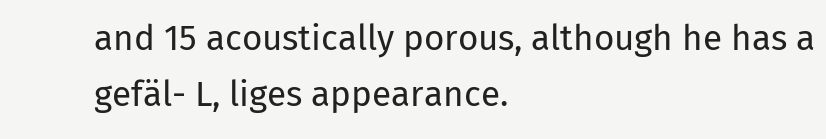and 15 acoustically porous, although he has a gefäl- L, liges appearance.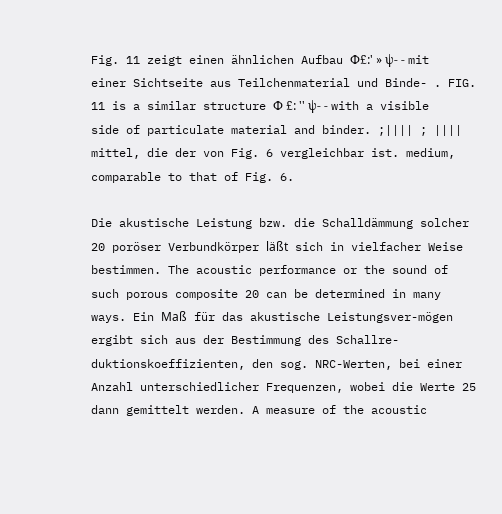Fig. 11 zeigt einen ähnlichen Aufbau Φ£:' » ψ- - mit einer Sichtseite aus Teilchenmaterial und Binde- . FIG. 11 is a similar structure Φ £: '' ψ- - with a visible side of particulate material and binder. ;|||| ; |||| mittel, die der von Fig. 6 vergleichbar ist. medium, comparable to that of Fig. 6.

Die akustische Leistung bzw. die Schalldämmung solcher 20 poröser Verbundkörper läßt sich in vielfacher Weise bestimmen. The acoustic performance or the sound of such porous composite 20 can be determined in many ways. Ein Maß für das akustische Leistungsver-mögen ergibt sich aus der Bestimmung des Schallre-duktionskoeffizienten, den sog. NRC-Werten, bei einer Anzahl unterschiedlicher Frequenzen, wobei die Werte 25 dann gemittelt werden. A measure of the acoustic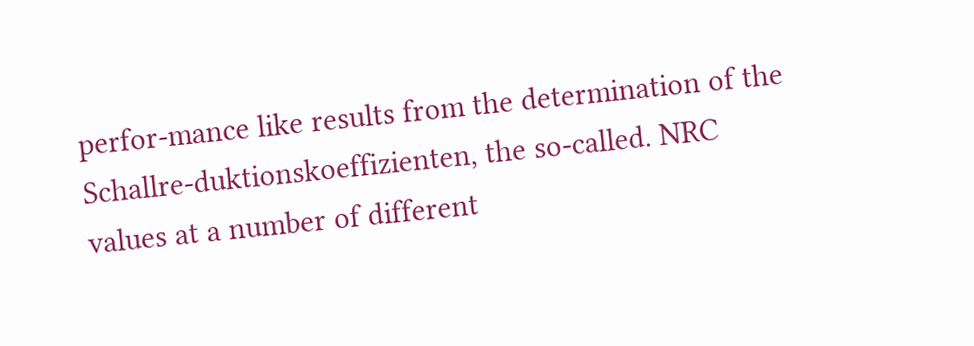perfor-mance like results from the determination of the Schallre-duktionskoeffizienten, the so-called. NRC values at a number of different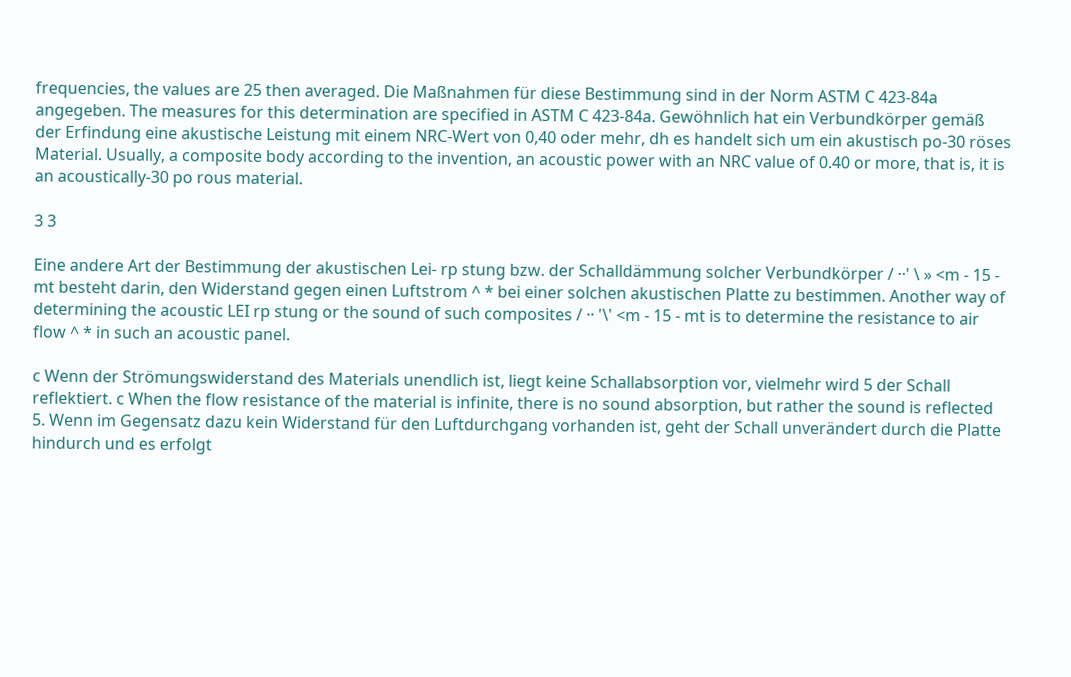frequencies, the values are 25 then averaged. Die Maßnahmen für diese Bestimmung sind in der Norm ASTM C 423-84a angegeben. The measures for this determination are specified in ASTM C 423-84a. Gewöhnlich hat ein Verbundkörper gemäß der Erfindung eine akustische Leistung mit einem NRC-Wert von 0,40 oder mehr, dh es handelt sich um ein akustisch po-30 röses Material. Usually, a composite body according to the invention, an acoustic power with an NRC value of 0.40 or more, that is, it is an acoustically-30 po rous material.

3 3

Eine andere Art der Bestimmung der akustischen Lei- rp stung bzw. der Schalldämmung solcher Verbundkörper / ··' \ » <m - 15 - mt besteht darin, den Widerstand gegen einen Luftstrom ^ * bei einer solchen akustischen Platte zu bestimmen. Another way of determining the acoustic LEI rp stung or the sound of such composites / ·· '\' <m - 15 - mt is to determine the resistance to air flow ^ * in such an acoustic panel.

c Wenn der Strömungswiderstand des Materials unendlich ist, liegt keine Schallabsorption vor, vielmehr wird 5 der Schall reflektiert. c When the flow resistance of the material is infinite, there is no sound absorption, but rather the sound is reflected 5. Wenn im Gegensatz dazu kein Widerstand für den Luftdurchgang vorhanden ist, geht der Schall unverändert durch die Platte hindurch und es erfolgt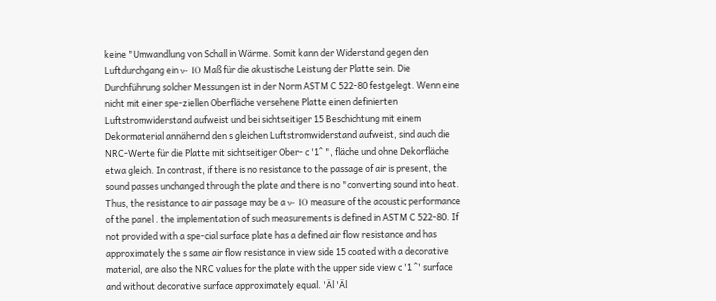keine "Umwandlung von Schall in Wärme. Somit kann der Widerstand gegen den Luftdurchgang ein ν- ΙΟ Maß für die akustische Leistung der Platte sein. Die Durchführung solcher Messungen ist in der Norm ASTM C 522-80 festgelegt. Wenn eine nicht mit einer spe-ziellen Oberfläche versehene Platte einen definierten Luftstromwiderstand aufweist und bei sichtseitiger 15 Beschichtung mit einem Dekormaterial annähernd den s gleichen Luftstromwiderstand aufweist, sind auch die NRC-Werte für die Platte mit sichtseitiger Ober- c '1^ ", fläche und ohne Dekorfläche etwa gleich. In contrast, if there is no resistance to the passage of air is present, the sound passes unchanged through the plate and there is no "converting sound into heat. Thus, the resistance to air passage may be a ν- ΙΟ measure of the acoustic performance of the panel . the implementation of such measurements is defined in ASTM C 522-80. If not provided with a spe-cial surface plate has a defined air flow resistance and has approximately the s same air flow resistance in view side 15 coated with a decorative material, are also the NRC values for the plate with the upper side view c '1 ^' surface and without decorative surface approximately equal. 'Äl 'Äl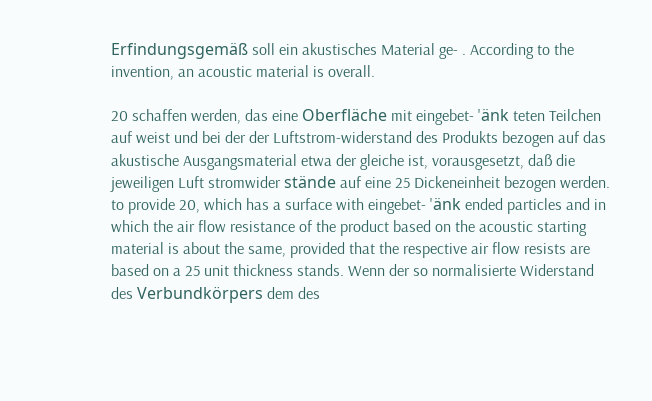Erfindungsgemäß soll ein akustisches Material ge- . According to the invention, an acoustic material is overall.

20 schaffen werden, das eine Oberfläche mit eingebet- 'änk teten Teilchen auf weist und bei der der Luftstrom-widerstand des Produkts bezogen auf das akustische Ausgangsmaterial etwa der gleiche ist, vorausgesetzt, daß die jeweiligen Luft stromwider stände auf eine 25 Dickeneinheit bezogen werden. to provide 20, which has a surface with eingebet- 'änk ended particles and in which the air flow resistance of the product based on the acoustic starting material is about the same, provided that the respective air flow resists are based on a 25 unit thickness stands. Wenn der so normalisierte Widerstand des Verbundkörpers dem des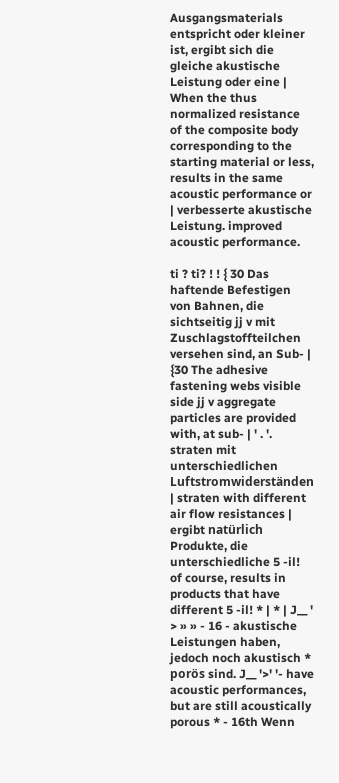Ausgangsmaterials entspricht oder kleiner ist, ergibt sich die gleiche akustische Leistung oder eine | When the thus normalized resistance of the composite body corresponding to the starting material or less, results in the same acoustic performance or | verbesserte akustische Leistung. improved acoustic performance.

ti ? ti? ! ! { 30 Das haftende Befestigen von Bahnen, die sichtseitig jj v mit Zuschlagstoffteilchen versehen sind, an Sub- | {30 The adhesive fastening webs visible side jj v aggregate particles are provided with, at sub- | ' . '. straten mit unterschiedlichen Luftstromwiderständen | straten with different air flow resistances | ergibt natürlich Produkte, die unterschiedliche 5 -il! of course, results in products that have different 5 -il! * | * | J__ ' > » » - 16 - akustische Leistungen haben, jedoch noch akustisch * porös sind. J__ '>' '- have acoustic performances, but are still acoustically porous * - 16th Wenn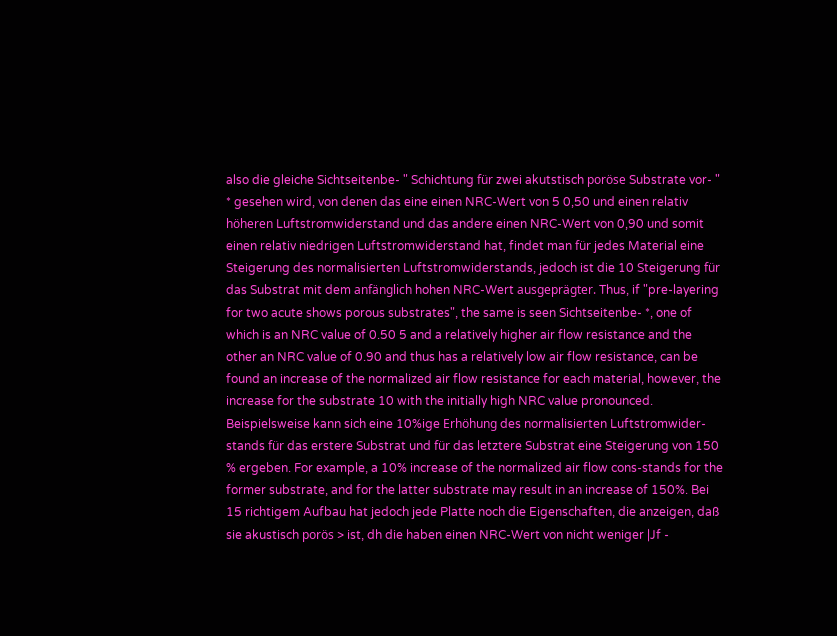also die gleiche Sichtseitenbe- " Schichtung für zwei akutstisch poröse Substrate vor- " * gesehen wird, von denen das eine einen NRC-Wert von 5 0,50 und einen relativ höheren Luftstromwiderstand und das andere einen NRC-Wert von 0,90 und somit einen relativ niedrigen Luftstromwiderstand hat, findet man für jedes Material eine Steigerung des normalisierten Luftstromwiderstands, jedoch ist die 10 Steigerung für das Substrat mit dem anfänglich hohen NRC-Wert ausgeprägter. Thus, if "pre-layering for two acute shows porous substrates", the same is seen Sichtseitenbe- *, one of which is an NRC value of 0.50 5 and a relatively higher air flow resistance and the other an NRC value of 0.90 and thus has a relatively low air flow resistance, can be found an increase of the normalized air flow resistance for each material, however, the increase for the substrate 10 with the initially high NRC value pronounced. Beispielsweise kann sich eine 10%ige Erhöhung des normalisierten Luftstromwider-stands für das erstere Substrat und für das letztere Substrat eine Steigerung von 150 % ergeben. For example, a 10% increase of the normalized air flow cons-stands for the former substrate, and for the latter substrate may result in an increase of 150%. Bei 15 richtigem Aufbau hat jedoch jede Platte noch die Eigenschaften, die anzeigen, daß sie akustisch porös > ist, dh die haben einen NRC-Wert von nicht weniger |Jf -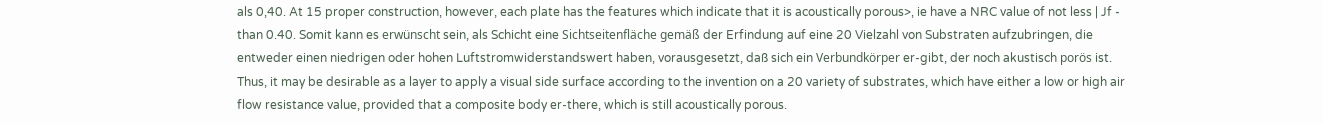als 0,40. At 15 proper construction, however, each plate has the features which indicate that it is acoustically porous>, ie have a NRC value of not less | Jf - than 0.40. Somit kann es erwünscht sein, als Schicht eine Sichtseitenfläche gemäß der Erfindung auf eine 20 Vielzahl von Substraten aufzubringen, die entweder einen niedrigen oder hohen Luftstromwiderstandswert haben, vorausgesetzt, daß sich ein Verbundkörper er-gibt, der noch akustisch porös ist. Thus, it may be desirable as a layer to apply a visual side surface according to the invention on a 20 variety of substrates, which have either a low or high air flow resistance value, provided that a composite body er-there, which is still acoustically porous.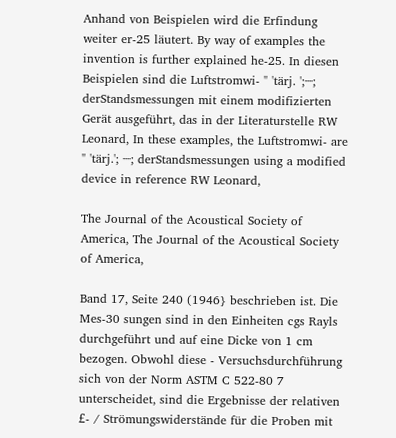Anhand von Beispielen wird die Erfindung weiter er-25 läutert. By way of examples the invention is further explained he-25. In diesen Beispielen sind die Luftstromwi- " 'tärj. ';····; derStandsmessungen mit einem modifizierten Gerät ausgeführt, das in der Literaturstelle RW Leonard, In these examples, the Luftstromwi- are " 'tärj.'; ····; derStandsmessungen using a modified device in reference RW Leonard,

The Journal of the Acoustical Society of America, The Journal of the Acoustical Society of America,

Band 17, Seite 240 (1946} beschrieben ist. Die Mes-30 sungen sind in den Einheiten cgs Rayls durchgeführt und auf eine Dicke von 1 cm bezogen. Obwohl diese - Versuchsdurchführung sich von der Norm ASTM C 522-80 7 unterscheidet, sind die Ergebnisse der relativen £- / Strömungswiderstände für die Proben mit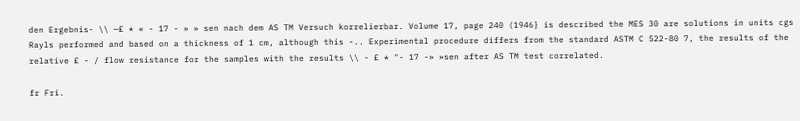den Ergebnis- \\ —£ * « - 17 - » » sen nach dem AS TM Versuch korrelierbar. Volume 17, page 240 (1946} is described the MES 30 are solutions in units cgs Rayls performed and based on a thickness of 1 cm, although this -.. Experimental procedure differs from the standard ASTM C 522-80 7, the results of the relative £ - / flow resistance for the samples with the results \\ - £ * "- 17 -» »sen after AS TM test correlated.

fr Fri.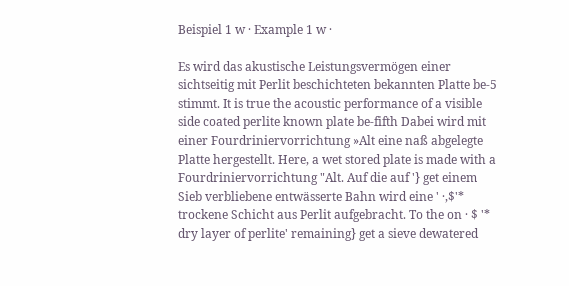Beispiel 1 w · Example 1 w ·

Es wird das akustische Leistungsvermögen einer sichtseitig mit Perlit beschichteten bekannten Platte be-5 stimmt. It is true the acoustic performance of a visible side coated perlite known plate be-fifth Dabei wird mit einer Fourdriniervorrichtung »Alt eine naß abgelegte Platte hergestellt. Here, a wet stored plate is made with a Fourdriniervorrichtung "Alt. Auf die auf '} get einem Sieb verbliebene entwässerte Bahn wird eine ' ·,$'* trockene Schicht aus Perlit aufgebracht. To the on · $ '* dry layer of perlite' remaining} get a sieve dewatered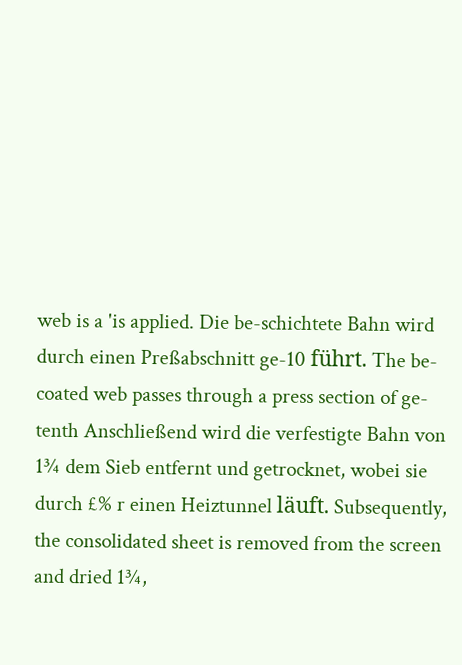web is a 'is applied. Die be-schichtete Bahn wird durch einen Preßabschnitt ge-10 führt. The be-coated web passes through a press section of ge-tenth Anschließend wird die verfestigte Bahn von 1¾ dem Sieb entfernt und getrocknet, wobei sie durch £% r einen Heiztunnel läuft. Subsequently, the consolidated sheet is removed from the screen and dried 1¾,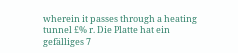wherein it passes through a heating tunnel £% r. Die Platte hat ein gefälliges 7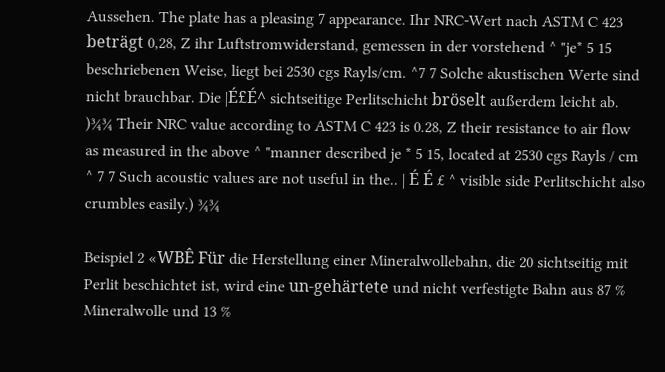Aussehen. The plate has a pleasing 7 appearance. Ihr NRC-Wert nach ASTM C 423 beträgt 0,28, Z ihr Luftstromwiderstand, gemessen in der vorstehend ^ "je* 5 15 beschriebenen Weise, liegt bei 2530 cgs Rayls/cm. ^7 7 Solche akustischen Werte sind nicht brauchbar. Die |É£É^ sichtseitige Perlitschicht bröselt außerdem leicht ab. )¾¾ Their NRC value according to ASTM C 423 is 0.28, Z their resistance to air flow as measured in the above ^ "manner described je * 5 15, located at 2530 cgs Rayls / cm ^ 7 7 Such acoustic values are not useful in the.. | É É £ ^ visible side Perlitschicht also crumbles easily.) ¾¾

Beispiel 2 «WBÊ Für die Herstellung einer Mineralwollebahn, die 20 sichtseitig mit Perlit beschichtet ist, wird eine un-gehärtete und nicht verfestigte Bahn aus 87 % Mineralwolle und 13 %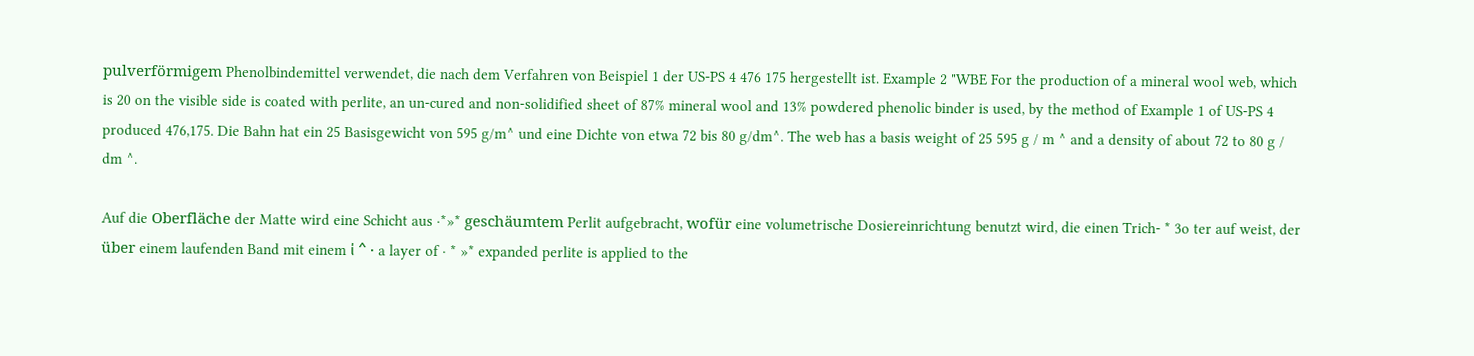pulverförmigem Phenolbindemittel verwendet, die nach dem Verfahren von Beispiel 1 der US-PS 4 476 175 hergestellt ist. Example 2 "WBE For the production of a mineral wool web, which is 20 on the visible side is coated with perlite, an un-cured and non-solidified sheet of 87% mineral wool and 13% powdered phenolic binder is used, by the method of Example 1 of US-PS 4 produced 476,175. Die Bahn hat ein 25 Basisgewicht von 595 g/m^ und eine Dichte von etwa 72 bis 80 g/dm^. The web has a basis weight of 25 595 g / m ^ and a density of about 72 to 80 g / dm ^.

Auf die Oberfläche der Matte wird eine Schicht aus ·*»* geschäumtem Perlit aufgebracht, wofür eine volumetrische Dosiereinrichtung benutzt wird, die einen Trich- * 3o ter auf weist, der über einem laufenden Band mit einem ί ^ · a layer of · * »* expanded perlite is applied to the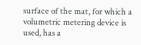surface of the mat, for which a volumetric metering device is used, has a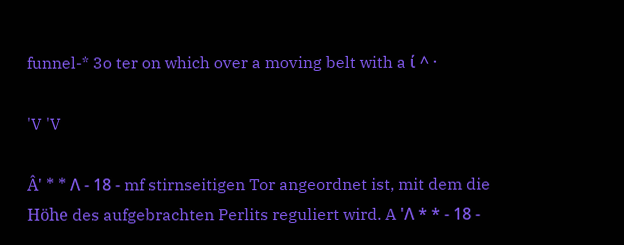funnel-* 3o ter on which over a moving belt with a ί ^ ·

'V 'V

Â' * * Λ - 18 - mf stirnseitigen Tor angeordnet ist, mit dem die Höhe des aufgebrachten Perlits reguliert wird. A 'Λ * * - 18 -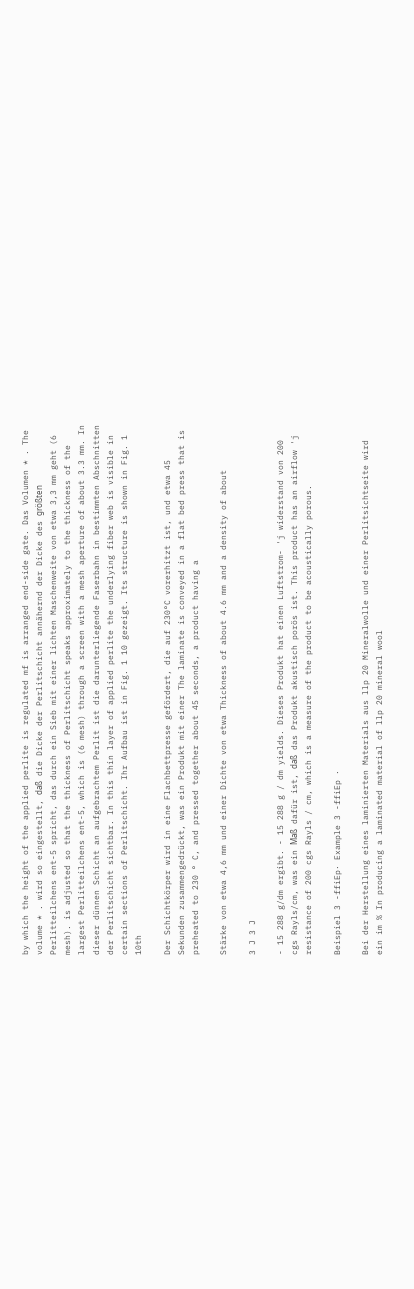by which the height of the applied perlite is regulated mf is arranged end-side gate. Das Volumen * . The volume * . wird so eingestellt, daß die Dicke der Perlitschicht annähernd der Dicke des größten Perlitteilchens ent-5 spricht, das durch ein Sieb mit einer lichten Maschenweite von etwa 3,3 mm geht (6 mesh). is adjusted so that the thickness of Perlitschicht speaks approximately to the thickness of the largest Perlitteilchens ent-5, which is (6 mesh) through a screen with a mesh aperture of about 3.3 mm. In dieser dünnen Schicht an aufgebrachtem Perlit ist die darunterliegende Faserbahn in bestimmten Abschnitten der Perlitschicht sichtbar. In this thin layer of applied perlite the underlying fiber web is visible in certain sections of Perlitschicht. Ihr Aufbau ist in Fig. 1 10 gezeigt. Its structure is shown in Fig. 1 10th

Der Schichtkörper wird in eine Flachbettpresse gefördert, die auf 230°C vorerhitzt ist, und etwa 45 Sekunden zusammengedrückt, was ein Produkt mit einer The laminate is conveyed in a flat bed press that is preheated to 230 ° C, and pressed together about 45 seconds, a product having a

Stärke von etwa 4,6 mm und einer Dichte von etwa Thickness of about 4.6 mm and a density of about

3 J 3 J

- 15 288 g/dm ergibt. - 15 288 g / dm yields. Dieses Produkt hat einen Luftstrom- 'j widerstand von 200 cgs Rayls/cm, was ein Maß dafür ist, daß das Produkt akustisch porös ist. This product has an airflow 'j resistance of 200 cgs Rayls / cm, which is a measure of the product to be acoustically porous.

Beispiel 3 -ffiEp· Example 3 -ffiEp ·

Bei der Herstellung eines laminierten Materials aus llp 20 Mineralwolle und einer Perlitsichtseite wird ein im % In producing a laminated material of llp 20 mineral wool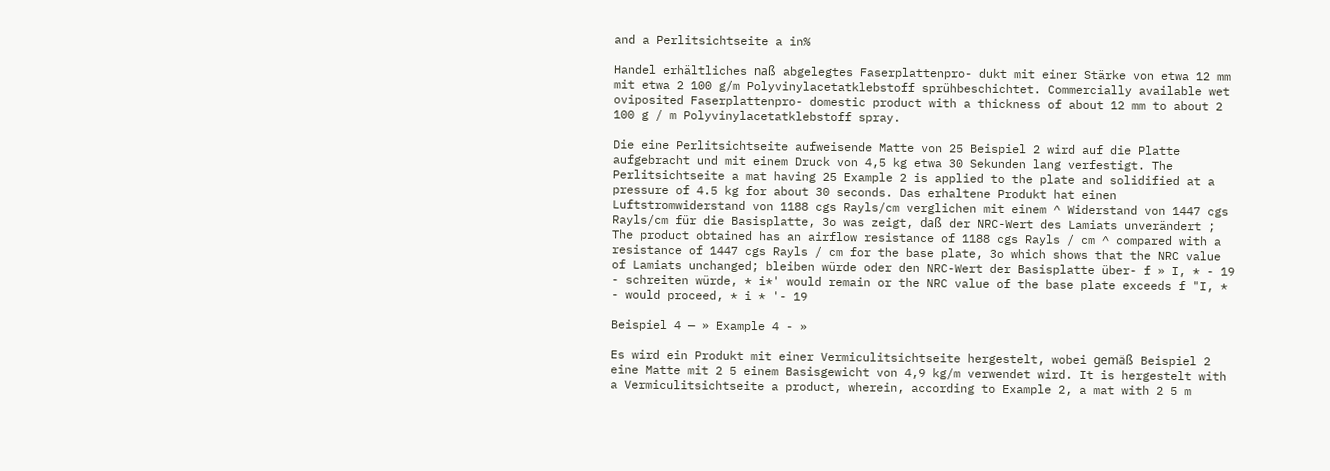and a Perlitsichtseite a in%

Handel erhältliches naß abgelegtes Faserplattenpro- dukt mit einer Stärke von etwa 12 mm mit etwa 2 100 g/m Polyvinylacetatklebstoff sprühbeschichtet. Commercially available wet oviposited Faserplattenpro- domestic product with a thickness of about 12 mm to about 2 100 g / m Polyvinylacetatklebstoff spray.

Die eine Perlitsichtseite aufweisende Matte von 25 Beispiel 2 wird auf die Platte aufgebracht und mit einem Druck von 4,5 kg etwa 30 Sekunden lang verfestigt. The Perlitsichtseite a mat having 25 Example 2 is applied to the plate and solidified at a pressure of 4.5 kg for about 30 seconds. Das erhaltene Produkt hat einen Luftstromwiderstand von 1188 cgs Rayls/cm verglichen mit einem ^ Widerstand von 1447 cgs Rayls/cm für die Basisplatte, 3o was zeigt, daß der NRC-Wert des Lamiats unverändert ; The product obtained has an airflow resistance of 1188 cgs Rayls / cm ^ compared with a resistance of 1447 cgs Rayls / cm for the base plate, 3o which shows that the NRC value of Lamiats unchanged; bleiben würde oder den NRC-Wert der Basisplatte über- f » I, * - 19 - schreiten würde, * i*' would remain or the NRC value of the base plate exceeds f "I, * - would proceed, * i * '- 19

Beispiel 4 — » Example 4 - »

Es wird ein Produkt mit einer Vermiculitsichtseite hergestelt, wobei gemäß Beispiel 2 eine Matte mit 2 5 einem Basisgewicht von 4,9 kg/m verwendet wird. It is hergestelt with a Vermiculitsichtseite a product, wherein, according to Example 2, a mat with 2 5 m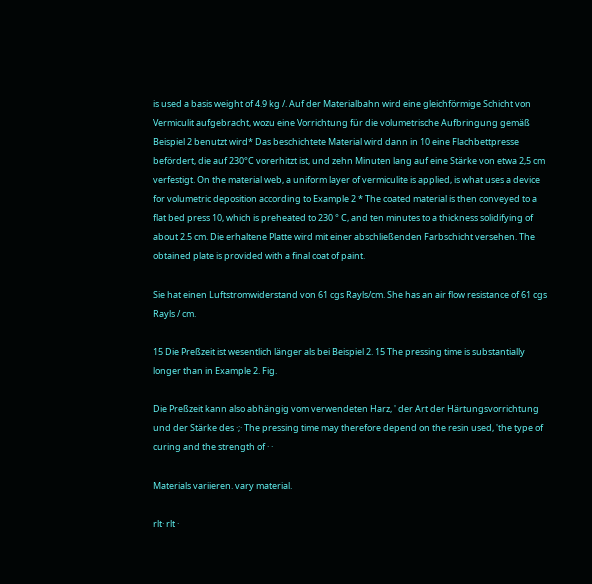is used a basis weight of 4.9 kg /. Auf der Materialbahn wird eine gleichförmige Schicht von Vermiculit aufgebracht, wozu eine Vorrichtung für die volumetrische Aufbringung gemäß Beispiel 2 benutzt wird* Das beschichtete Material wird dann in 10 eine Flachbettpresse befördert, die auf 230°C vorerhitzt ist, und zehn Minuten lang auf eine Stärke von etwa 2,5 cm verfestigt. On the material web, a uniform layer of vermiculite is applied, is what uses a device for volumetric deposition according to Example 2 * The coated material is then conveyed to a flat bed press 10, which is preheated to 230 ° C, and ten minutes to a thickness solidifying of about 2.5 cm. Die erhaltene Platte wird mit einer abschließenden Farbschicht versehen. The obtained plate is provided with a final coat of paint.

Sie hat einen Luftstromwiderstand von 61 cgs Rayls/cm. She has an air flow resistance of 61 cgs Rayls / cm.

15 Die Preßzeit ist wesentlich länger als bei Beispiel 2. 15 The pressing time is substantially longer than in Example 2. Fig.

Die Preßzeit kann also abhängig vom verwendeten Harz, ' der Art der Härtungsvorrichtung und der Stärke des ·;· The pressing time may therefore depend on the resin used, 'the type of curing and the strength of · ·

Materials variieren. vary material.

rlt· rlt ·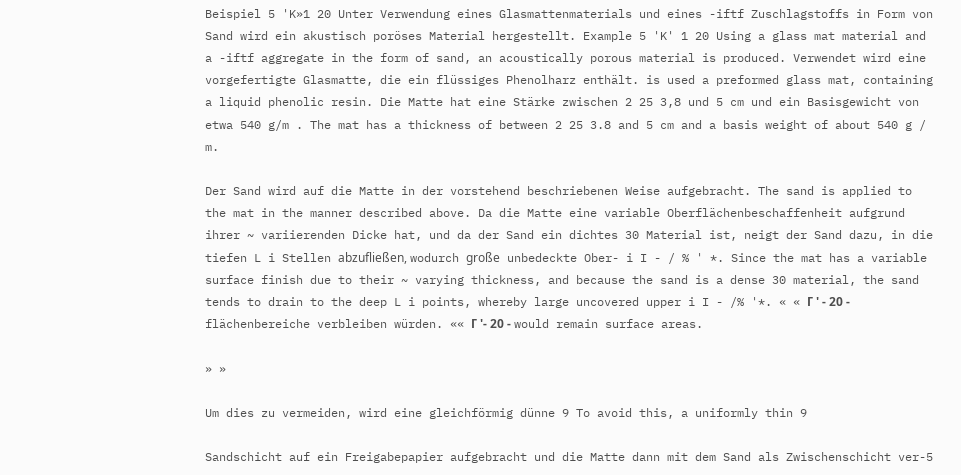Beispiel 5 'K»1 20 Unter Verwendung eines Glasmattenmaterials und eines -iftf Zuschlagstoffs in Form von Sand wird ein akustisch poröses Material hergestellt. Example 5 'K' 1 20 Using a glass mat material and a -iftf aggregate in the form of sand, an acoustically porous material is produced. Verwendet wird eine vorgefertigte Glasmatte, die ein flüssiges Phenolharz enthält. is used a preformed glass mat, containing a liquid phenolic resin. Die Matte hat eine Stärke zwischen 2 25 3,8 und 5 cm und ein Basisgewicht von etwa 540 g/m . The mat has a thickness of between 2 25 3.8 and 5 cm and a basis weight of about 540 g / m.

Der Sand wird auf die Matte in der vorstehend beschriebenen Weise aufgebracht. The sand is applied to the mat in the manner described above. Da die Matte eine variable Oberflächenbeschaffenheit aufgrund ihrer ~ variierenden Dicke hat, und da der Sand ein dichtes 30 Material ist, neigt der Sand dazu, in die tiefen L i Stellen abzufließen, wodurch große unbedeckte Ober- i I - / % ' *. Since the mat has a variable surface finish due to their ~ varying thickness, and because the sand is a dense 30 material, the sand tends to drain to the deep L i points, whereby large uncovered upper i I - /% '*. « « Γ ' - 20 - flächenbereiche verbleiben würden. «« Γ '- 20 - would remain surface areas.

» »

Um dies zu vermeiden, wird eine gleichförmig dünne 9 To avoid this, a uniformly thin 9

Sandschicht auf ein Freigabepapier aufgebracht und die Matte dann mit dem Sand als Zwischenschicht ver-5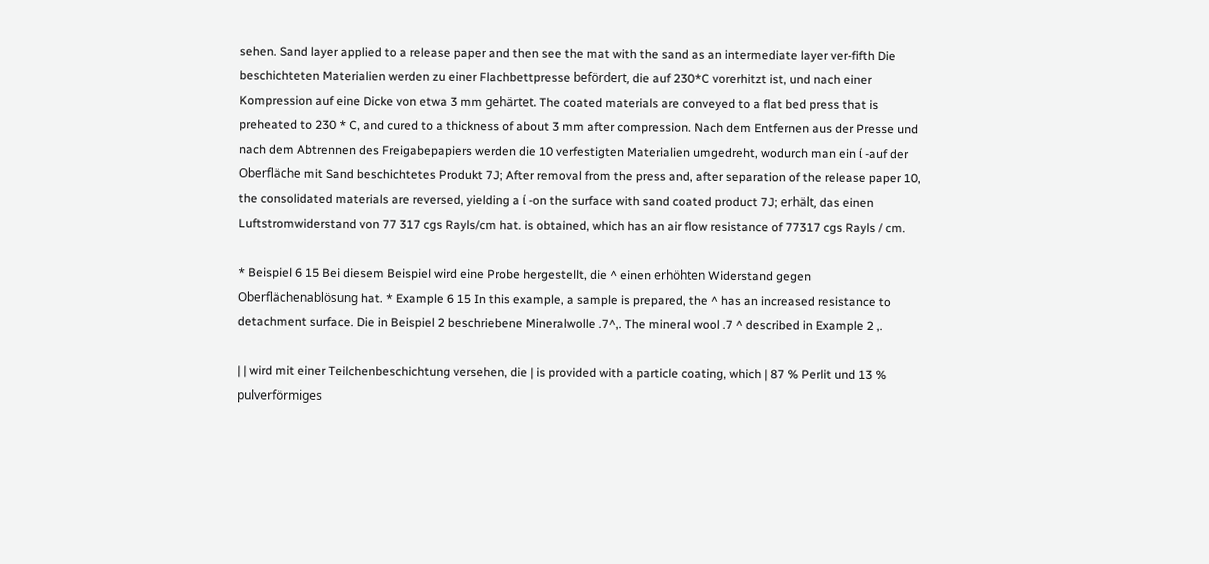sehen. Sand layer applied to a release paper and then see the mat with the sand as an intermediate layer ver-fifth Die beschichteten Materialien werden zu einer Flachbettpresse befördert, die auf 230*C vorerhitzt ist, und nach einer Kompression auf eine Dicke von etwa 3 mm gehärtet. The coated materials are conveyed to a flat bed press that is preheated to 230 * C, and cured to a thickness of about 3 mm after compression. Nach dem Entfernen aus der Presse und nach dem Abtrennen des Freigabepapiers werden die 10 verfestigten Materialien umgedreht, wodurch man ein ί -auf der Oberfläche mit Sand beschichtetes Produkt 7J; After removal from the press and, after separation of the release paper 10, the consolidated materials are reversed, yielding a ί -on the surface with sand coated product 7J; erhält, das einen Luftstromwiderstand von 77 317 cgs Rayls/cm hat. is obtained, which has an air flow resistance of 77317 cgs Rayls / cm.

* Beispiel 6 15 Bei diesem Beispiel wird eine Probe hergestellt, die ^ einen erhöhten Widerstand gegen Oberflächenablösung hat. * Example 6 15 In this example, a sample is prepared, the ^ has an increased resistance to detachment surface. Die in Beispiel 2 beschriebene Mineralwolle .7^,. The mineral wool .7 ^ described in Example 2 ,.

| | wird mit einer Teilchenbeschichtung versehen, die | is provided with a particle coating, which | 87 % Perlit und 13 % pulverförmiges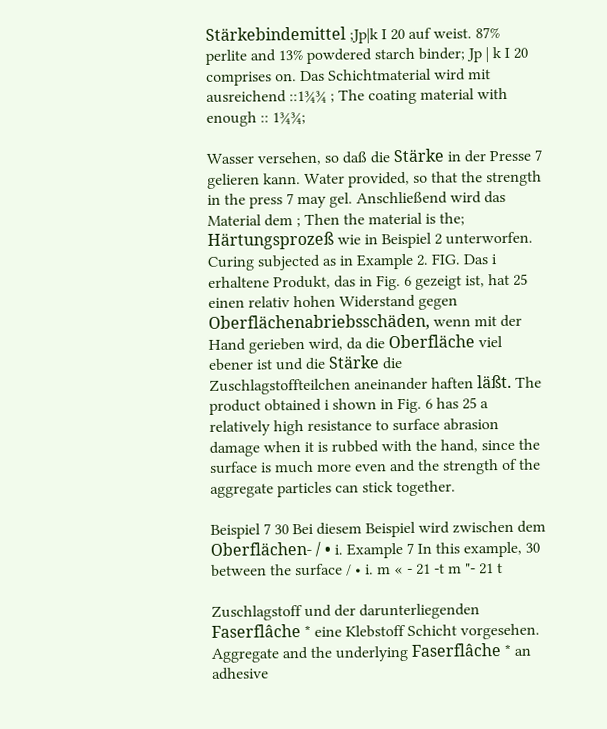Stärkebindemittel ;Jp|k I 20 auf weist. 87% perlite and 13% powdered starch binder; Jp | k I 20 comprises on. Das Schichtmaterial wird mit ausreichend ::1¾¾ ; The coating material with enough :: 1¾¾;

Wasser versehen, so daß die Stärke in der Presse 7 gelieren kann. Water provided, so that the strength in the press 7 may gel. Anschließend wird das Material dem ; Then the material is the; Härtungsprozeß wie in Beispiel 2 unterworfen. Curing subjected as in Example 2. FIG. Das i erhaltene Produkt, das in Fig. 6 gezeigt ist, hat 25 einen relativ hohen Widerstand gegen Oberflächenabriebsschäden, wenn mit der Hand gerieben wird, da die Oberfläche viel ebener ist und die Stärke die Zuschlagstoffteilchen aneinander haften läßt. The product obtained i shown in Fig. 6 has 25 a relatively high resistance to surface abrasion damage when it is rubbed with the hand, since the surface is much more even and the strength of the aggregate particles can stick together.

Beispiel 7 30 Bei diesem Beispiel wird zwischen dem Oberflächen- / • i. Example 7 In this example, 30 between the surface / • i. m « - 21 -t m "- 21 t

Zuschlagstoff und der darunterliegenden Faserflâche * eine Klebstoff Schicht vorgesehen. Aggregate and the underlying Faserflâche * an adhesive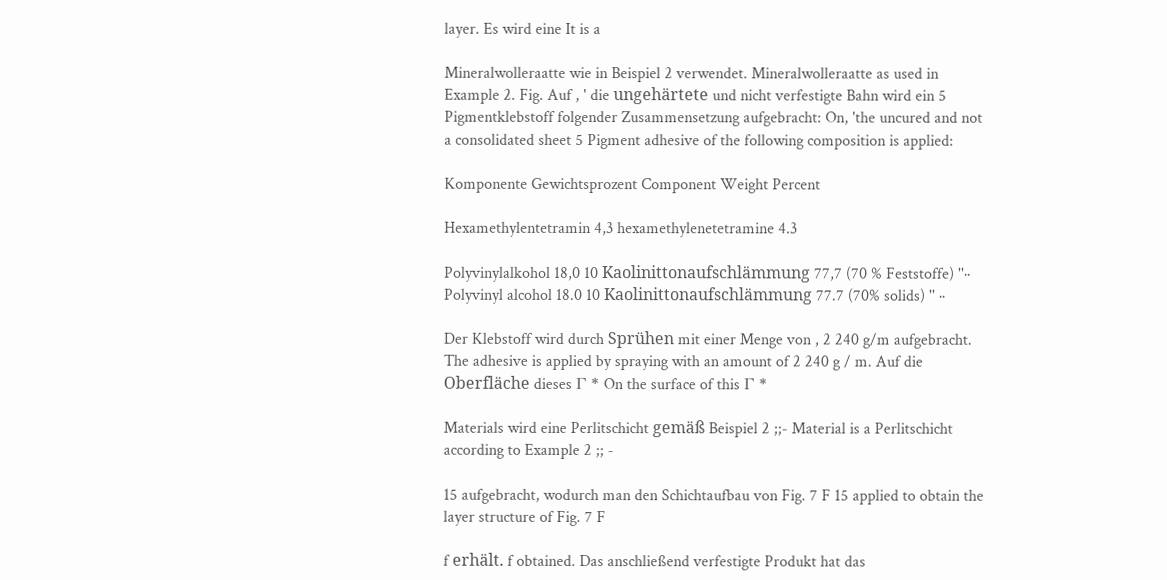layer. Es wird eine It is a

Mineralwolleraatte wie in Beispiel 2 verwendet. Mineralwolleraatte as used in Example 2. Fig. Auf , ' die ungehärtete und nicht verfestigte Bahn wird ein 5 Pigmentklebstoff folgender Zusammensetzung aufgebracht: On, 'the uncured and not a consolidated sheet 5 Pigment adhesive of the following composition is applied:

Komponente Gewichtsprozent Component Weight Percent

Hexamethylentetramin 4,3 hexamethylenetetramine 4.3

Polyvinylalkohol 18,0 10 Kaolinittonaufschlämmung 77,7 (70 % Feststoffe) ''·· Polyvinyl alcohol 18.0 10 Kaolinittonaufschlämmung 77.7 (70% solids) '' ··

Der Klebstoff wird durch Sprühen mit einer Menge von , 2 240 g/m aufgebracht. The adhesive is applied by spraying with an amount of 2 240 g / m. Auf die Oberfläche dieses Γ * On the surface of this Γ *

Materials wird eine Perlitschicht gemäß Beispiel 2 ;;- Material is a Perlitschicht according to Example 2 ;; -

15 aufgebracht, wodurch man den Schichtaufbau von Fig. 7 F 15 applied to obtain the layer structure of Fig. 7 F

f erhält. f obtained. Das anschließend verfestigte Produkt hat das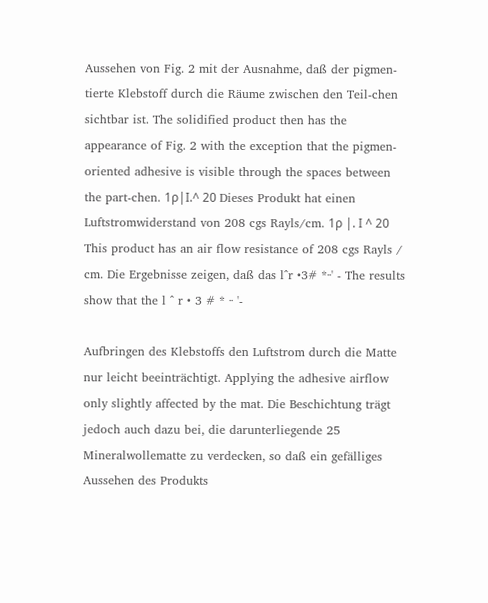Aussehen von Fig. 2 mit der Ausnahme, daß der pigmen-tierte Klebstoff durch die Räume zwischen den Teil-chen sichtbar ist. The solidified product then has the appearance of Fig. 2 with the exception that the pigmen-oriented adhesive is visible through the spaces between the part-chen. 1ρ|Ι.^ 20 Dieses Produkt hat einen Luftstromwiderstand von 208 cgs Rayls/cm. 1ρ |. Ι ^ 20 This product has an air flow resistance of 208 cgs Rayls / cm. Die Ergebnisse zeigen, daß das l^r •3# *··' - The results show that the l ^ r • 3 # * ·· '-

Aufbringen des Klebstoffs den Luftstrom durch die Matte nur leicht beeinträchtigt. Applying the adhesive airflow only slightly affected by the mat. Die Beschichtung trägt jedoch auch dazu bei, die darunterliegende 25 Mineralwollematte zu verdecken, so daß ein gefälliges Aussehen des Produkts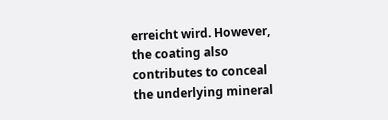erreicht wird. However, the coating also contributes to conceal the underlying mineral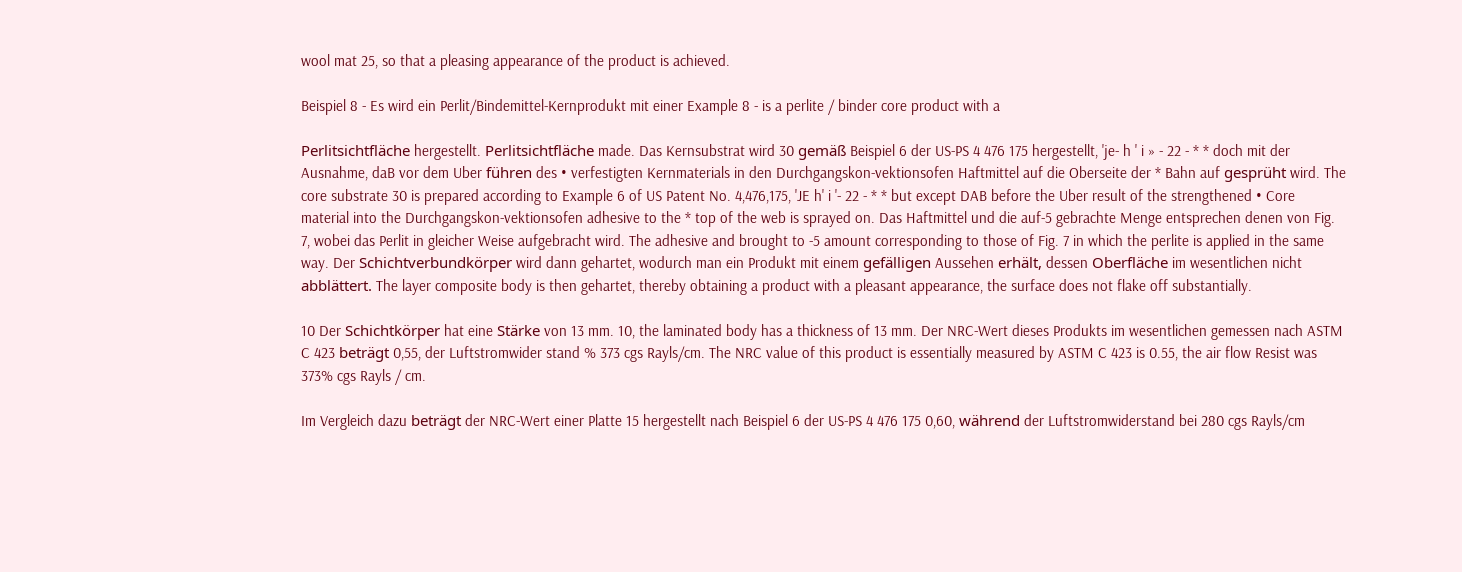wool mat 25, so that a pleasing appearance of the product is achieved.

Beispiel 8 - Es wird ein Perlit/Bindemittel-Kernprodukt mit einer Example 8 - is a perlite / binder core product with a

Perlitsichtfläche hergestellt. Perlitsichtfläche made. Das Kernsubstrat wird 30 gemäß Beispiel 6 der US-PS 4 476 175 hergestellt, 'je- h ' i » - 22 - * * doch mit der Ausnahme, daB vor dem Uber führen des • verfestigten Kernmaterials in den Durchgangskon-vektionsofen Haftmittel auf die Oberseite der * Bahn auf gesprüht wird. The core substrate 30 is prepared according to Example 6 of US Patent No. 4,476,175, 'JE h' i '- 22 - * * but except DAB before the Uber result of the strengthened • Core material into the Durchgangskon-vektionsofen adhesive to the * top of the web is sprayed on. Das Haftmittel und die auf-5 gebrachte Menge entsprechen denen von Fig. 7, wobei das Perlit in gleicher Weise aufgebracht wird. The adhesive and brought to -5 amount corresponding to those of Fig. 7 in which the perlite is applied in the same way. Der Schichtverbundkörper wird dann gehartet, wodurch man ein Produkt mit einem gefälligen Aussehen erhält, dessen Oberfläche im wesentlichen nicht abblättert. The layer composite body is then gehartet, thereby obtaining a product with a pleasant appearance, the surface does not flake off substantially.

10 Der Schichtkörper hat eine Stärke von 13 mm. 10, the laminated body has a thickness of 13 mm. Der NRC-Wert dieses Produkts im wesentlichen gemessen nach ASTM C 423 beträgt 0,55, der Luftstromwider stand % 373 cgs Rayls/cm. The NRC value of this product is essentially measured by ASTM C 423 is 0.55, the air flow Resist was 373% cgs Rayls / cm.

Im Vergleich dazu beträgt der NRC-Wert einer Platte 15 hergestellt nach Beispiel 6 der US-PS 4 476 175 0,60, während der Luftstromwiderstand bei 280 cgs Rayls/cm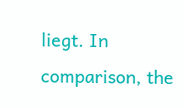liegt. In comparison, the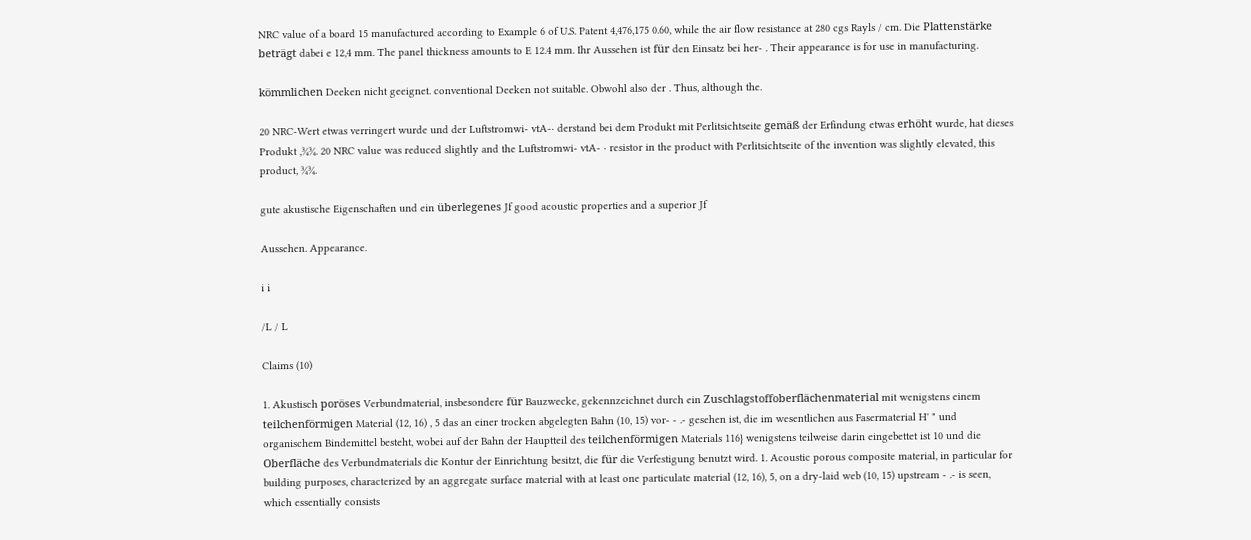NRC value of a board 15 manufactured according to Example 6 of U.S. Patent 4,476,175 0.60, while the air flow resistance at 280 cgs Rayls / cm. Die Plattenstärke beträgt dabei e 12,4 mm. The panel thickness amounts to E 12.4 mm. Ihr Aussehen ist für den Einsatz bei her- . Their appearance is for use in manufacturing.

kömmlichen Deeken nicht geeignet. conventional Deeken not suitable. Obwohl also der . Thus, although the.

20 NRC-Wert etwas verringert wurde und der Luftstromwi- vtA-· derstand bei dem Produkt mit Perlitsichtseite gemäß der Erfindung etwas erhöht wurde, hat dieses Produkt ,¾¾. 20 NRC value was reduced slightly and the Luftstromwi- vtA- · resistor in the product with Perlitsichtseite of the invention was slightly elevated, this product, ¾¾.

gute akustische Eigenschaften und ein überlegenes Jf good acoustic properties and a superior Jf

Aussehen. Appearance.

i i

/L / L

Claims (10)

1. Akustisch poröses Verbundmaterial, insbesondere für Bauzwecke, gekennzeichnet durch ein Zuschlagstoffoberflächenmaterial mit wenigstens einem teilchenförmigen Material (12, 16) , 5 das an einer trocken abgelegten Bahn (10, 15) vor- - .- gesehen ist, die im wesentlichen aus Fasermaterial H' " und organischem Bindemittel besteht, wobei auf der Bahn der Hauptteil des teilchenförmigen Materials 116} wenigstens teilweise darin eingebettet ist 10 und die Oberfläche des Verbundmaterials die Kontur der Einrichtung besitzt, die für die Verfestigung benutzt wird. 1. Acoustic porous composite material, in particular for building purposes, characterized by an aggregate surface material with at least one particulate material (12, 16), 5, on a dry-laid web (10, 15) upstream - .- is seen, which essentially consists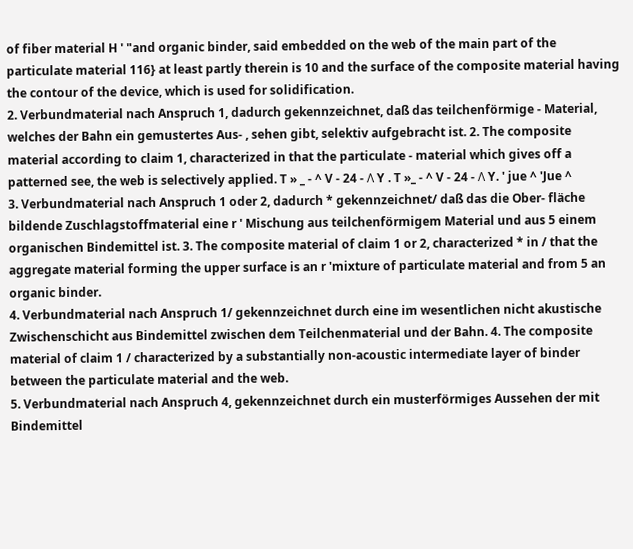of fiber material H ' "and organic binder, said embedded on the web of the main part of the particulate material 116} at least partly therein is 10 and the surface of the composite material having the contour of the device, which is used for solidification.
2. Verbundmaterial nach Anspruch 1, dadurch gekennzeichnet, daß das teilchenförmige - Material, welches der Bahn ein gemustertes Aus- , sehen gibt, selektiv aufgebracht ist. 2. The composite material according to claim 1, characterized in that the particulate - material which gives off a patterned see, the web is selectively applied. T » _ - ^ V - 24 - Λ Y . T »_ - ^ V - 24 - Λ Y. ' jue ^ 'Jue ^
3. Verbundmaterial nach Anspruch 1 oder 2, dadurch * gekennzeichnet/ daß das die Ober- fläche bildende Zuschlagstoffmaterial eine r ' Mischung aus teilchenförmigem Material und aus 5 einem organischen Bindemittel ist. 3. The composite material of claim 1 or 2, characterized * in / that the aggregate material forming the upper surface is an r 'mixture of particulate material and from 5 an organic binder.
4. Verbundmaterial nach Anspruch 1/ gekennzeichnet durch eine im wesentlichen nicht akustische Zwischenschicht aus Bindemittel zwischen dem Teilchenmaterial und der Bahn. 4. The composite material of claim 1 / characterized by a substantially non-acoustic intermediate layer of binder between the particulate material and the web.
5. Verbundmaterial nach Anspruch 4, gekennzeichnet durch ein musterförmiges Aussehen der mit Bindemittel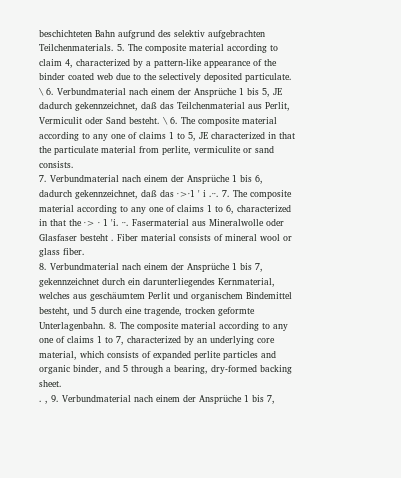beschichteten Bahn aufgrund des selektiv aufgebrachten Teilchenmaterials. 5. The composite material according to claim 4, characterized by a pattern-like appearance of the binder coated web due to the selectively deposited particulate.
\ 6. Verbundmaterial nach einem der Ansprüche 1 bis 5, JE dadurch gekennzeichnet, daß das Teilchenmaterial aus Perlit, Vermiculit oder Sand besteht. \ 6. The composite material according to any one of claims 1 to 5, JE characterized in that the particulate material from perlite, vermiculite or sand consists.
7. Verbundmaterial nach einem der Ansprüche 1 bis 6, dadurch gekennzeichnet, daß das ·>·1 ' i .··. 7. The composite material according to any one of claims 1 to 6, characterized in that the ·> · 1 'i. ··. Fasermaterial aus Mineralwolle oder Glasfaser besteht . Fiber material consists of mineral wool or glass fiber.
8. Verbundmaterial nach einem der Ansprüche 1 bis 7, gekennzeichnet durch ein darunterliegendes Kernmaterial, welches aus geschäumtem Perlit und organischem Bindemittel besteht, und 5 durch eine tragende, trocken geformte Unterlagenbahn. 8. The composite material according to any one of claims 1 to 7, characterized by an underlying core material, which consists of expanded perlite particles and organic binder, and 5 through a bearing, dry-formed backing sheet.
. , 9. Verbundmaterial nach einem der Ansprüche 1 bis 7,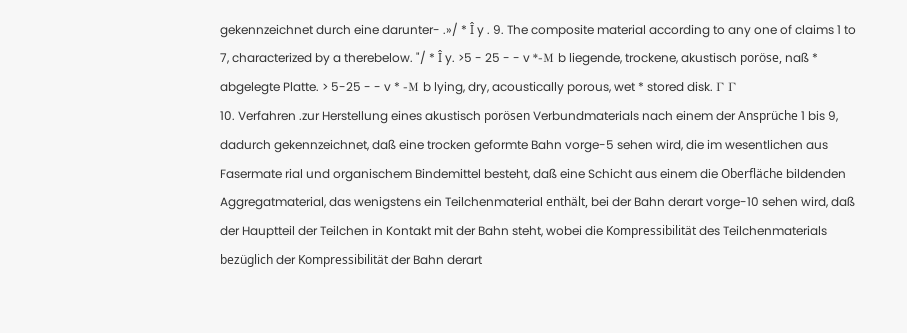gekennzeichnet durch eine darunter- .»/ * Î y . 9. The composite material according to any one of claims 1 to 7, characterized by a therebelow. "/ * Î y. >5 - 25 - - v *-Μ b liegende, trockene, akustisch poröse, naß * abgelegte Platte. > 5-25 - - v * -Μ b lying, dry, acoustically porous, wet * stored disk. Γ Γ
10. Verfahren .zur Herstellung eines akustisch porösen Verbundmaterials nach einem der Ansprüche 1 bis 9, dadurch gekennzeichnet, daß eine trocken geformte Bahn vorge-5 sehen wird, die im wesentlichen aus Fasermate rial und organischem Bindemittel besteht, daß eine Schicht aus einem die Oberfläche bildenden Aggregatmaterial, das wenigstens ein Teilchenmaterial enthält, bei der Bahn derart vorge-10 sehen wird, daß der Hauptteil der Teilchen in Kontakt mit der Bahn steht, wobei die Kompressibilität des Teilchenmaterials bezüglich der Kompressibilität der Bahn derart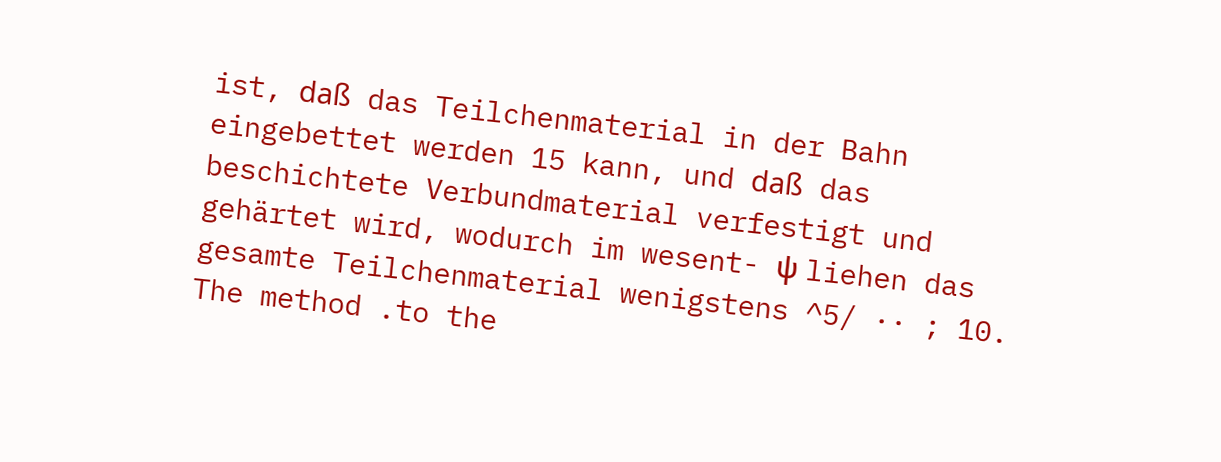ist, daß das Teilchenmaterial in der Bahn eingebettet werden 15 kann, und daß das beschichtete Verbundmaterial verfestigt und gehärtet wird, wodurch im wesent- ψ liehen das gesamte Teilchenmaterial wenigstens ^5/ ·· ; 10. The method .to the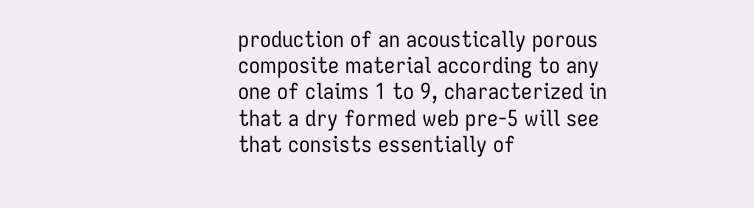production of an acoustically porous composite material according to any one of claims 1 to 9, characterized in that a dry formed web pre-5 will see that consists essentially of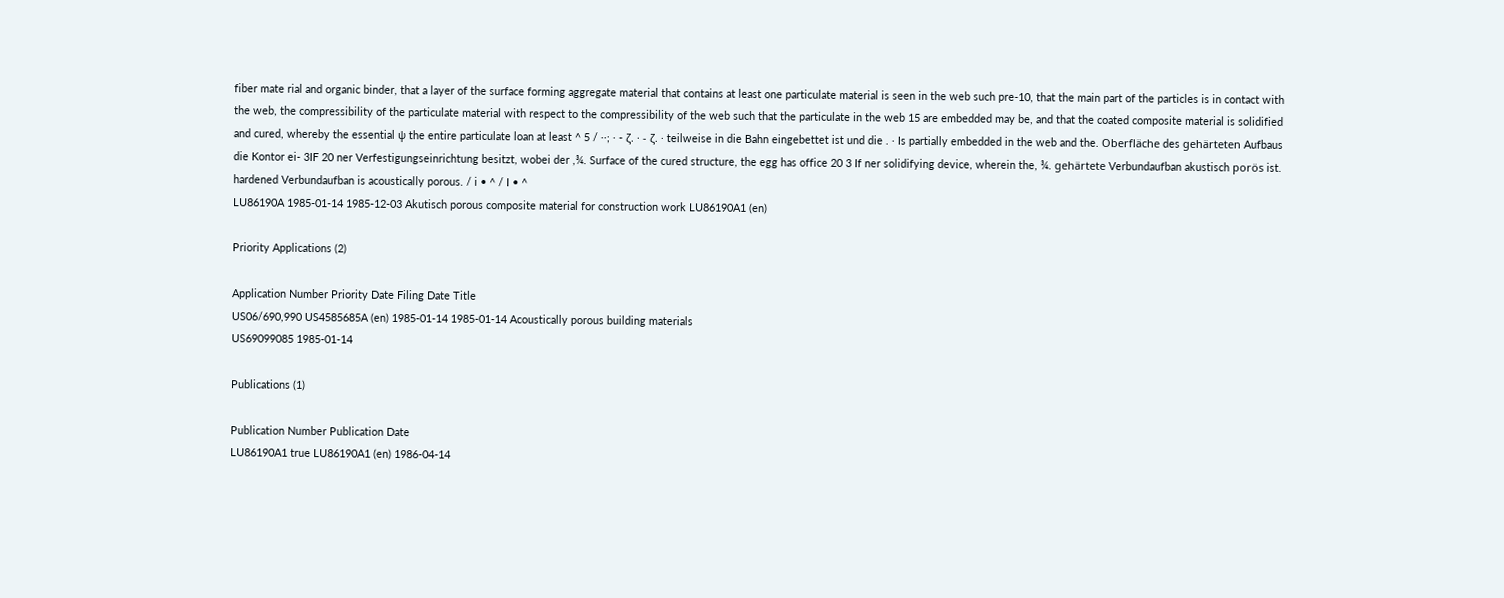fiber mate rial and organic binder, that a layer of the surface forming aggregate material that contains at least one particulate material is seen in the web such pre-10, that the main part of the particles is in contact with the web, the compressibility of the particulate material with respect to the compressibility of the web such that the particulate in the web 15 are embedded may be, and that the coated composite material is solidified and cured, whereby the essential ψ the entire particulate loan at least ^ 5 / ··; · - ζ. · - ζ. · teilweise in die Bahn eingebettet ist und die . · Is partially embedded in the web and the. Oberfläche des gehärteten Aufbaus die Kontor ei- 3IF 20 ner Verfestigungseinrichtung besitzt, wobei der ,¾. Surface of the cured structure, the egg has office 20 3 If ner solidifying device, wherein the, ¾. gehärtete Verbundaufban akustisch porös ist. hardened Verbundaufban is acoustically porous. / i • ^ / I • ^
LU86190A 1985-01-14 1985-12-03 Akutisch porous composite material for construction work LU86190A1 (en)

Priority Applications (2)

Application Number Priority Date Filing Date Title
US06/690,990 US4585685A (en) 1985-01-14 1985-01-14 Acoustically porous building materials
US69099085 1985-01-14

Publications (1)

Publication Number Publication Date
LU86190A1 true LU86190A1 (en) 1986-04-14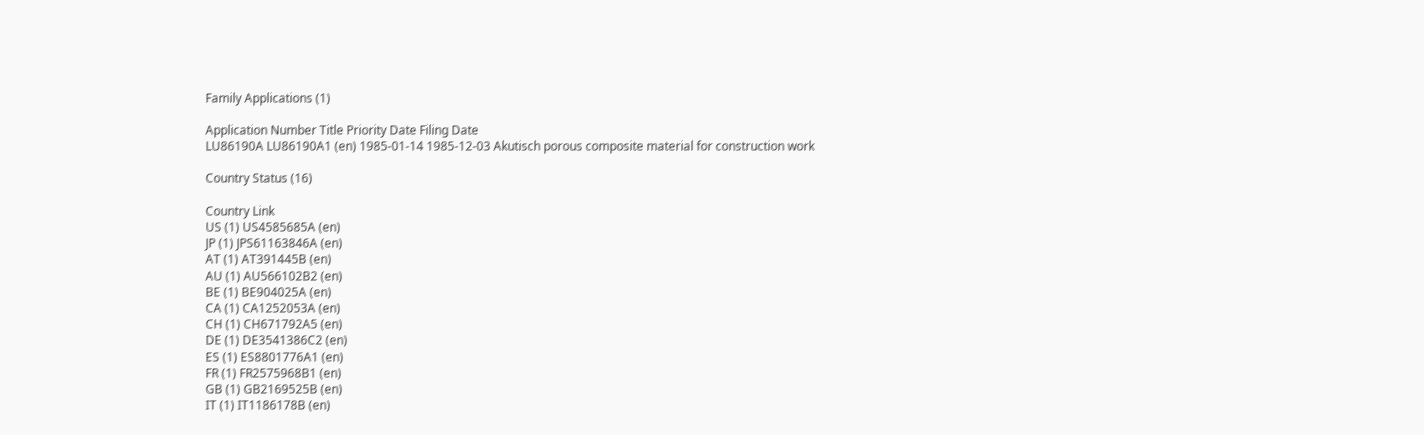Family Applications (1)

Application Number Title Priority Date Filing Date
LU86190A LU86190A1 (en) 1985-01-14 1985-12-03 Akutisch porous composite material for construction work

Country Status (16)

Country Link
US (1) US4585685A (en)
JP (1) JPS61163846A (en)
AT (1) AT391445B (en)
AU (1) AU566102B2 (en)
BE (1) BE904025A (en)
CA (1) CA1252053A (en)
CH (1) CH671792A5 (en)
DE (1) DE3541386C2 (en)
ES (1) ES8801776A1 (en)
FR (1) FR2575968B1 (en)
GB (1) GB2169525B (en)
IT (1) IT1186178B (en)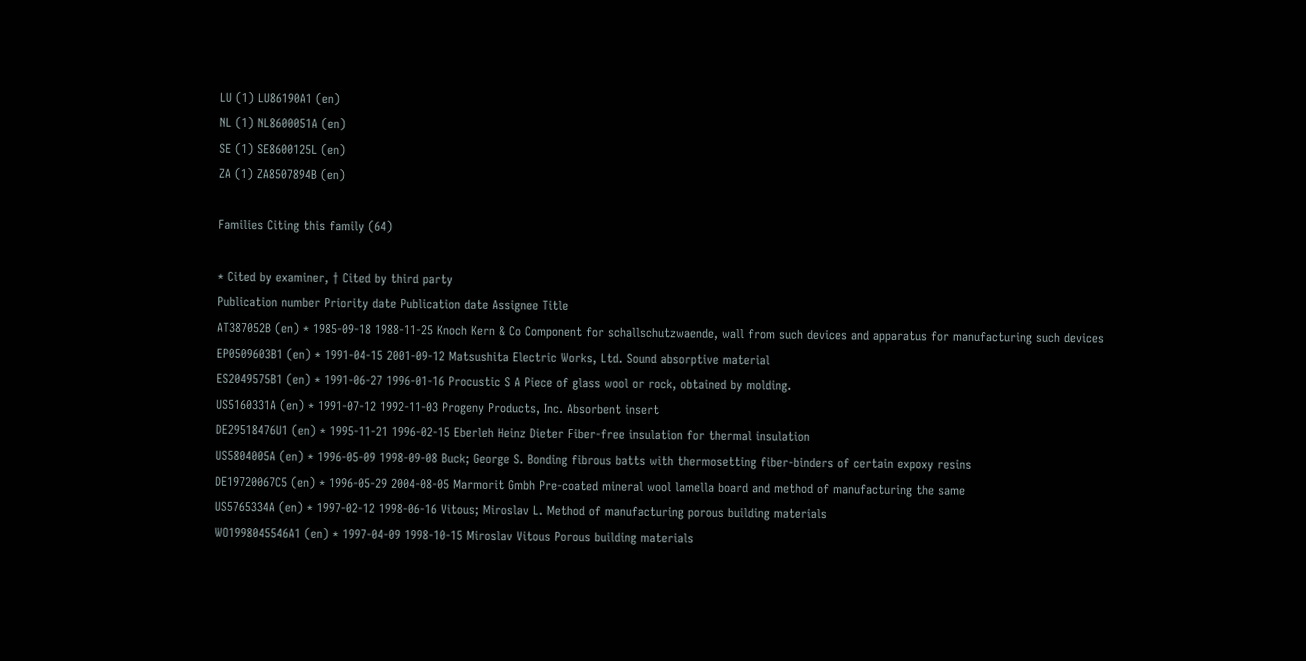LU (1) LU86190A1 (en)
NL (1) NL8600051A (en)
SE (1) SE8600125L (en)
ZA (1) ZA8507894B (en)

Families Citing this family (64)

* Cited by examiner, † Cited by third party
Publication number Priority date Publication date Assignee Title
AT387052B (en) * 1985-09-18 1988-11-25 Knoch Kern & Co Component for schallschutzwaende, wall from such devices and apparatus for manufacturing such devices
EP0509603B1 (en) * 1991-04-15 2001-09-12 Matsushita Electric Works, Ltd. Sound absorptive material
ES2049575B1 (en) * 1991-06-27 1996-01-16 Procustic S A Piece of glass wool or rock, obtained by molding.
US5160331A (en) * 1991-07-12 1992-11-03 Progeny Products, Inc. Absorbent insert
DE29518476U1 (en) * 1995-11-21 1996-02-15 Eberleh Heinz Dieter Fiber-free insulation for thermal insulation
US5804005A (en) * 1996-05-09 1998-09-08 Buck; George S. Bonding fibrous batts with thermosetting fiber-binders of certain expoxy resins
DE19720067C5 (en) * 1996-05-29 2004-08-05 Marmorit Gmbh Pre-coated mineral wool lamella board and method of manufacturing the same
US5765334A (en) * 1997-02-12 1998-06-16 Vitous; Miroslav L. Method of manufacturing porous building materials
WO1998045546A1 (en) * 1997-04-09 1998-10-15 Miroslav Vitous Porous building materials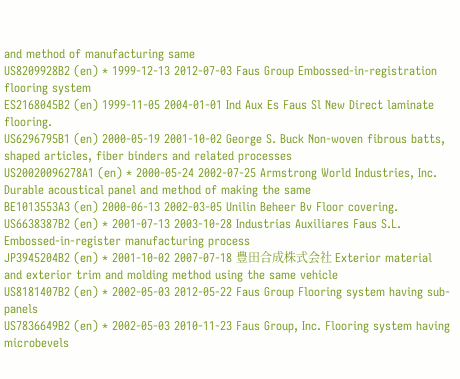and method of manufacturing same
US8209928B2 (en) * 1999-12-13 2012-07-03 Faus Group Embossed-in-registration flooring system
ES2168045B2 (en) 1999-11-05 2004-01-01 Ind Aux Es Faus Sl New Direct laminate flooring.
US6296795B1 (en) 2000-05-19 2001-10-02 George S. Buck Non-woven fibrous batts, shaped articles, fiber binders and related processes
US20020096278A1 (en) * 2000-05-24 2002-07-25 Armstrong World Industries, Inc. Durable acoustical panel and method of making the same
BE1013553A3 (en) 2000-06-13 2002-03-05 Unilin Beheer Bv Floor covering.
US6638387B2 (en) * 2001-07-13 2003-10-28 Industrias Auxiliares Faus S.L. Embossed-in-register manufacturing process
JP3945204B2 (en) * 2001-10-02 2007-07-18 豊田合成株式会社 Exterior material and exterior trim and molding method using the same vehicle
US8181407B2 (en) * 2002-05-03 2012-05-22 Faus Group Flooring system having sub-panels
US7836649B2 (en) * 2002-05-03 2010-11-23 Faus Group, Inc. Flooring system having microbevels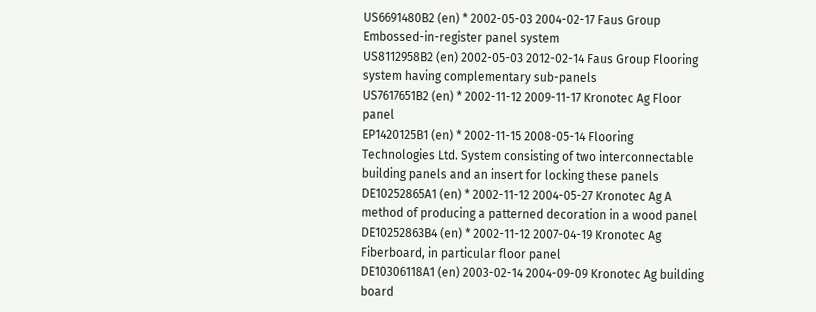US6691480B2 (en) * 2002-05-03 2004-02-17 Faus Group Embossed-in-register panel system
US8112958B2 (en) 2002-05-03 2012-02-14 Faus Group Flooring system having complementary sub-panels
US7617651B2 (en) * 2002-11-12 2009-11-17 Kronotec Ag Floor panel
EP1420125B1 (en) * 2002-11-15 2008-05-14 Flooring Technologies Ltd. System consisting of two interconnectable building panels and an insert for locking these panels
DE10252865A1 (en) * 2002-11-12 2004-05-27 Kronotec Ag A method of producing a patterned decoration in a wood panel
DE10252863B4 (en) * 2002-11-12 2007-04-19 Kronotec Ag Fiberboard, in particular floor panel
DE10306118A1 (en) 2003-02-14 2004-09-09 Kronotec Ag building board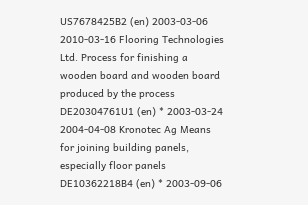US7678425B2 (en) 2003-03-06 2010-03-16 Flooring Technologies Ltd. Process for finishing a wooden board and wooden board produced by the process
DE20304761U1 (en) * 2003-03-24 2004-04-08 Kronotec Ag Means for joining building panels, especially floor panels
DE10362218B4 (en) * 2003-09-06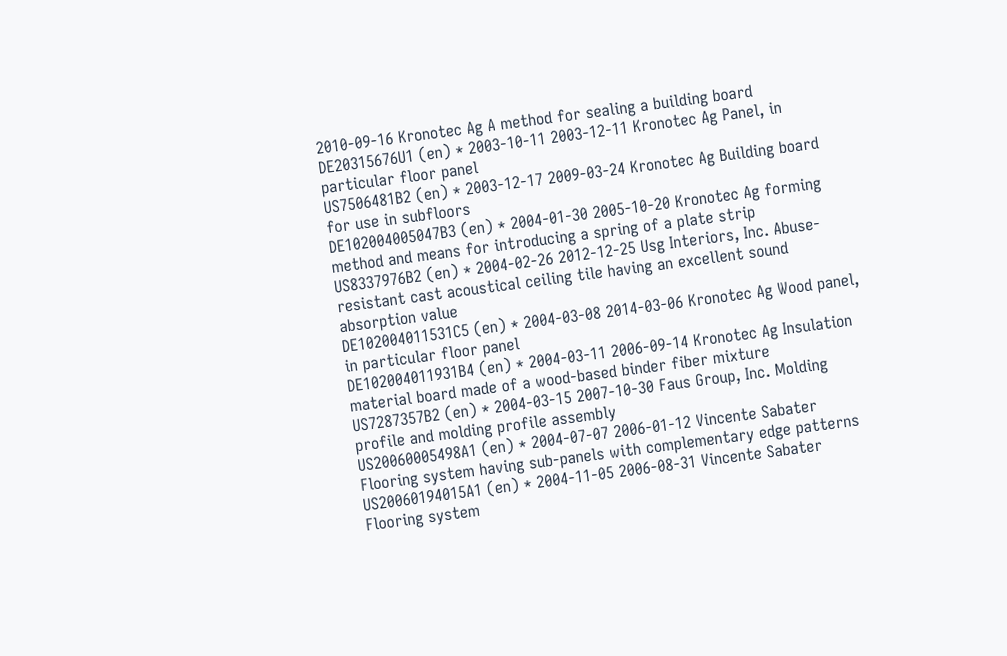2010-09-16 Kronotec Ag A method for sealing a building board
DE20315676U1 (en) * 2003-10-11 2003-12-11 Kronotec Ag Panel, in particular floor panel
US7506481B2 (en) * 2003-12-17 2009-03-24 Kronotec Ag Building board for use in subfloors
DE102004005047B3 (en) * 2004-01-30 2005-10-20 Kronotec Ag forming method and means for introducing a spring of a plate strip
US8337976B2 (en) * 2004-02-26 2012-12-25 Usg Interiors, Inc. Abuse-resistant cast acoustical ceiling tile having an excellent sound absorption value
DE102004011531C5 (en) * 2004-03-08 2014-03-06 Kronotec Ag Wood panel, in particular floor panel
DE102004011931B4 (en) * 2004-03-11 2006-09-14 Kronotec Ag Insulation material board made of a wood-based binder fiber mixture
US7287357B2 (en) * 2004-03-15 2007-10-30 Faus Group, Inc. Molding profile and molding profile assembly
US20060005498A1 (en) * 2004-07-07 2006-01-12 Vincente Sabater Flooring system having sub-panels with complementary edge patterns
US20060194015A1 (en) * 2004-11-05 2006-08-31 Vincente Sabater Flooring system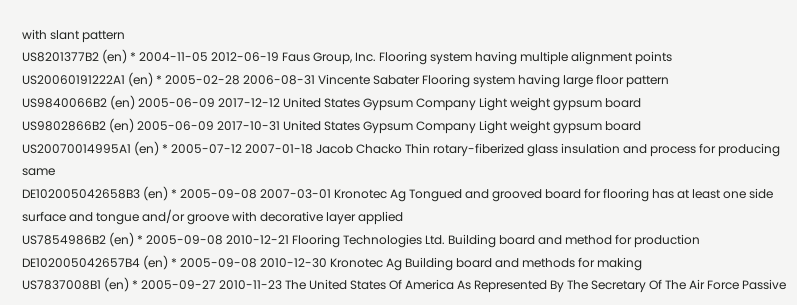with slant pattern
US8201377B2 (en) * 2004-11-05 2012-06-19 Faus Group, Inc. Flooring system having multiple alignment points
US20060191222A1 (en) * 2005-02-28 2006-08-31 Vincente Sabater Flooring system having large floor pattern
US9840066B2 (en) 2005-06-09 2017-12-12 United States Gypsum Company Light weight gypsum board
US9802866B2 (en) 2005-06-09 2017-10-31 United States Gypsum Company Light weight gypsum board
US20070014995A1 (en) * 2005-07-12 2007-01-18 Jacob Chacko Thin rotary-fiberized glass insulation and process for producing same
DE102005042658B3 (en) * 2005-09-08 2007-03-01 Kronotec Ag Tongued and grooved board for flooring has at least one side surface and tongue and/or groove with decorative layer applied
US7854986B2 (en) * 2005-09-08 2010-12-21 Flooring Technologies Ltd. Building board and method for production
DE102005042657B4 (en) * 2005-09-08 2010-12-30 Kronotec Ag Building board and methods for making
US7837008B1 (en) * 2005-09-27 2010-11-23 The United States Of America As Represented By The Secretary Of The Air Force Passive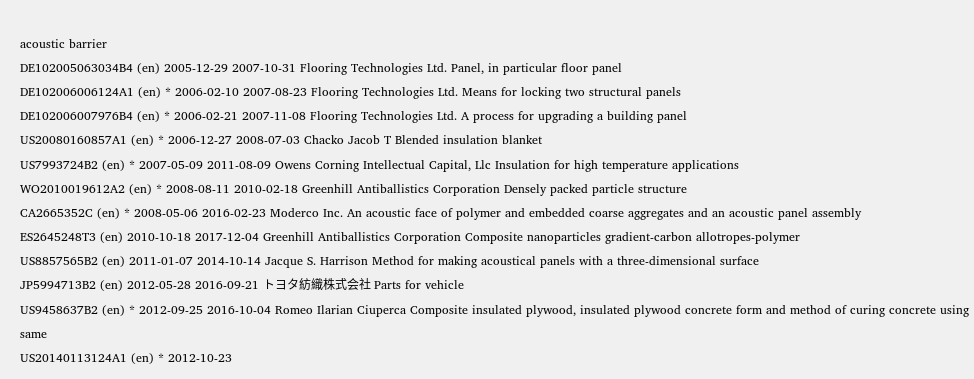acoustic barrier
DE102005063034B4 (en) 2005-12-29 2007-10-31 Flooring Technologies Ltd. Panel, in particular floor panel
DE102006006124A1 (en) * 2006-02-10 2007-08-23 Flooring Technologies Ltd. Means for locking two structural panels
DE102006007976B4 (en) * 2006-02-21 2007-11-08 Flooring Technologies Ltd. A process for upgrading a building panel
US20080160857A1 (en) * 2006-12-27 2008-07-03 Chacko Jacob T Blended insulation blanket
US7993724B2 (en) * 2007-05-09 2011-08-09 Owens Corning Intellectual Capital, Llc Insulation for high temperature applications
WO2010019612A2 (en) * 2008-08-11 2010-02-18 Greenhill Antiballistics Corporation Densely packed particle structure
CA2665352C (en) * 2008-05-06 2016-02-23 Moderco Inc. An acoustic face of polymer and embedded coarse aggregates and an acoustic panel assembly
ES2645248T3 (en) 2010-10-18 2017-12-04 Greenhill Antiballistics Corporation Composite nanoparticles gradient-carbon allotropes-polymer
US8857565B2 (en) 2011-01-07 2014-10-14 Jacque S. Harrison Method for making acoustical panels with a three-dimensional surface
JP5994713B2 (en) 2012-05-28 2016-09-21 トヨタ紡織株式会社 Parts for vehicle
US9458637B2 (en) * 2012-09-25 2016-10-04 Romeo Ilarian Ciuperca Composite insulated plywood, insulated plywood concrete form and method of curing concrete using same
US20140113124A1 (en) * 2012-10-23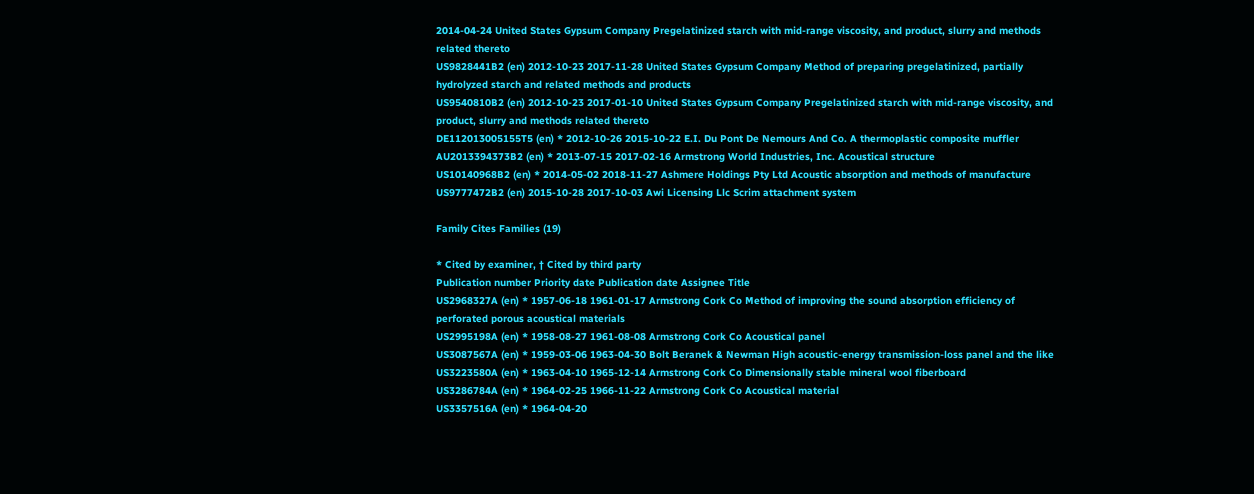2014-04-24 United States Gypsum Company Pregelatinized starch with mid-range viscosity, and product, slurry and methods related thereto
US9828441B2 (en) 2012-10-23 2017-11-28 United States Gypsum Company Method of preparing pregelatinized, partially hydrolyzed starch and related methods and products
US9540810B2 (en) 2012-10-23 2017-01-10 United States Gypsum Company Pregelatinized starch with mid-range viscosity, and product, slurry and methods related thereto
DE112013005155T5 (en) * 2012-10-26 2015-10-22 E.I. Du Pont De Nemours And Co. A thermoplastic composite muffler
AU2013394373B2 (en) * 2013-07-15 2017-02-16 Armstrong World Industries, Inc. Acoustical structure
US10140968B2 (en) * 2014-05-02 2018-11-27 Ashmere Holdings Pty Ltd Acoustic absorption and methods of manufacture
US9777472B2 (en) 2015-10-28 2017-10-03 Awi Licensing Llc Scrim attachment system

Family Cites Families (19)

* Cited by examiner, † Cited by third party
Publication number Priority date Publication date Assignee Title
US2968327A (en) * 1957-06-18 1961-01-17 Armstrong Cork Co Method of improving the sound absorption efficiency of perforated porous acoustical materials
US2995198A (en) * 1958-08-27 1961-08-08 Armstrong Cork Co Acoustical panel
US3087567A (en) * 1959-03-06 1963-04-30 Bolt Beranek & Newman High acoustic-energy transmission-loss panel and the like
US3223580A (en) * 1963-04-10 1965-12-14 Armstrong Cork Co Dimensionally stable mineral wool fiberboard
US3286784A (en) * 1964-02-25 1966-11-22 Armstrong Cork Co Acoustical material
US3357516A (en) * 1964-04-20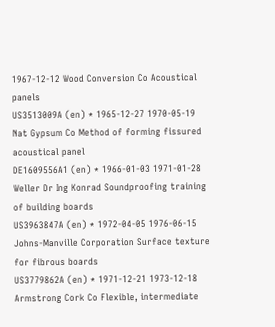1967-12-12 Wood Conversion Co Acoustical panels
US3513009A (en) * 1965-12-27 1970-05-19 Nat Gypsum Co Method of forming fissured acoustical panel
DE1609556A1 (en) * 1966-01-03 1971-01-28 Weller Dr Ing Konrad Soundproofing training of building boards
US3963847A (en) * 1972-04-05 1976-06-15 Johns-Manville Corporation Surface texture for fibrous boards
US3779862A (en) * 1971-12-21 1973-12-18 Armstrong Cork Co Flexible, intermediate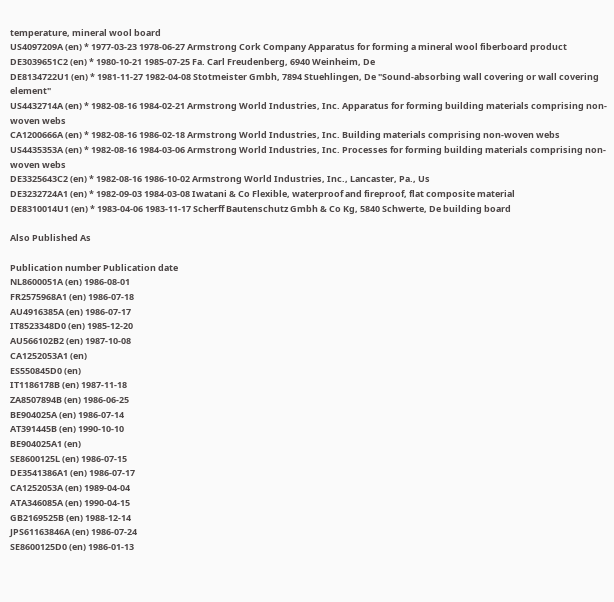temperature, mineral wool board
US4097209A (en) * 1977-03-23 1978-06-27 Armstrong Cork Company Apparatus for forming a mineral wool fiberboard product
DE3039651C2 (en) * 1980-10-21 1985-07-25 Fa. Carl Freudenberg, 6940 Weinheim, De
DE8134722U1 (en) * 1981-11-27 1982-04-08 Stotmeister Gmbh, 7894 Stuehlingen, De "Sound-absorbing wall covering or wall covering element"
US4432714A (en) * 1982-08-16 1984-02-21 Armstrong World Industries, Inc. Apparatus for forming building materials comprising non-woven webs
CA1200666A (en) * 1982-08-16 1986-02-18 Armstrong World Industries, Inc. Building materials comprising non-woven webs
US4435353A (en) * 1982-08-16 1984-03-06 Armstrong World Industries, Inc. Processes for forming building materials comprising non-woven webs
DE3325643C2 (en) * 1982-08-16 1986-10-02 Armstrong World Industries, Inc., Lancaster, Pa., Us
DE3232724A1 (en) * 1982-09-03 1984-03-08 Iwatani & Co Flexible, waterproof and fireproof, flat composite material
DE8310014U1 (en) * 1983-04-06 1983-11-17 Scherff Bautenschutz Gmbh & Co Kg, 5840 Schwerte, De building board

Also Published As

Publication number Publication date
NL8600051A (en) 1986-08-01
FR2575968A1 (en) 1986-07-18
AU4916385A (en) 1986-07-17
IT8523348D0 (en) 1985-12-20
AU566102B2 (en) 1987-10-08
CA1252053A1 (en)
ES550845D0 (en)
IT1186178B (en) 1987-11-18
ZA8507894B (en) 1986-06-25
BE904025A (en) 1986-07-14
AT391445B (en) 1990-10-10
BE904025A1 (en)
SE8600125L (en) 1986-07-15
DE3541386A1 (en) 1986-07-17
CA1252053A (en) 1989-04-04
ATA346085A (en) 1990-04-15
GB2169525B (en) 1988-12-14
JPS61163846A (en) 1986-07-24
SE8600125D0 (en) 1986-01-13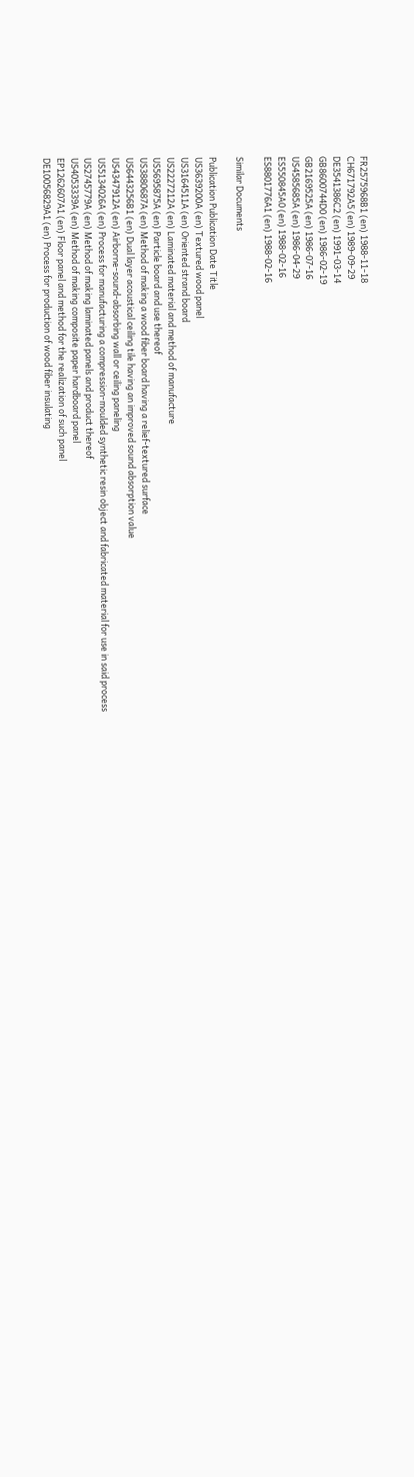FR2575968B1 (en) 1988-11-18
CH671792A5 (en) 1989-09-29
DE3541386C2 (en) 1991-03-14
GB8600744D0 (en) 1986-02-19
GB2169525A (en) 1986-07-16
US4585685A (en) 1986-04-29
ES550845A0 (en) 1988-02-16
ES8801776A1 (en) 1988-02-16

Similar Documents

Publication Publication Date Title
US3639200A (en) Textured wood panel
US3164511A (en) Oriented strand board
US2227212A (en) Laminated material and method of manufacture
US5695875A (en) Particle board and use thereof
US3880687A (en) Method of making a wood fiber board having a relief-textured surface
US6443256B1 (en) Dual layer acoustical ceiling tile having an improved sound absorption value
US4347912A (en) Airborne-sound-absorbing wall or ceiling paneling
US5134026A (en) Process for manufacturing a compression-moulded synthetic resin object and fabricated material for use in said process
US2745779A (en) Method of making laminated panels and product thereof
US4053339A (en) Method of making composite paper hardboard panel
EP1262607A1 (en) Floor panel and method for the realization of such panel
DE10056829A1 (en) Process for production of wood fiber insulating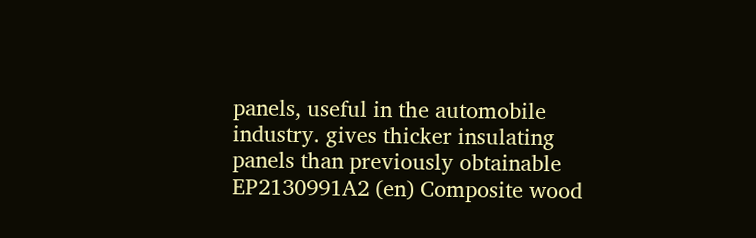panels, useful in the automobile industry. gives thicker insulating panels than previously obtainable
EP2130991A2 (en) Composite wood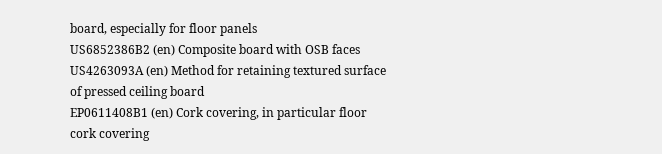board, especially for floor panels
US6852386B2 (en) Composite board with OSB faces
US4263093A (en) Method for retaining textured surface of pressed ceiling board
EP0611408B1 (en) Cork covering, in particular floor cork covering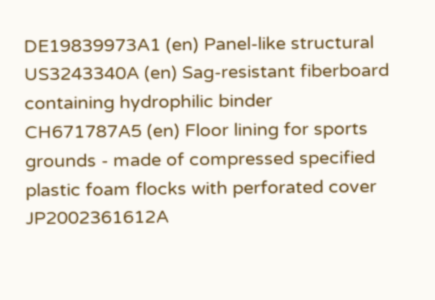DE19839973A1 (en) Panel-like structural
US3243340A (en) Sag-resistant fiberboard containing hydrophilic binder
CH671787A5 (en) Floor lining for sports grounds - made of compressed specified plastic foam flocks with perforated cover
JP2002361612A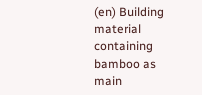(en) Building material containing bamboo as main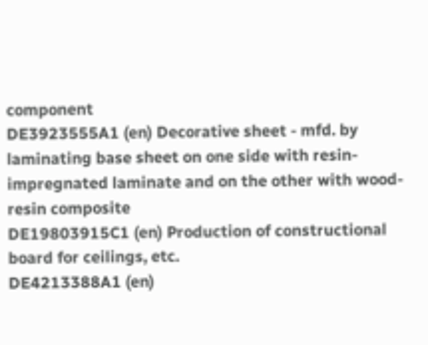component
DE3923555A1 (en) Decorative sheet - mfd. by laminating base sheet on one side with resin-impregnated laminate and on the other with wood-resin composite
DE19803915C1 (en) Production of constructional board for ceilings, etc.
DE4213388A1 (en)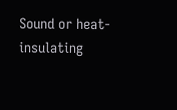Sound or heat-insulating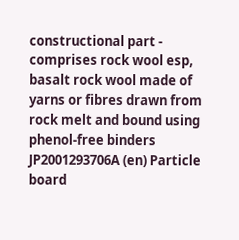constructional part - comprises rock wool esp, basalt rock wool made of yarns or fibres drawn from rock melt and bound using phenol-free binders
JP2001293706A (en) Particle board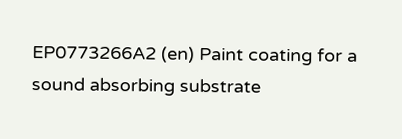EP0773266A2 (en) Paint coating for a sound absorbing substrate